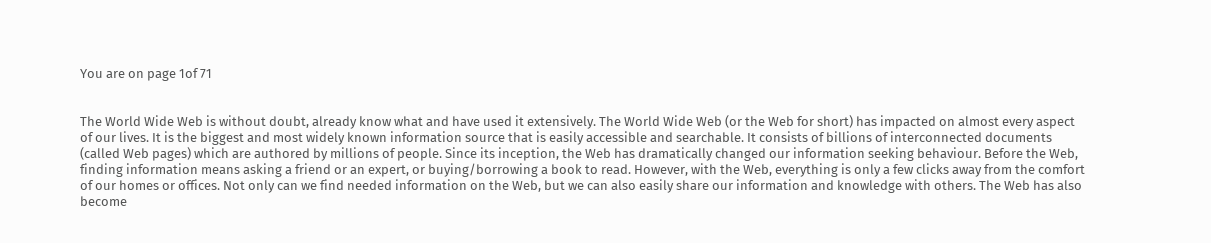You are on page 1of 71


The World Wide Web is without doubt, already know what and have used it extensively. The World Wide Web (or the Web for short) has impacted on almost every aspect of our lives. It is the biggest and most widely known information source that is easily accessible and searchable. It consists of billions of interconnected documents (called Web pages) which are authored by millions of people. Since its inception, the Web has dramatically changed our information seeking behaviour. Before the Web, finding information means asking a friend or an expert, or buying/borrowing a book to read. However, with the Web, everything is only a few clicks away from the comfort of our homes or offices. Not only can we find needed information on the Web, but we can also easily share our information and knowledge with others. The Web has also become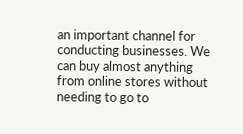an important channel for conducting businesses. We can buy almost anything from online stores without needing to go to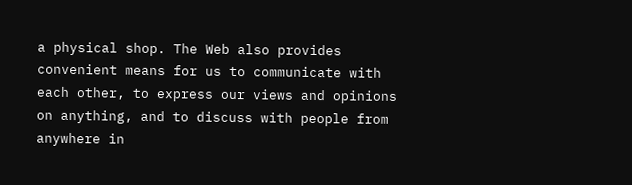a physical shop. The Web also provides convenient means for us to communicate with each other, to express our views and opinions on anything, and to discuss with people from anywhere in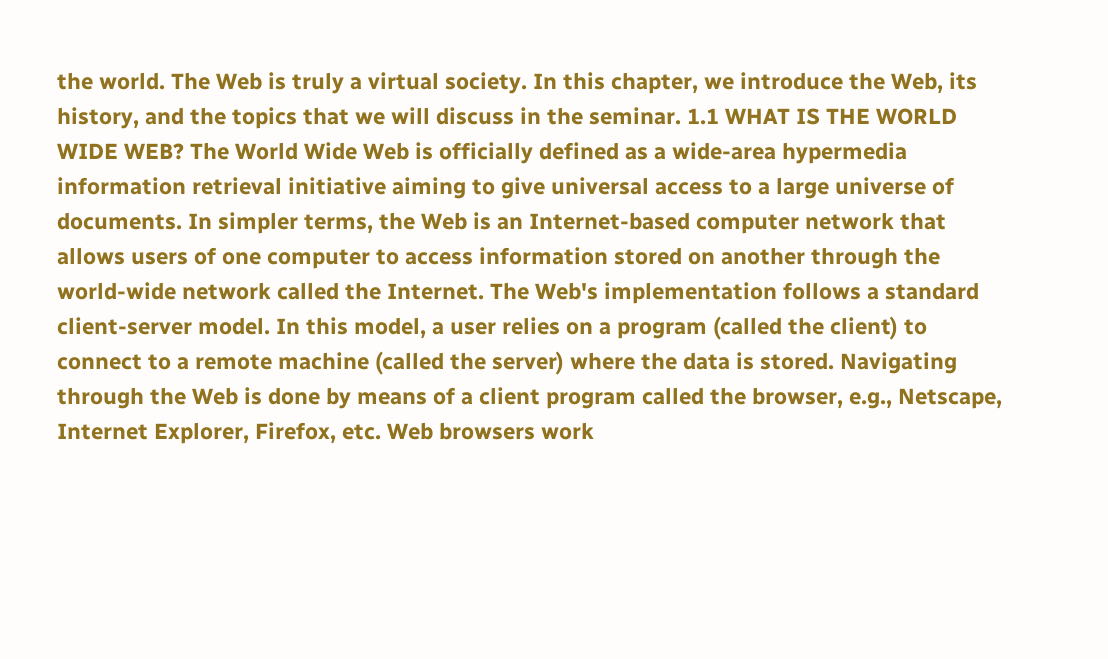the world. The Web is truly a virtual society. In this chapter, we introduce the Web, its history, and the topics that we will discuss in the seminar. 1.1 WHAT IS THE WORLD WIDE WEB? The World Wide Web is officially defined as a wide-area hypermedia information retrieval initiative aiming to give universal access to a large universe of documents. In simpler terms, the Web is an Internet-based computer network that allows users of one computer to access information stored on another through the world-wide network called the Internet. The Web's implementation follows a standard client-server model. In this model, a user relies on a program (called the client) to connect to a remote machine (called the server) where the data is stored. Navigating through the Web is done by means of a client program called the browser, e.g., Netscape, Internet Explorer, Firefox, etc. Web browsers work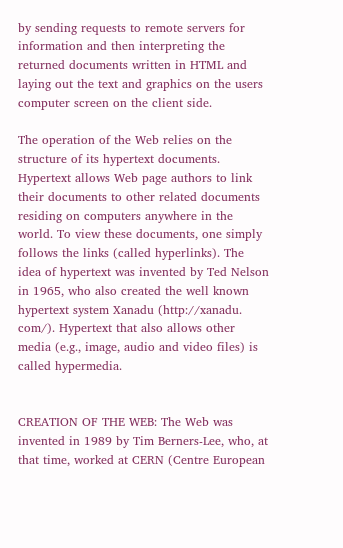by sending requests to remote servers for information and then interpreting the returned documents written in HTML and laying out the text and graphics on the users computer screen on the client side.

The operation of the Web relies on the structure of its hypertext documents. Hypertext allows Web page authors to link their documents to other related documents residing on computers anywhere in the world. To view these documents, one simply follows the links (called hyperlinks). The idea of hypertext was invented by Ted Nelson in 1965, who also created the well known hypertext system Xanadu (http://xanadu. com/). Hypertext that also allows other media (e.g., image, audio and video files) is called hypermedia.


CREATION OF THE WEB: The Web was invented in 1989 by Tim Berners-Lee, who, at that time, worked at CERN (Centre European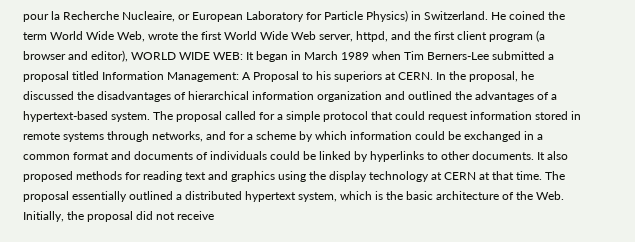pour la Recherche Nucleaire, or European Laboratory for Particle Physics) in Switzerland. He coined the term World Wide Web, wrote the first World Wide Web server, httpd, and the first client program (a browser and editor), WORLD WIDE WEB: It began in March 1989 when Tim Berners-Lee submitted a proposal titled Information Management: A Proposal to his superiors at CERN. In the proposal, he discussed the disadvantages of hierarchical information organization and outlined the advantages of a hypertext-based system. The proposal called for a simple protocol that could request information stored in remote systems through networks, and for a scheme by which information could be exchanged in a common format and documents of individuals could be linked by hyperlinks to other documents. It also proposed methods for reading text and graphics using the display technology at CERN at that time. The proposal essentially outlined a distributed hypertext system, which is the basic architecture of the Web. Initially, the proposal did not receive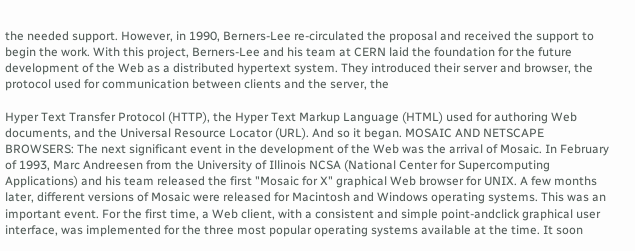the needed support. However, in 1990, Berners-Lee re-circulated the proposal and received the support to begin the work. With this project, Berners-Lee and his team at CERN laid the foundation for the future development of the Web as a distributed hypertext system. They introduced their server and browser, the protocol used for communication between clients and the server, the

Hyper Text Transfer Protocol (HTTP), the Hyper Text Markup Language (HTML) used for authoring Web documents, and the Universal Resource Locator (URL). And so it began. MOSAIC AND NETSCAPE BROWSERS: The next significant event in the development of the Web was the arrival of Mosaic. In February of 1993, Marc Andreesen from the University of Illinois NCSA (National Center for Supercomputing Applications) and his team released the first "Mosaic for X" graphical Web browser for UNIX. A few months later, different versions of Mosaic were released for Macintosh and Windows operating systems. This was an important event. For the first time, a Web client, with a consistent and simple point-andclick graphical user interface, was implemented for the three most popular operating systems available at the time. It soon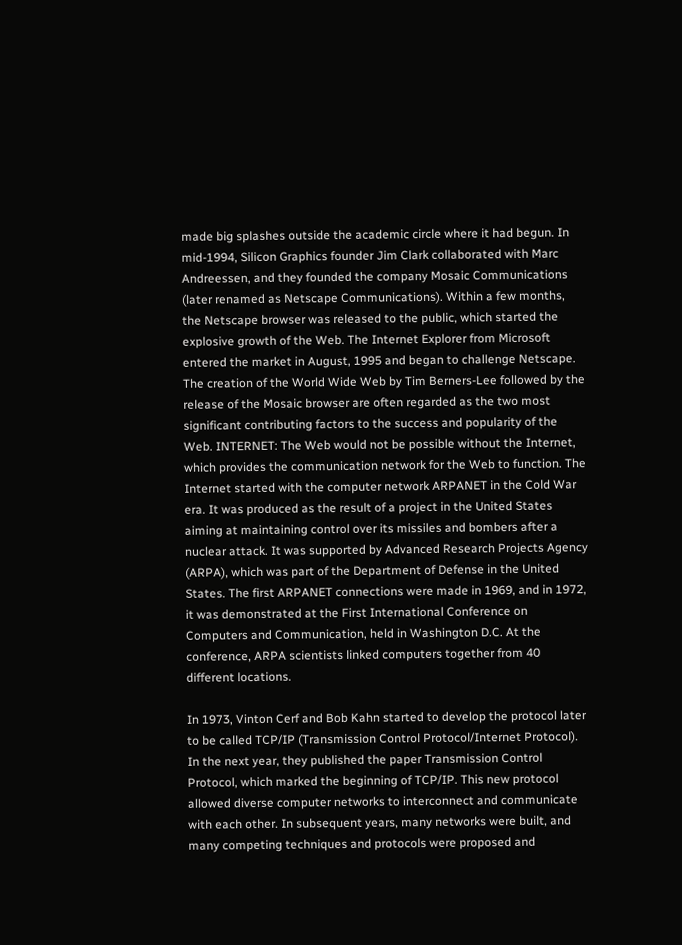made big splashes outside the academic circle where it had begun. In mid-1994, Silicon Graphics founder Jim Clark collaborated with Marc Andreessen, and they founded the company Mosaic Communications (later renamed as Netscape Communications). Within a few months, the Netscape browser was released to the public, which started the explosive growth of the Web. The Internet Explorer from Microsoft entered the market in August, 1995 and began to challenge Netscape. The creation of the World Wide Web by Tim Berners-Lee followed by the release of the Mosaic browser are often regarded as the two most significant contributing factors to the success and popularity of the Web. INTERNET: The Web would not be possible without the Internet, which provides the communication network for the Web to function. The Internet started with the computer network ARPANET in the Cold War era. It was produced as the result of a project in the United States aiming at maintaining control over its missiles and bombers after a nuclear attack. It was supported by Advanced Research Projects Agency (ARPA), which was part of the Department of Defense in the United States. The first ARPANET connections were made in 1969, and in 1972, it was demonstrated at the First International Conference on Computers and Communication, held in Washington D.C. At the conference, ARPA scientists linked computers together from 40 different locations.

In 1973, Vinton Cerf and Bob Kahn started to develop the protocol later to be called TCP/IP (Transmission Control Protocol/Internet Protocol). In the next year, they published the paper Transmission Control Protocol, which marked the beginning of TCP/IP. This new protocol allowed diverse computer networks to interconnect and communicate with each other. In subsequent years, many networks were built, and many competing techniques and protocols were proposed and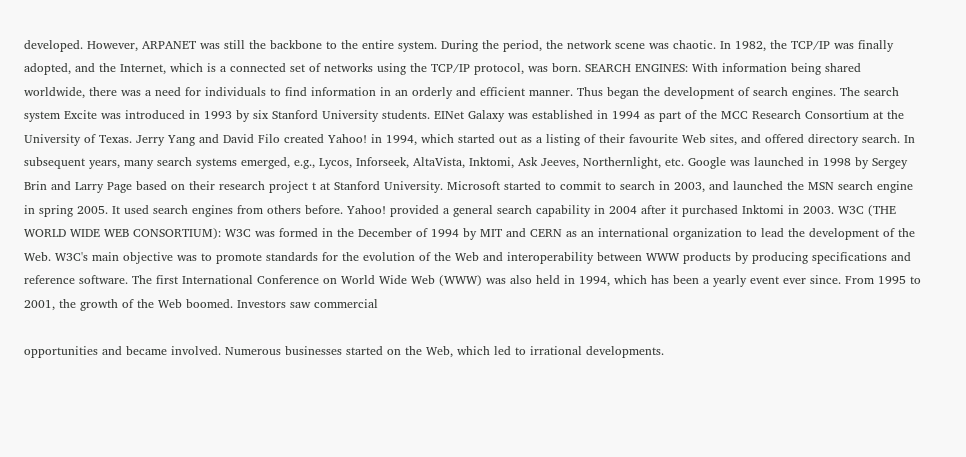developed. However, ARPANET was still the backbone to the entire system. During the period, the network scene was chaotic. In 1982, the TCP/IP was finally adopted, and the Internet, which is a connected set of networks using the TCP/IP protocol, was born. SEARCH ENGINES: With information being shared worldwide, there was a need for individuals to find information in an orderly and efficient manner. Thus began the development of search engines. The search system Excite was introduced in 1993 by six Stanford University students. EINet Galaxy was established in 1994 as part of the MCC Research Consortium at the University of Texas. Jerry Yang and David Filo created Yahoo! in 1994, which started out as a listing of their favourite Web sites, and offered directory search. In subsequent years, many search systems emerged, e.g., Lycos, Inforseek, AltaVista, Inktomi, Ask Jeeves, Northernlight, etc. Google was launched in 1998 by Sergey Brin and Larry Page based on their research project t at Stanford University. Microsoft started to commit to search in 2003, and launched the MSN search engine in spring 2005. It used search engines from others before. Yahoo! provided a general search capability in 2004 after it purchased Inktomi in 2003. W3C (THE WORLD WIDE WEB CONSORTIUM): W3C was formed in the December of 1994 by MIT and CERN as an international organization to lead the development of the Web. W3C's main objective was to promote standards for the evolution of the Web and interoperability between WWW products by producing specifications and reference software. The first International Conference on World Wide Web (WWW) was also held in 1994, which has been a yearly event ever since. From 1995 to 2001, the growth of the Web boomed. Investors saw commercial

opportunities and became involved. Numerous businesses started on the Web, which led to irrational developments.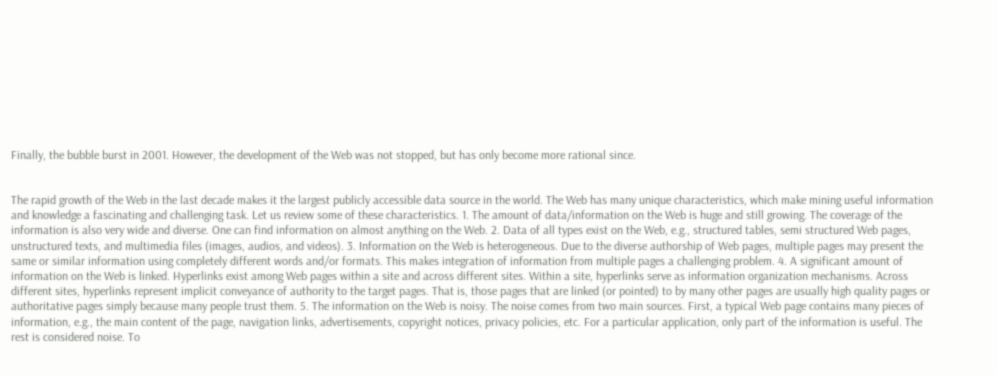Finally, the bubble burst in 2001. However, the development of the Web was not stopped, but has only become more rational since.


The rapid growth of the Web in the last decade makes it the largest publicly accessible data source in the world. The Web has many unique characteristics, which make mining useful information and knowledge a fascinating and challenging task. Let us review some of these characteristics. 1. The amount of data/information on the Web is huge and still growing. The coverage of the information is also very wide and diverse. One can find information on almost anything on the Web. 2. Data of all types exist on the Web, e.g., structured tables, semi structured Web pages, unstructured texts, and multimedia files (images, audios, and videos). 3. Information on the Web is heterogeneous. Due to the diverse authorship of Web pages, multiple pages may present the same or similar information using completely different words and/or formats. This makes integration of information from multiple pages a challenging problem. 4. A significant amount of information on the Web is linked. Hyperlinks exist among Web pages within a site and across different sites. Within a site, hyperlinks serve as information organization mechanisms. Across different sites, hyperlinks represent implicit conveyance of authority to the target pages. That is, those pages that are linked (or pointed) to by many other pages are usually high quality pages or authoritative pages simply because many people trust them. 5. The information on the Web is noisy. The noise comes from two main sources. First, a typical Web page contains many pieces of information, e.g., the main content of the page, navigation links, advertisements, copyright notices, privacy policies, etc. For a particular application, only part of the information is useful. The rest is considered noise. To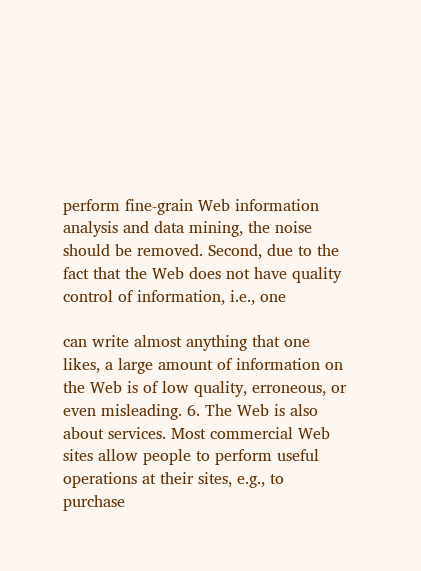perform fine-grain Web information analysis and data mining, the noise should be removed. Second, due to the fact that the Web does not have quality control of information, i.e., one

can write almost anything that one likes, a large amount of information on the Web is of low quality, erroneous, or even misleading. 6. The Web is also about services. Most commercial Web sites allow people to perform useful operations at their sites, e.g., to purchase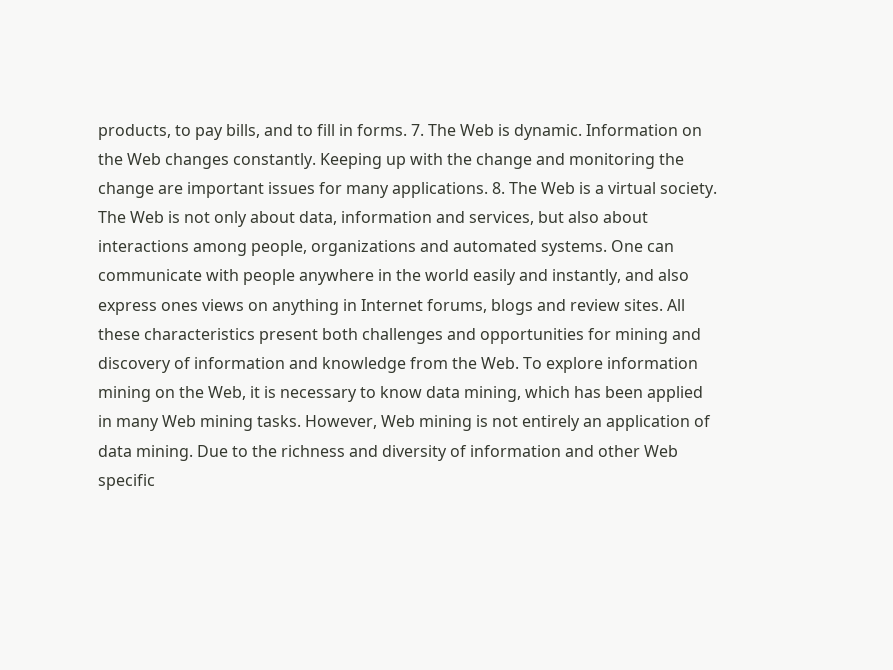products, to pay bills, and to fill in forms. 7. The Web is dynamic. Information on the Web changes constantly. Keeping up with the change and monitoring the change are important issues for many applications. 8. The Web is a virtual society. The Web is not only about data, information and services, but also about interactions among people, organizations and automated systems. One can communicate with people anywhere in the world easily and instantly, and also express ones views on anything in Internet forums, blogs and review sites. All these characteristics present both challenges and opportunities for mining and discovery of information and knowledge from the Web. To explore information mining on the Web, it is necessary to know data mining, which has been applied in many Web mining tasks. However, Web mining is not entirely an application of data mining. Due to the richness and diversity of information and other Web specific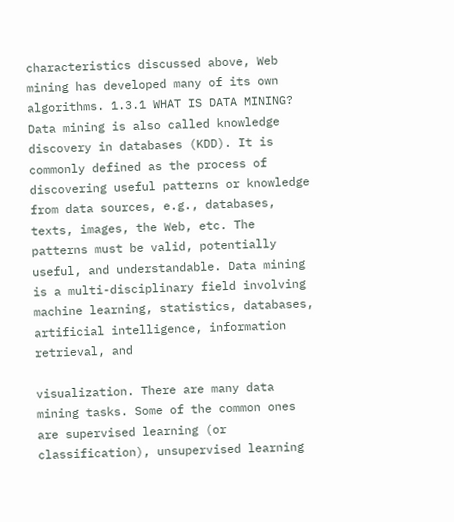characteristics discussed above, Web mining has developed many of its own algorithms. 1.3.1 WHAT IS DATA MINING? Data mining is also called knowledge discovery in databases (KDD). It is commonly defined as the process of discovering useful patterns or knowledge from data sources, e.g., databases, texts, images, the Web, etc. The patterns must be valid, potentially useful, and understandable. Data mining is a multi-disciplinary field involving machine learning, statistics, databases, artificial intelligence, information retrieval, and

visualization. There are many data mining tasks. Some of the common ones are supervised learning (or classification), unsupervised learning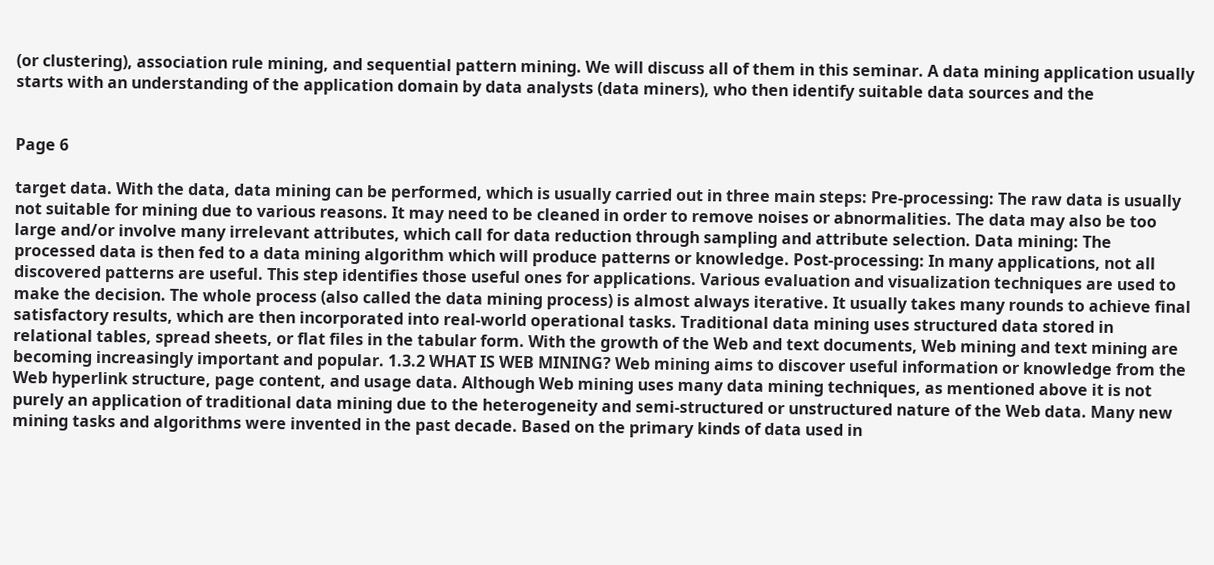(or clustering), association rule mining, and sequential pattern mining. We will discuss all of them in this seminar. A data mining application usually starts with an understanding of the application domain by data analysts (data miners), who then identify suitable data sources and the


Page 6

target data. With the data, data mining can be performed, which is usually carried out in three main steps: Pre-processing: The raw data is usually not suitable for mining due to various reasons. It may need to be cleaned in order to remove noises or abnormalities. The data may also be too large and/or involve many irrelevant attributes, which call for data reduction through sampling and attribute selection. Data mining: The processed data is then fed to a data mining algorithm which will produce patterns or knowledge. Post-processing: In many applications, not all discovered patterns are useful. This step identifies those useful ones for applications. Various evaluation and visualization techniques are used to make the decision. The whole process (also called the data mining process) is almost always iterative. It usually takes many rounds to achieve final satisfactory results, which are then incorporated into real-world operational tasks. Traditional data mining uses structured data stored in relational tables, spread sheets, or flat files in the tabular form. With the growth of the Web and text documents, Web mining and text mining are becoming increasingly important and popular. 1.3.2 WHAT IS WEB MINING? Web mining aims to discover useful information or knowledge from the Web hyperlink structure, page content, and usage data. Although Web mining uses many data mining techniques, as mentioned above it is not purely an application of traditional data mining due to the heterogeneity and semi-structured or unstructured nature of the Web data. Many new mining tasks and algorithms were invented in the past decade. Based on the primary kinds of data used in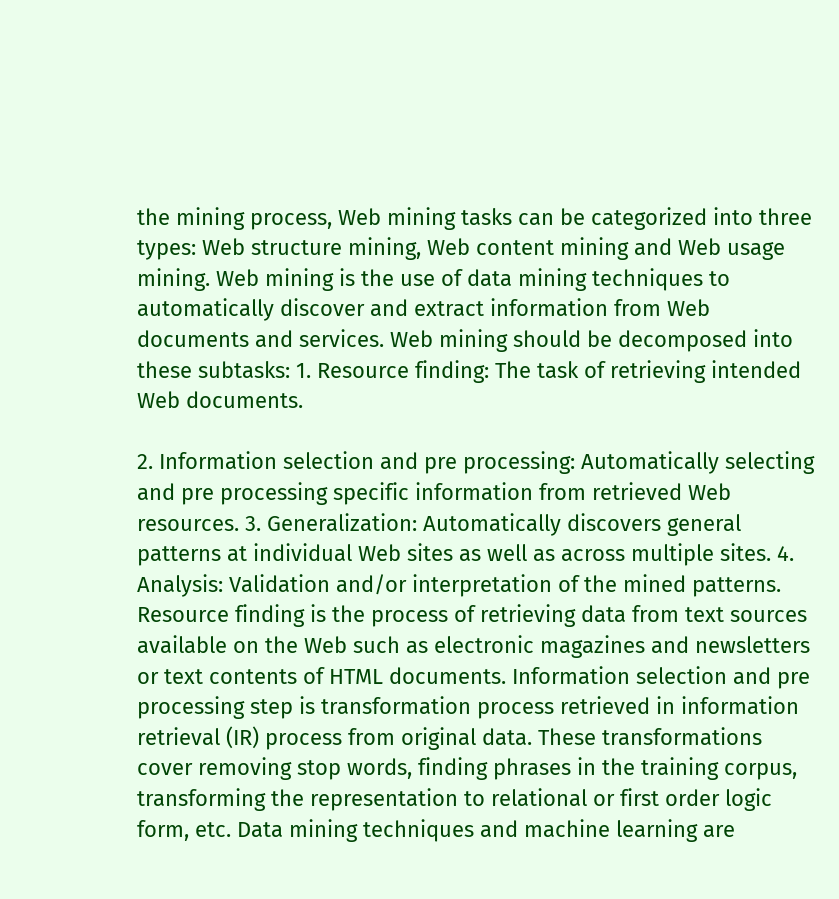the mining process, Web mining tasks can be categorized into three types: Web structure mining, Web content mining and Web usage mining. Web mining is the use of data mining techniques to automatically discover and extract information from Web documents and services. Web mining should be decomposed into these subtasks: 1. Resource finding: The task of retrieving intended Web documents.

2. Information selection and pre processing: Automatically selecting and pre processing specific information from retrieved Web resources. 3. Generalization: Automatically discovers general patterns at individual Web sites as well as across multiple sites. 4. Analysis: Validation and/or interpretation of the mined patterns. Resource finding is the process of retrieving data from text sources available on the Web such as electronic magazines and newsletters or text contents of HTML documents. Information selection and pre processing step is transformation process retrieved in information retrieval (IR) process from original data. These transformations cover removing stop words, finding phrases in the training corpus, transforming the representation to relational or first order logic form, etc. Data mining techniques and machine learning are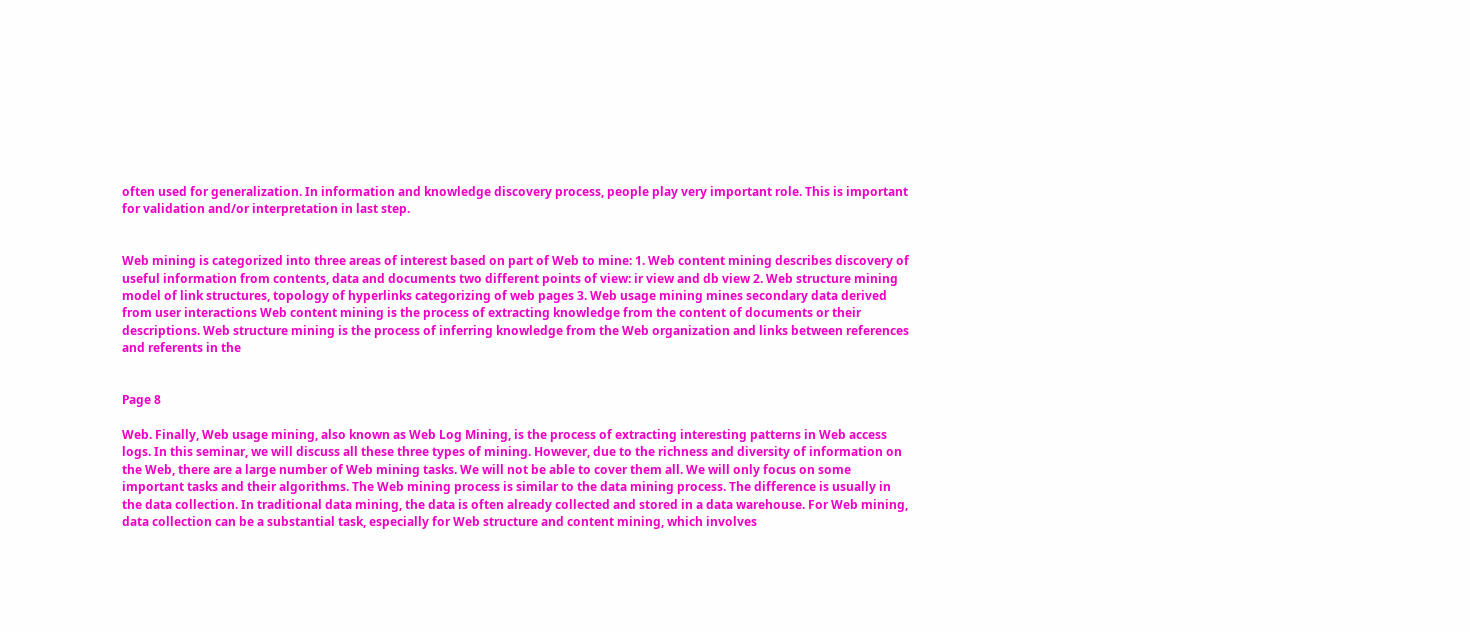often used for generalization. In information and knowledge discovery process, people play very important role. This is important for validation and/or interpretation in last step.


Web mining is categorized into three areas of interest based on part of Web to mine: 1. Web content mining describes discovery of useful information from contents, data and documents two different points of view: ir view and db view 2. Web structure mining model of link structures, topology of hyperlinks categorizing of web pages 3. Web usage mining mines secondary data derived from user interactions Web content mining is the process of extracting knowledge from the content of documents or their descriptions. Web structure mining is the process of inferring knowledge from the Web organization and links between references and referents in the


Page 8

Web. Finally, Web usage mining, also known as Web Log Mining, is the process of extracting interesting patterns in Web access logs. In this seminar, we will discuss all these three types of mining. However, due to the richness and diversity of information on the Web, there are a large number of Web mining tasks. We will not be able to cover them all. We will only focus on some important tasks and their algorithms. The Web mining process is similar to the data mining process. The difference is usually in the data collection. In traditional data mining, the data is often already collected and stored in a data warehouse. For Web mining, data collection can be a substantial task, especially for Web structure and content mining, which involves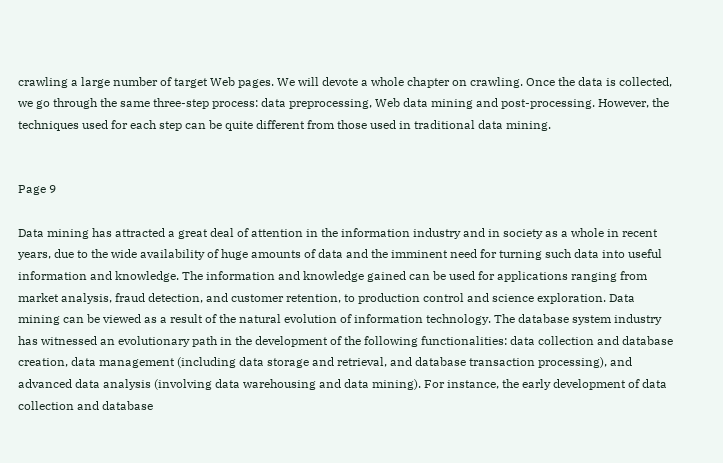crawling a large number of target Web pages. We will devote a whole chapter on crawling. Once the data is collected, we go through the same three-step process: data preprocessing, Web data mining and post-processing. However, the techniques used for each step can be quite different from those used in traditional data mining.


Page 9

Data mining has attracted a great deal of attention in the information industry and in society as a whole in recent years, due to the wide availability of huge amounts of data and the imminent need for turning such data into useful information and knowledge. The information and knowledge gained can be used for applications ranging from market analysis, fraud detection, and customer retention, to production control and science exploration. Data mining can be viewed as a result of the natural evolution of information technology. The database system industry has witnessed an evolutionary path in the development of the following functionalities: data collection and database creation, data management (including data storage and retrieval, and database transaction processing), and advanced data analysis (involving data warehousing and data mining). For instance, the early development of data collection and database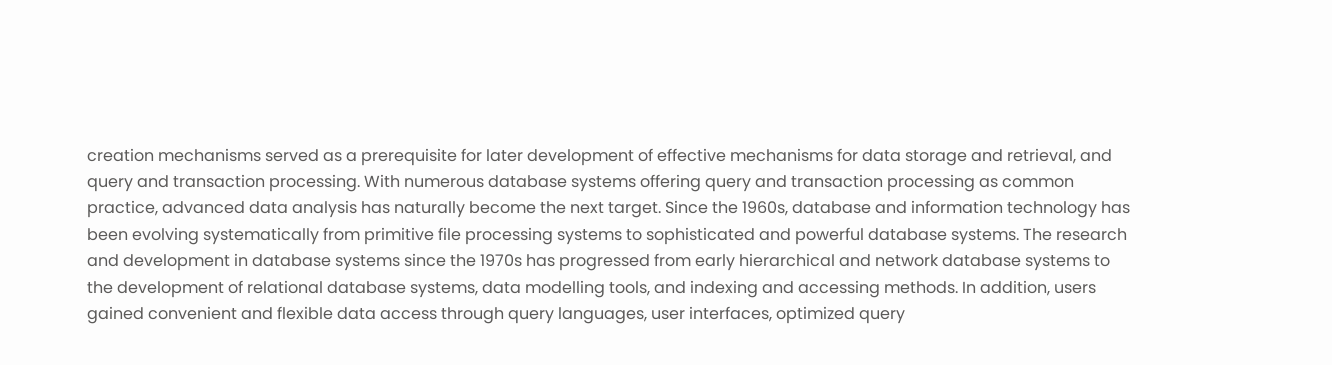creation mechanisms served as a prerequisite for later development of effective mechanisms for data storage and retrieval, and query and transaction processing. With numerous database systems offering query and transaction processing as common practice, advanced data analysis has naturally become the next target. Since the 1960s, database and information technology has been evolving systematically from primitive file processing systems to sophisticated and powerful database systems. The research and development in database systems since the 1970s has progressed from early hierarchical and network database systems to the development of relational database systems, data modelling tools, and indexing and accessing methods. In addition, users gained convenient and flexible data access through query languages, user interfaces, optimized query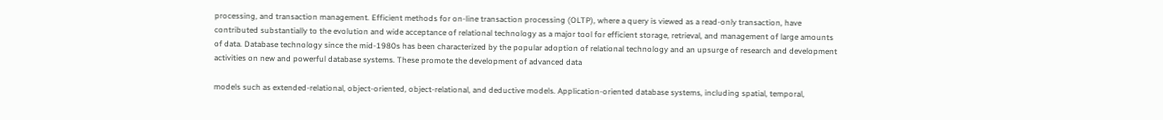processing, and transaction management. Efficient methods for on-line transaction processing (OLTP), where a query is viewed as a read-only transaction, have contributed substantially to the evolution and wide acceptance of relational technology as a major tool for efficient storage, retrieval, and management of large amounts of data. Database technology since the mid-1980s has been characterized by the popular adoption of relational technology and an upsurge of research and development activities on new and powerful database systems. These promote the development of advanced data

models such as extended-relational, object-oriented, object-relational, and deductive models. Application-oriented database systems, including spatial, temporal,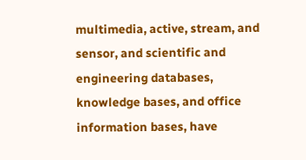multimedia, active, stream, and sensor, and scientific and engineering databases, knowledge bases, and office information bases, have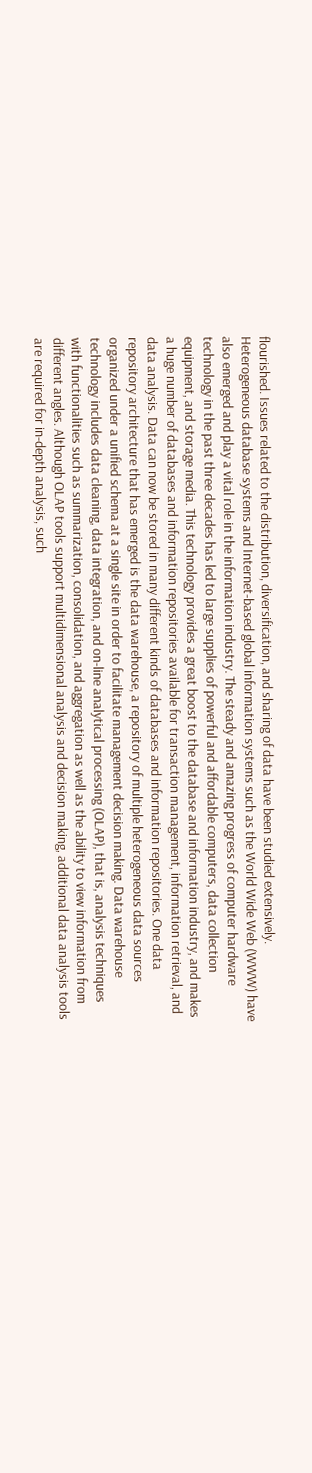flourished. Issues related to the distribution, diversification, and sharing of data have been studied extensively. Heterogeneous database systems and Internet-based global information systems such as the World Wide Web (WWW) have also emerged and play a vital role in the information industry. The steady and amazing progress of computer hardware technology in the past three decades has led to large supplies of powerful and affordable computers, data collection equipment, and storage media. This technology provides a great boost to the database and information industry, and makes a huge number of databases and information repositories available for transaction management, information retrieval, and data analysis. Data can now be stored in many different kinds of databases and information repositories. One data repository architecture that has emerged is the data warehouse, a repository of multiple heterogeneous data sources organized under a unified schema at a single site in order to facilitate management decision making. Data warehouse technology includes data cleaning, data integration, and on-line analytical processing (OLAP), that is, analysis techniques with functionalities such as summarization, consolidation, and aggregation as well as the ability to view information from different angles. Although OLAP tools support multidimensional analysis and decision making, additional data analysis tools are required for in-depth analysis, such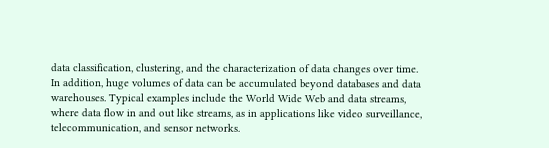data classification, clustering, and the characterization of data changes over time. In addition, huge volumes of data can be accumulated beyond databases and data warehouses. Typical examples include the World Wide Web and data streams, where data flow in and out like streams, as in applications like video surveillance, telecommunication, and sensor networks.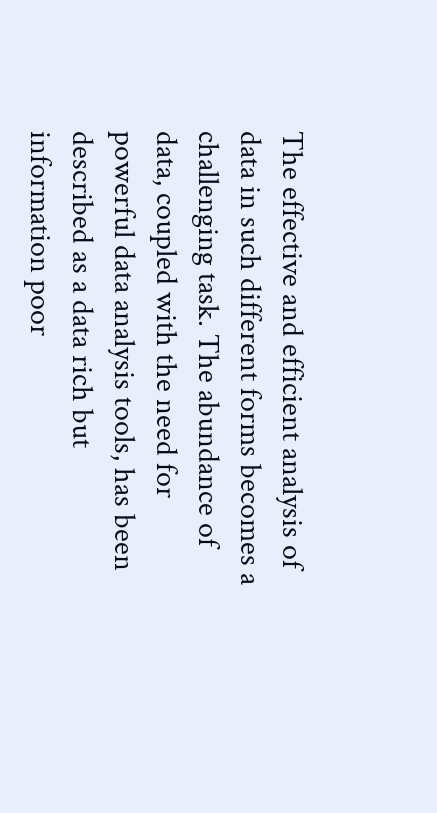The effective and efficient analysis of data in such different forms becomes a challenging task. The abundance of data, coupled with the need for powerful data analysis tools, has been described as a data rich but information poor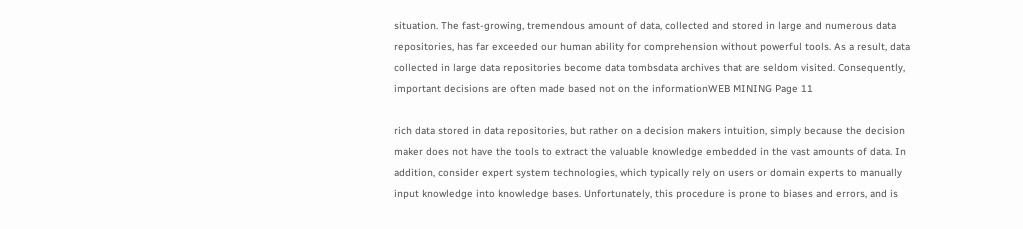situation. The fast-growing, tremendous amount of data, collected and stored in large and numerous data repositories, has far exceeded our human ability for comprehension without powerful tools. As a result, data collected in large data repositories become data tombsdata archives that are seldom visited. Consequently, important decisions are often made based not on the informationWEB MINING Page 11

rich data stored in data repositories, but rather on a decision makers intuition, simply because the decision maker does not have the tools to extract the valuable knowledge embedded in the vast amounts of data. In addition, consider expert system technologies, which typically rely on users or domain experts to manually input knowledge into knowledge bases. Unfortunately, this procedure is prone to biases and errors, and is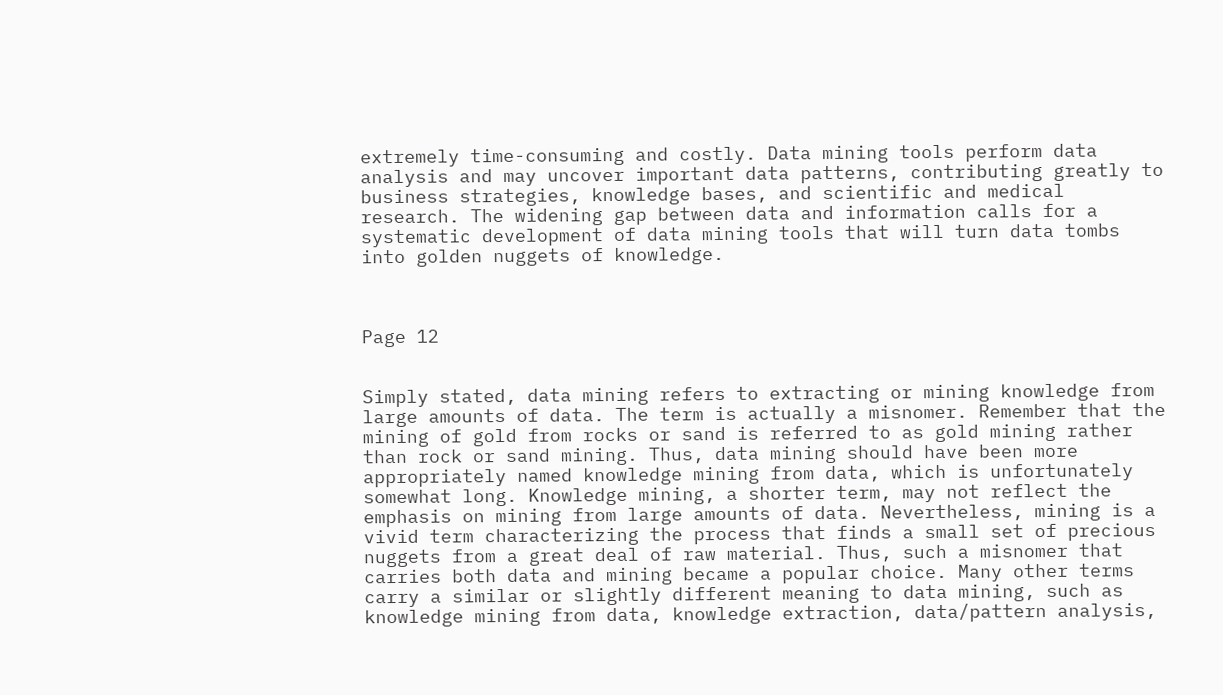extremely time-consuming and costly. Data mining tools perform data analysis and may uncover important data patterns, contributing greatly to business strategies, knowledge bases, and scientific and medical research. The widening gap between data and information calls for a systematic development of data mining tools that will turn data tombs into golden nuggets of knowledge.



Page 12


Simply stated, data mining refers to extracting or mining knowledge from large amounts of data. The term is actually a misnomer. Remember that the mining of gold from rocks or sand is referred to as gold mining rather than rock or sand mining. Thus, data mining should have been more appropriately named knowledge mining from data, which is unfortunately somewhat long. Knowledge mining, a shorter term, may not reflect the emphasis on mining from large amounts of data. Nevertheless, mining is a vivid term characterizing the process that finds a small set of precious nuggets from a great deal of raw material. Thus, such a misnomer that carries both data and mining became a popular choice. Many other terms carry a similar or slightly different meaning to data mining, such as knowledge mining from data, knowledge extraction, data/pattern analysis,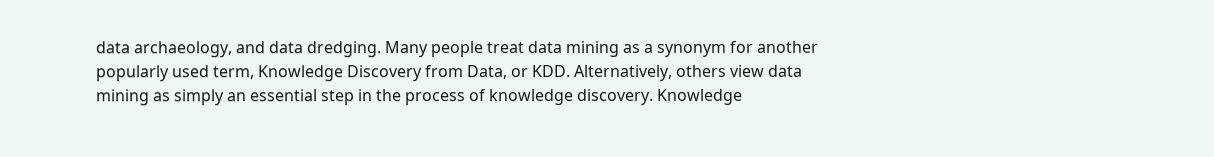data archaeology, and data dredging. Many people treat data mining as a synonym for another popularly used term, Knowledge Discovery from Data, or KDD. Alternatively, others view data mining as simply an essential step in the process of knowledge discovery. Knowledge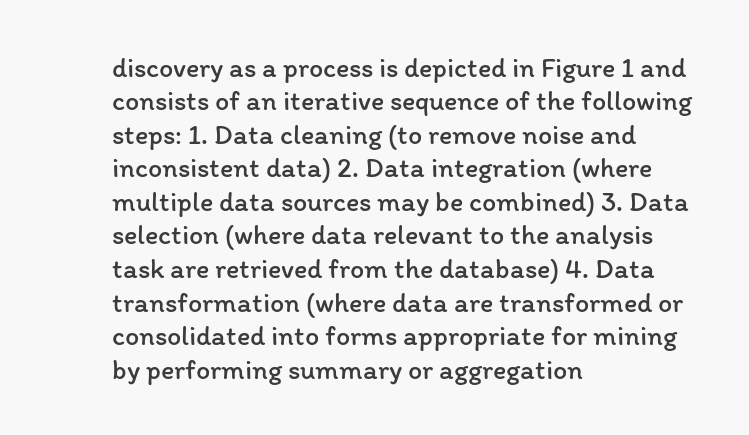discovery as a process is depicted in Figure 1 and consists of an iterative sequence of the following steps: 1. Data cleaning (to remove noise and inconsistent data) 2. Data integration (where multiple data sources may be combined) 3. Data selection (where data relevant to the analysis task are retrieved from the database) 4. Data transformation (where data are transformed or consolidated into forms appropriate for mining by performing summary or aggregation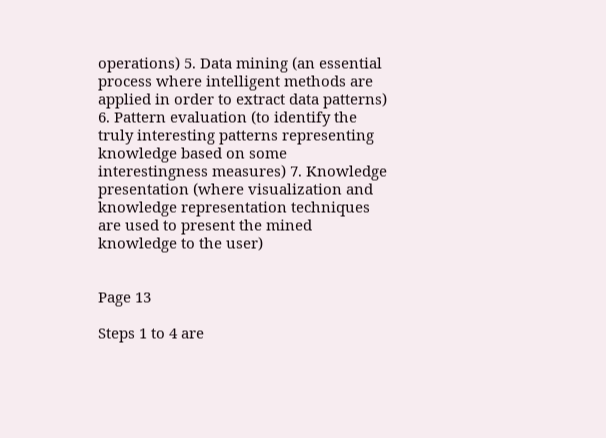operations) 5. Data mining (an essential process where intelligent methods are applied in order to extract data patterns) 6. Pattern evaluation (to identify the truly interesting patterns representing knowledge based on some interestingness measures) 7. Knowledge presentation (where visualization and knowledge representation techniques are used to present the mined knowledge to the user)


Page 13

Steps 1 to 4 are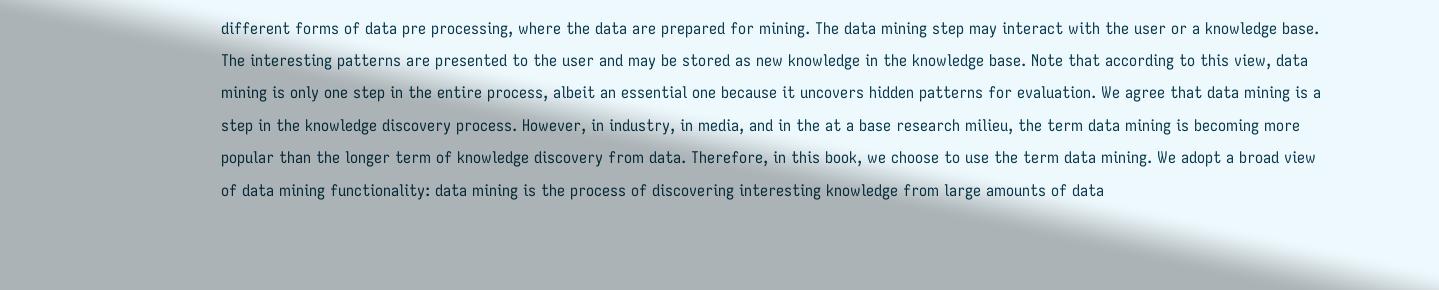different forms of data pre processing, where the data are prepared for mining. The data mining step may interact with the user or a knowledge base. The interesting patterns are presented to the user and may be stored as new knowledge in the knowledge base. Note that according to this view, data mining is only one step in the entire process, albeit an essential one because it uncovers hidden patterns for evaluation. We agree that data mining is a step in the knowledge discovery process. However, in industry, in media, and in the at a base research milieu, the term data mining is becoming more popular than the longer term of knowledge discovery from data. Therefore, in this book, we choose to use the term data mining. We adopt a broad view of data mining functionality: data mining is the process of discovering interesting knowledge from large amounts of data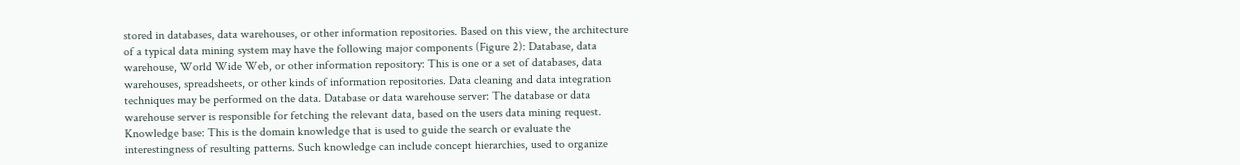stored in databases, data warehouses, or other information repositories. Based on this view, the architecture of a typical data mining system may have the following major components (Figure 2): Database, data warehouse, World Wide Web, or other information repository: This is one or a set of databases, data warehouses, spreadsheets, or other kinds of information repositories. Data cleaning and data integration techniques may be performed on the data. Database or data warehouse server: The database or data warehouse server is responsible for fetching the relevant data, based on the users data mining request. Knowledge base: This is the domain knowledge that is used to guide the search or evaluate the interestingness of resulting patterns. Such knowledge can include concept hierarchies, used to organize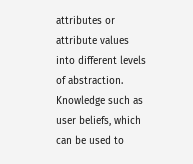attributes or attribute values into different levels of abstraction. Knowledge such as user beliefs, which can be used to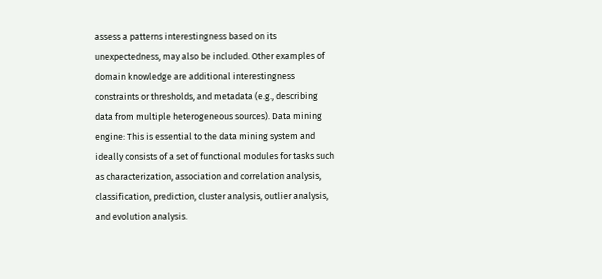assess a patterns interestingness based on its unexpectedness, may also be included. Other examples of domain knowledge are additional interestingness constraints or thresholds, and metadata (e.g., describing data from multiple heterogeneous sources). Data mining engine: This is essential to the data mining system and ideally consists of a set of functional modules for tasks such as characterization, association and correlation analysis, classification, prediction, cluster analysis, outlier analysis, and evolution analysis.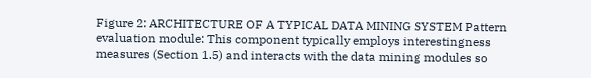Figure 2: ARCHITECTURE OF A TYPICAL DATA MINING SYSTEM Pattern evaluation module: This component typically employs interestingness measures (Section 1.5) and interacts with the data mining modules so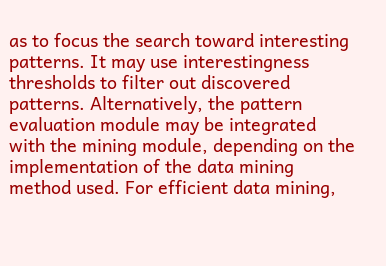as to focus the search toward interesting patterns. It may use interestingness thresholds to filter out discovered patterns. Alternatively, the pattern evaluation module may be integrated with the mining module, depending on the implementation of the data mining method used. For efficient data mining,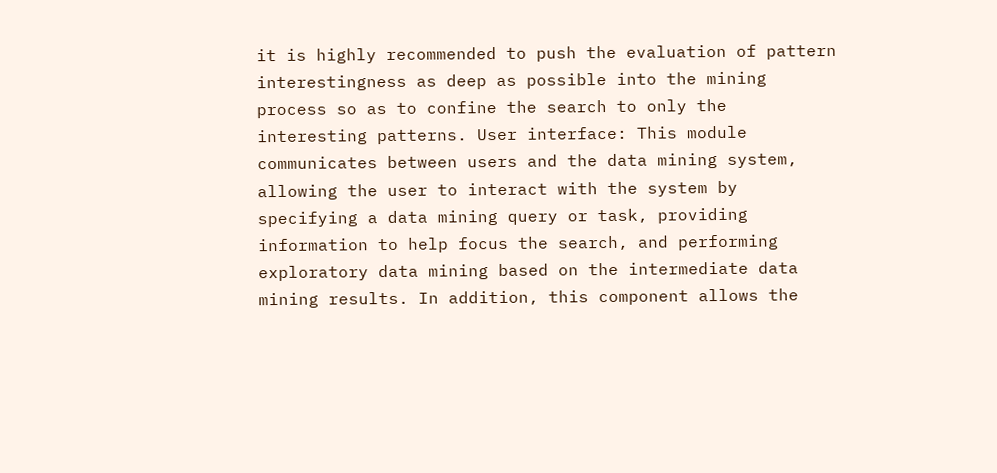it is highly recommended to push the evaluation of pattern interestingness as deep as possible into the mining process so as to confine the search to only the interesting patterns. User interface: This module communicates between users and the data mining system, allowing the user to interact with the system by specifying a data mining query or task, providing information to help focus the search, and performing exploratory data mining based on the intermediate data mining results. In addition, this component allows the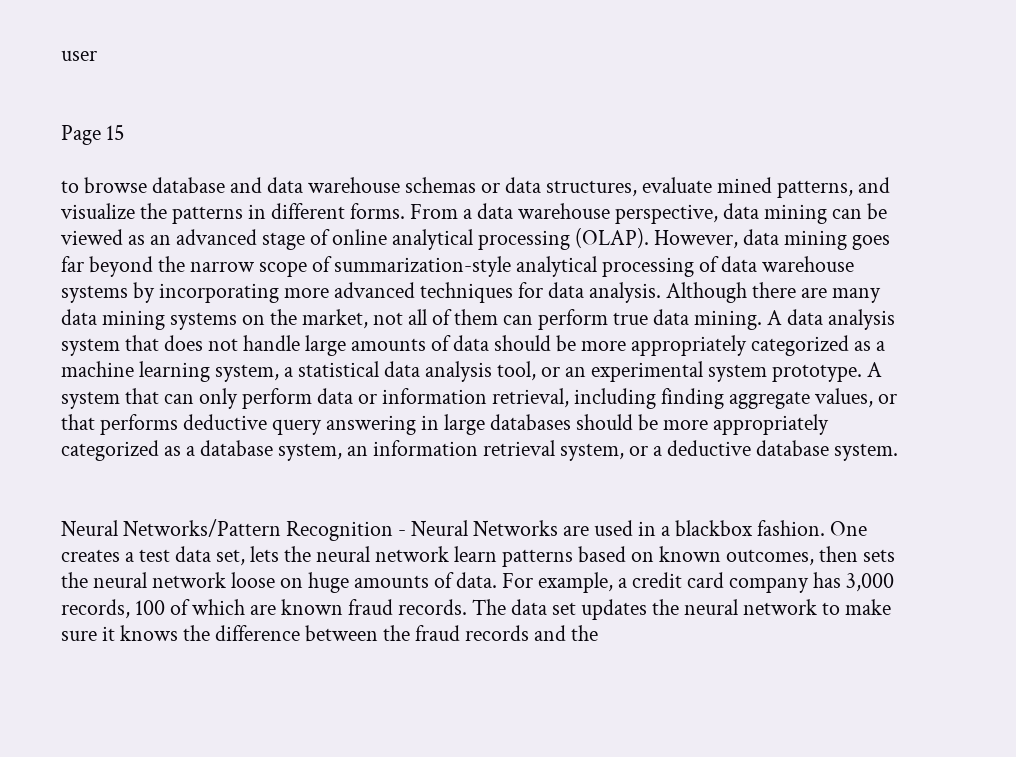user


Page 15

to browse database and data warehouse schemas or data structures, evaluate mined patterns, and visualize the patterns in different forms. From a data warehouse perspective, data mining can be viewed as an advanced stage of online analytical processing (OLAP). However, data mining goes far beyond the narrow scope of summarization-style analytical processing of data warehouse systems by incorporating more advanced techniques for data analysis. Although there are many data mining systems on the market, not all of them can perform true data mining. A data analysis system that does not handle large amounts of data should be more appropriately categorized as a machine learning system, a statistical data analysis tool, or an experimental system prototype. A system that can only perform data or information retrieval, including finding aggregate values, or that performs deductive query answering in large databases should be more appropriately categorized as a database system, an information retrieval system, or a deductive database system.


Neural Networks/Pattern Recognition - Neural Networks are used in a blackbox fashion. One creates a test data set, lets the neural network learn patterns based on known outcomes, then sets the neural network loose on huge amounts of data. For example, a credit card company has 3,000 records, 100 of which are known fraud records. The data set updates the neural network to make sure it knows the difference between the fraud records and the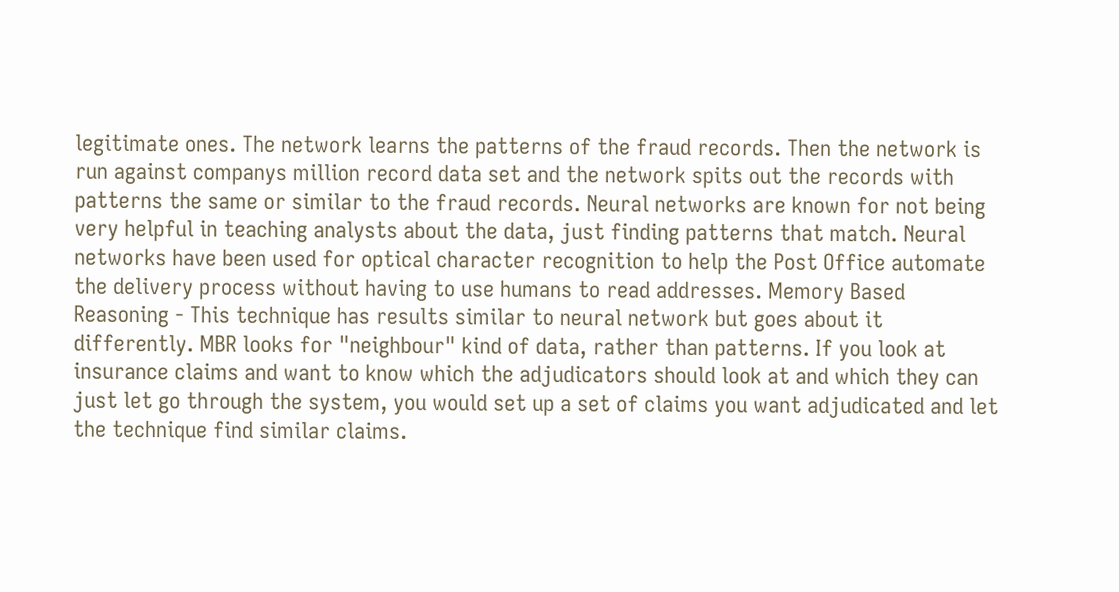legitimate ones. The network learns the patterns of the fraud records. Then the network is run against companys million record data set and the network spits out the records with patterns the same or similar to the fraud records. Neural networks are known for not being very helpful in teaching analysts about the data, just finding patterns that match. Neural networks have been used for optical character recognition to help the Post Office automate the delivery process without having to use humans to read addresses. Memory Based Reasoning - This technique has results similar to neural network but goes about it differently. MBR looks for "neighbour" kind of data, rather than patterns. If you look at insurance claims and want to know which the adjudicators should look at and which they can just let go through the system, you would set up a set of claims you want adjudicated and let the technique find similar claims.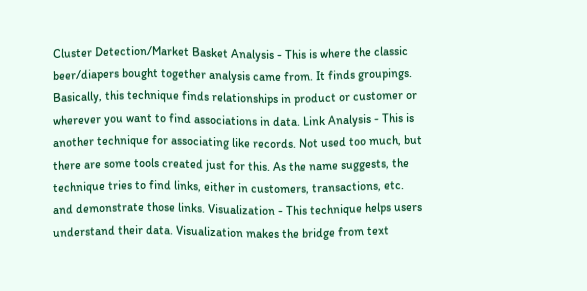Cluster Detection/Market Basket Analysis - This is where the classic beer/diapers bought together analysis came from. It finds groupings. Basically, this technique finds relationships in product or customer or wherever you want to find associations in data. Link Analysis - This is another technique for associating like records. Not used too much, but there are some tools created just for this. As the name suggests, the technique tries to find links, either in customers, transactions, etc. and demonstrate those links. Visualization - This technique helps users understand their data. Visualization makes the bridge from text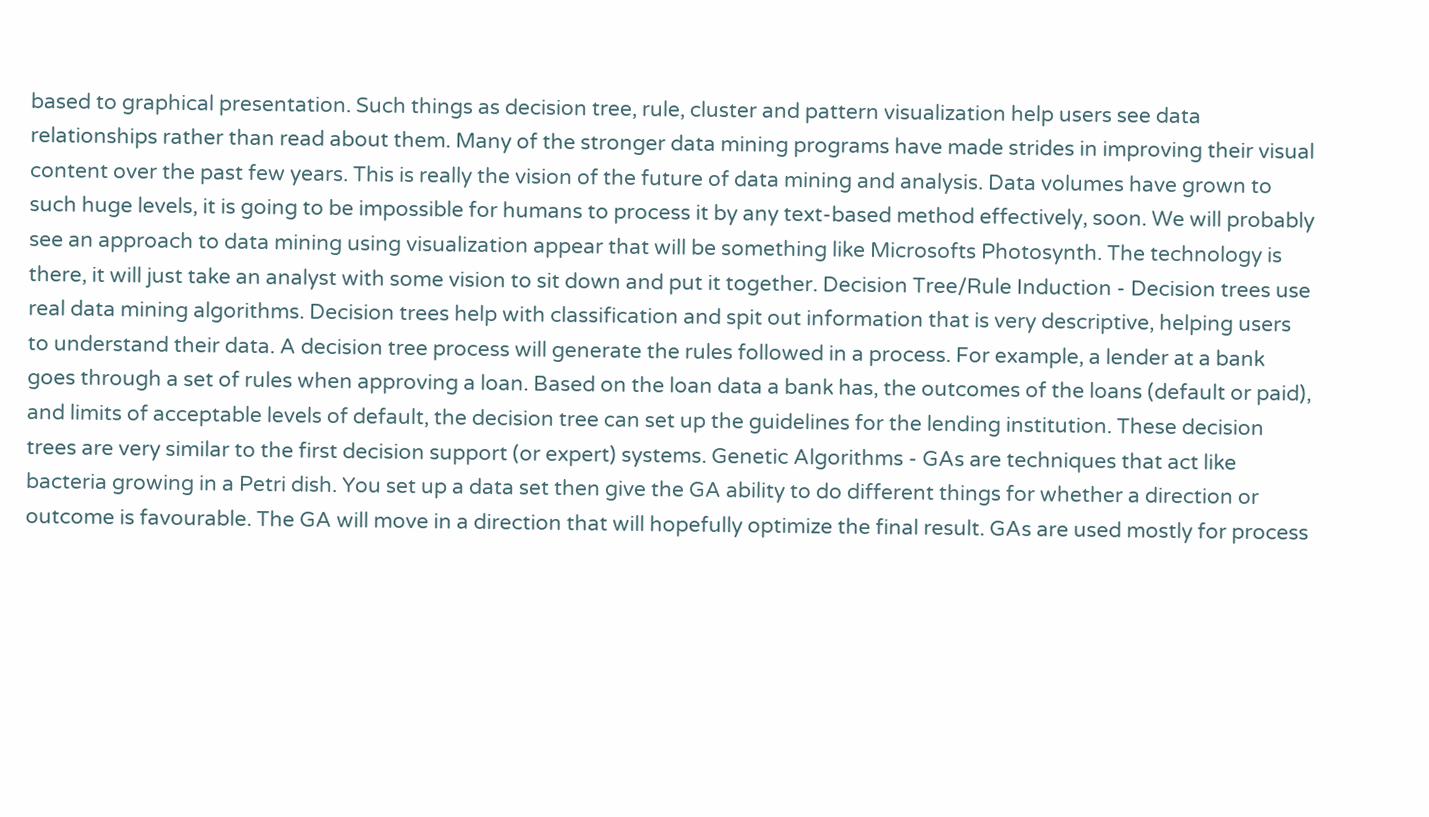based to graphical presentation. Such things as decision tree, rule, cluster and pattern visualization help users see data relationships rather than read about them. Many of the stronger data mining programs have made strides in improving their visual content over the past few years. This is really the vision of the future of data mining and analysis. Data volumes have grown to such huge levels, it is going to be impossible for humans to process it by any text-based method effectively, soon. We will probably see an approach to data mining using visualization appear that will be something like Microsofts Photosynth. The technology is there, it will just take an analyst with some vision to sit down and put it together. Decision Tree/Rule Induction - Decision trees use real data mining algorithms. Decision trees help with classification and spit out information that is very descriptive, helping users to understand their data. A decision tree process will generate the rules followed in a process. For example, a lender at a bank goes through a set of rules when approving a loan. Based on the loan data a bank has, the outcomes of the loans (default or paid), and limits of acceptable levels of default, the decision tree can set up the guidelines for the lending institution. These decision trees are very similar to the first decision support (or expert) systems. Genetic Algorithms - GAs are techniques that act like bacteria growing in a Petri dish. You set up a data set then give the GA ability to do different things for whether a direction or outcome is favourable. The GA will move in a direction that will hopefully optimize the final result. GAs are used mostly for process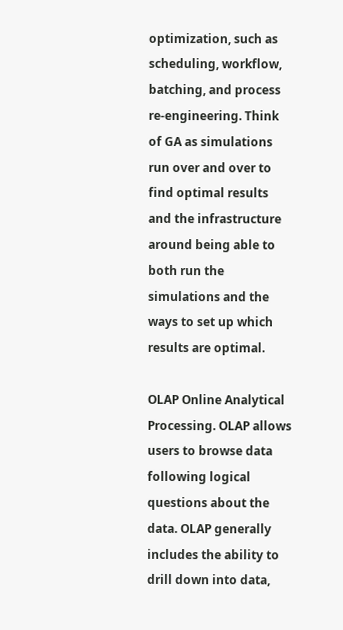optimization, such as scheduling, workflow, batching, and process re-engineering. Think of GA as simulations run over and over to find optimal results and the infrastructure around being able to both run the simulations and the ways to set up which results are optimal.

OLAP Online Analytical Processing. OLAP allows users to browse data following logical questions about the data. OLAP generally includes the ability to drill down into data,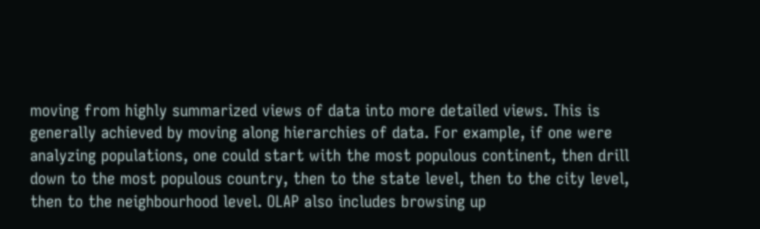moving from highly summarized views of data into more detailed views. This is generally achieved by moving along hierarchies of data. For example, if one were analyzing populations, one could start with the most populous continent, then drill down to the most populous country, then to the state level, then to the city level, then to the neighbourhood level. OLAP also includes browsing up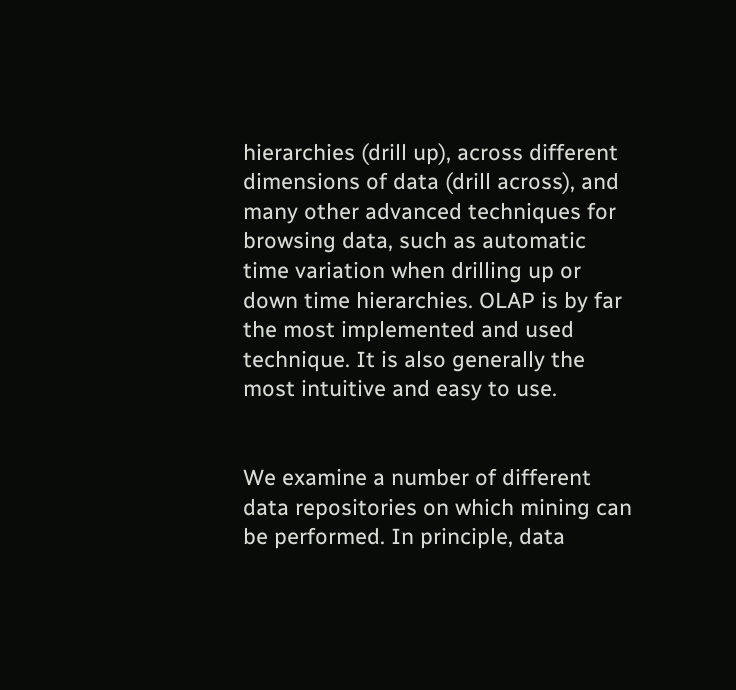hierarchies (drill up), across different dimensions of data (drill across), and many other advanced techniques for browsing data, such as automatic time variation when drilling up or down time hierarchies. OLAP is by far the most implemented and used technique. It is also generally the most intuitive and easy to use.


We examine a number of different data repositories on which mining can be performed. In principle, data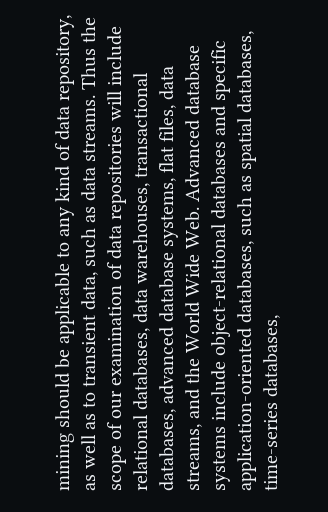mining should be applicable to any kind of data repository, as well as to transient data, such as data streams. Thus the scope of our examination of data repositories will include relational databases, data warehouses, transactional databases, advanced database systems, flat files, data streams, and the World Wide Web. Advanced database systems include object-relational databases and specific application-oriented databases, such as spatial databases, time-series databases,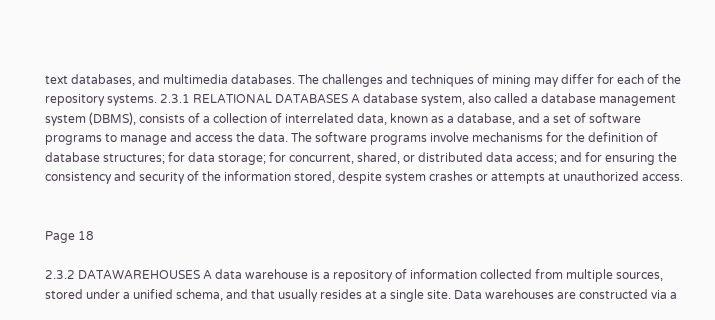text databases, and multimedia databases. The challenges and techniques of mining may differ for each of the repository systems. 2.3.1 RELATIONAL DATABASES A database system, also called a database management system (DBMS), consists of a collection of interrelated data, known as a database, and a set of software programs to manage and access the data. The software programs involve mechanisms for the definition of database structures; for data storage; for concurrent, shared, or distributed data access; and for ensuring the consistency and security of the information stored, despite system crashes or attempts at unauthorized access.


Page 18

2.3.2 DATAWAREHOUSES A data warehouse is a repository of information collected from multiple sources, stored under a unified schema, and that usually resides at a single site. Data warehouses are constructed via a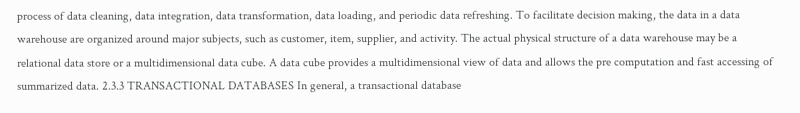process of data cleaning, data integration, data transformation, data loading, and periodic data refreshing. To facilitate decision making, the data in a data warehouse are organized around major subjects, such as customer, item, supplier, and activity. The actual physical structure of a data warehouse may be a relational data store or a multidimensional data cube. A data cube provides a multidimensional view of data and allows the pre computation and fast accessing of summarized data. 2.3.3 TRANSACTIONAL DATABASES In general, a transactional database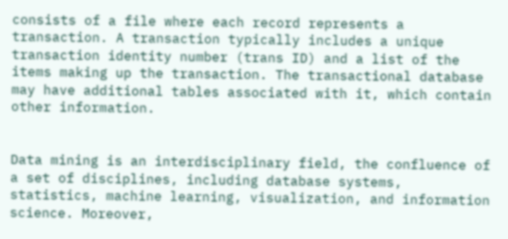consists of a file where each record represents a transaction. A transaction typically includes a unique transaction identity number (trans ID) and a list of the items making up the transaction. The transactional database may have additional tables associated with it, which contain other information.


Data mining is an interdisciplinary field, the confluence of a set of disciplines, including database systems, statistics, machine learning, visualization, and information science. Moreover,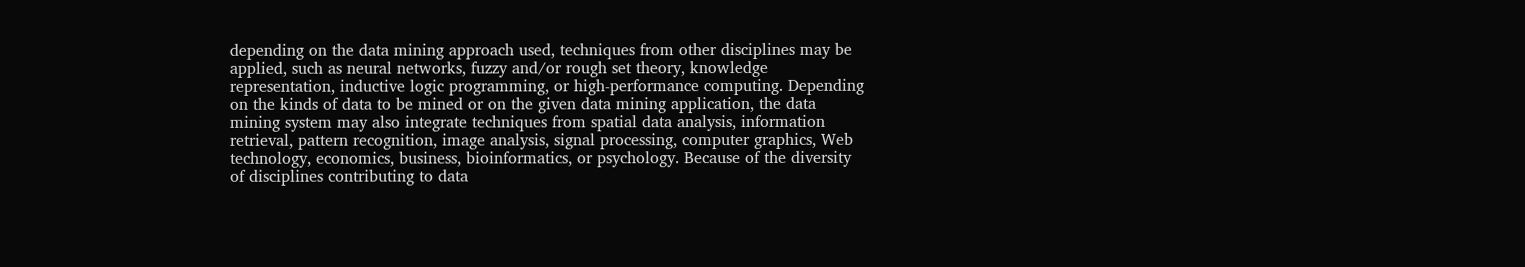depending on the data mining approach used, techniques from other disciplines may be applied, such as neural networks, fuzzy and/or rough set theory, knowledge representation, inductive logic programming, or high-performance computing. Depending on the kinds of data to be mined or on the given data mining application, the data mining system may also integrate techniques from spatial data analysis, information retrieval, pattern recognition, image analysis, signal processing, computer graphics, Web technology, economics, business, bioinformatics, or psychology. Because of the diversity of disciplines contributing to data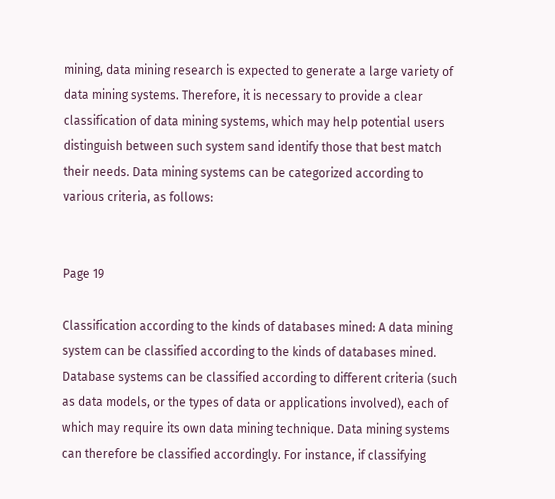mining, data mining research is expected to generate a large variety of data mining systems. Therefore, it is necessary to provide a clear classification of data mining systems, which may help potential users distinguish between such system sand identify those that best match their needs. Data mining systems can be categorized according to various criteria, as follows:


Page 19

Classification according to the kinds of databases mined: A data mining system can be classified according to the kinds of databases mined. Database systems can be classified according to different criteria (such as data models, or the types of data or applications involved), each of which may require its own data mining technique. Data mining systems can therefore be classified accordingly. For instance, if classifying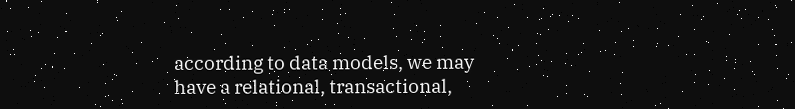according to data models, we may have a relational, transactional,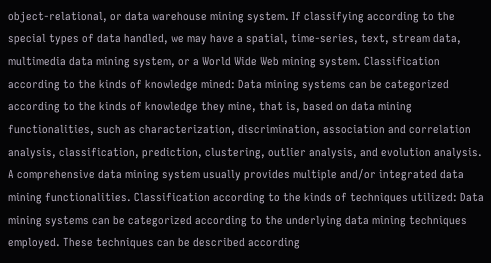object-relational, or data warehouse mining system. If classifying according to the special types of data handled, we may have a spatial, time-series, text, stream data, multimedia data mining system, or a World Wide Web mining system. Classification according to the kinds of knowledge mined: Data mining systems can be categorized according to the kinds of knowledge they mine, that is, based on data mining functionalities, such as characterization, discrimination, association and correlation analysis, classification, prediction, clustering, outlier analysis, and evolution analysis. A comprehensive data mining system usually provides multiple and/or integrated data mining functionalities. Classification according to the kinds of techniques utilized: Data mining systems can be categorized according to the underlying data mining techniques employed. These techniques can be described according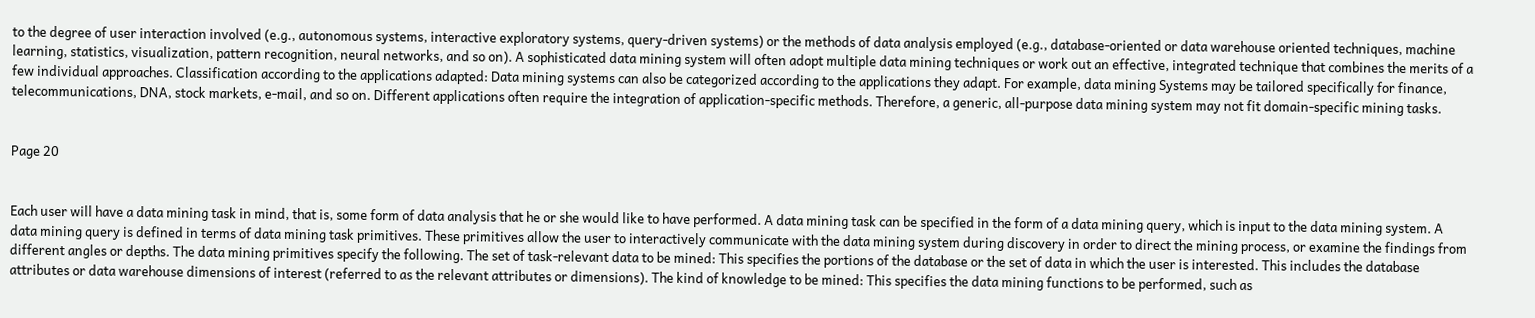to the degree of user interaction involved (e.g., autonomous systems, interactive exploratory systems, query-driven systems) or the methods of data analysis employed (e.g., database-oriented or data warehouse oriented techniques, machine learning, statistics, visualization, pattern recognition, neural networks, and so on). A sophisticated data mining system will often adopt multiple data mining techniques or work out an effective, integrated technique that combines the merits of a few individual approaches. Classification according to the applications adapted: Data mining systems can also be categorized according to the applications they adapt. For example, data mining Systems may be tailored specifically for finance, telecommunications, DNA, stock markets, e-mail, and so on. Different applications often require the integration of application-specific methods. Therefore, a generic, all-purpose data mining system may not fit domain-specific mining tasks.


Page 20


Each user will have a data mining task in mind, that is, some form of data analysis that he or she would like to have performed. A data mining task can be specified in the form of a data mining query, which is input to the data mining system. A data mining query is defined in terms of data mining task primitives. These primitives allow the user to interactively communicate with the data mining system during discovery in order to direct the mining process, or examine the findings from different angles or depths. The data mining primitives specify the following. The set of task-relevant data to be mined: This specifies the portions of the database or the set of data in which the user is interested. This includes the database attributes or data warehouse dimensions of interest (referred to as the relevant attributes or dimensions). The kind of knowledge to be mined: This specifies the data mining functions to be performed, such as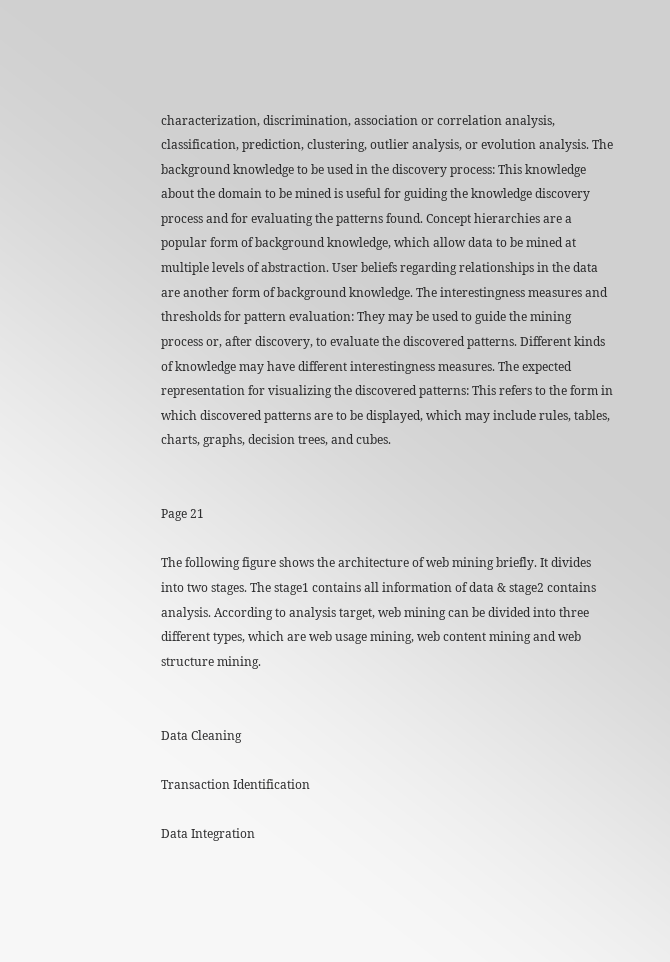characterization, discrimination, association or correlation analysis, classification, prediction, clustering, outlier analysis, or evolution analysis. The background knowledge to be used in the discovery process: This knowledge about the domain to be mined is useful for guiding the knowledge discovery process and for evaluating the patterns found. Concept hierarchies are a popular form of background knowledge, which allow data to be mined at multiple levels of abstraction. User beliefs regarding relationships in the data are another form of background knowledge. The interestingness measures and thresholds for pattern evaluation: They may be used to guide the mining process or, after discovery, to evaluate the discovered patterns. Different kinds of knowledge may have different interestingness measures. The expected representation for visualizing the discovered patterns: This refers to the form in which discovered patterns are to be displayed, which may include rules, tables, charts, graphs, decision trees, and cubes.


Page 21

The following figure shows the architecture of web mining briefly. It divides into two stages. The stage1 contains all information of data & stage2 contains analysis. According to analysis target, web mining can be divided into three different types, which are web usage mining, web content mining and web structure mining.


Data Cleaning

Transaction Identification

Data Integration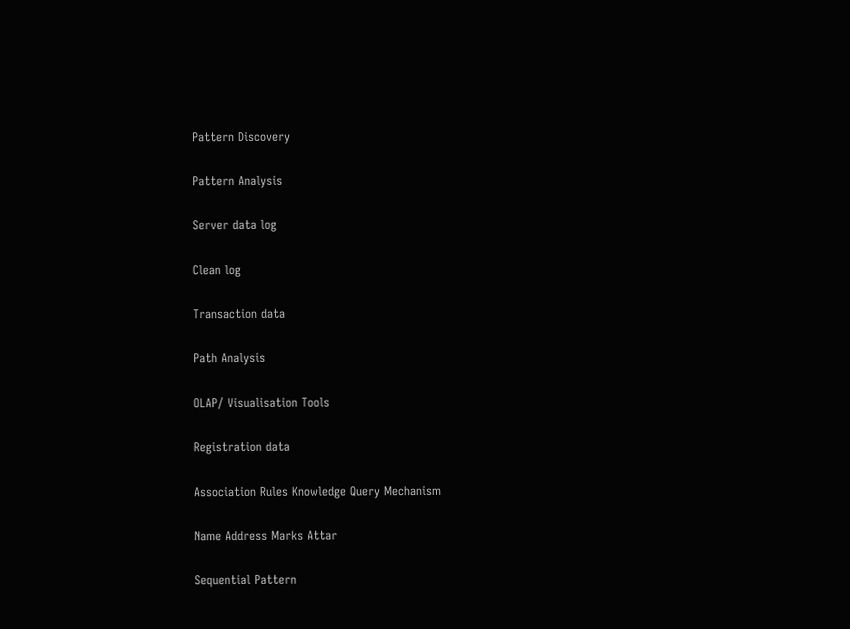Pattern Discovery

Pattern Analysis

Server data log

Clean log

Transaction data

Path Analysis

OLAP/ Visualisation Tools

Registration data

Association Rules Knowledge Query Mechanism

Name Address Marks Attar

Sequential Pattern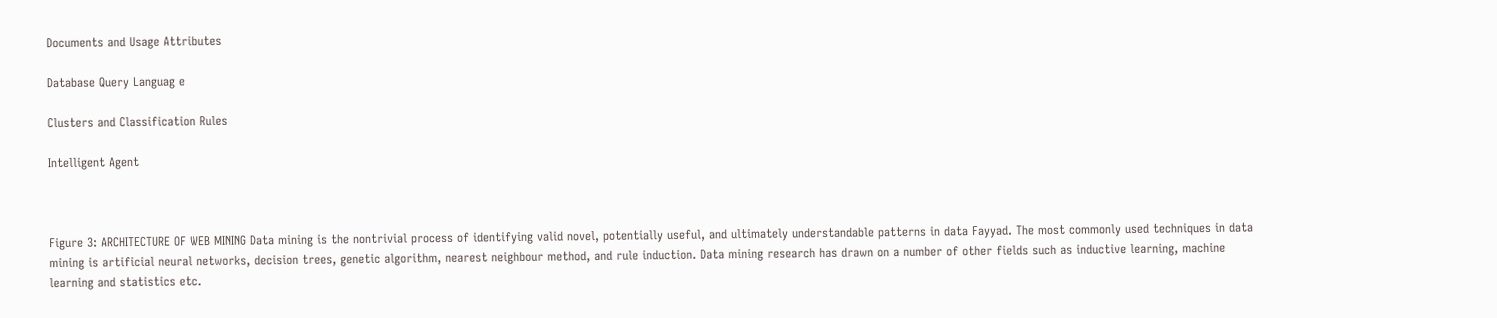Documents and Usage Attributes

Database Query Languag e

Clusters and Classification Rules

Intelligent Agent



Figure 3: ARCHITECTURE OF WEB MINING Data mining is the nontrivial process of identifying valid novel, potentially useful, and ultimately understandable patterns in data Fayyad. The most commonly used techniques in data mining is artificial neural networks, decision trees, genetic algorithm, nearest neighbour method, and rule induction. Data mining research has drawn on a number of other fields such as inductive learning, machine learning and statistics etc.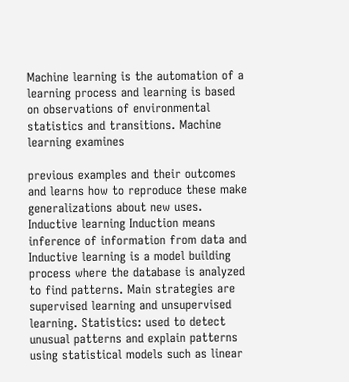Machine learning is the automation of a learning process and learning is based on observations of environmental statistics and transitions. Machine learning examines

previous examples and their outcomes and learns how to reproduce these make generalizations about new uses. Inductive learning Induction means inference of information from data and Inductive learning is a model building process where the database is analyzed to find patterns. Main strategies are supervised learning and unsupervised learning. Statistics: used to detect unusual patterns and explain patterns using statistical models such as linear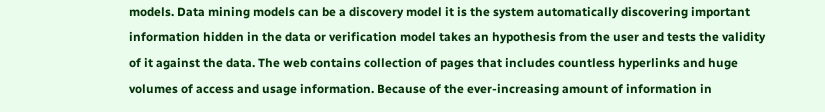models. Data mining models can be a discovery model it is the system automatically discovering important information hidden in the data or verification model takes an hypothesis from the user and tests the validity of it against the data. The web contains collection of pages that includes countless hyperlinks and huge volumes of access and usage information. Because of the ever-increasing amount of information in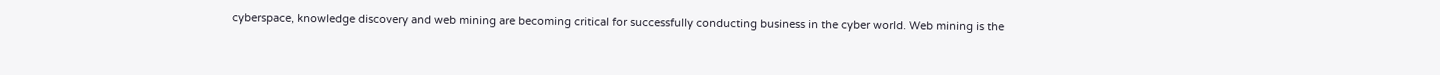cyberspace, knowledge discovery and web mining are becoming critical for successfully conducting business in the cyber world. Web mining is the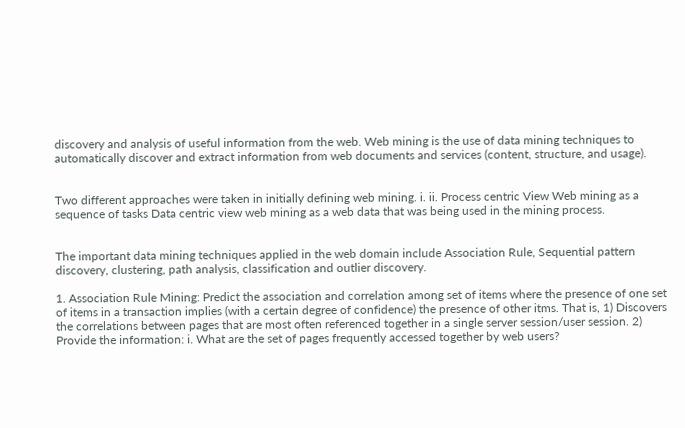discovery and analysis of useful information from the web. Web mining is the use of data mining techniques to automatically discover and extract information from web documents and services (content, structure, and usage).


Two different approaches were taken in initially defining web mining. i. ii. Process centric View Web mining as a sequence of tasks Data centric view web mining as a web data that was being used in the mining process.


The important data mining techniques applied in the web domain include Association Rule, Sequential pattern discovery, clustering, path analysis, classification and outlier discovery.

1. Association Rule Mining: Predict the association and correlation among set of items where the presence of one set of items in a transaction implies (with a certain degree of confidence) the presence of other itms. That is, 1) Discovers the correlations between pages that are most often referenced together in a single server session/user session. 2) Provide the information: i. What are the set of pages frequently accessed together by web users?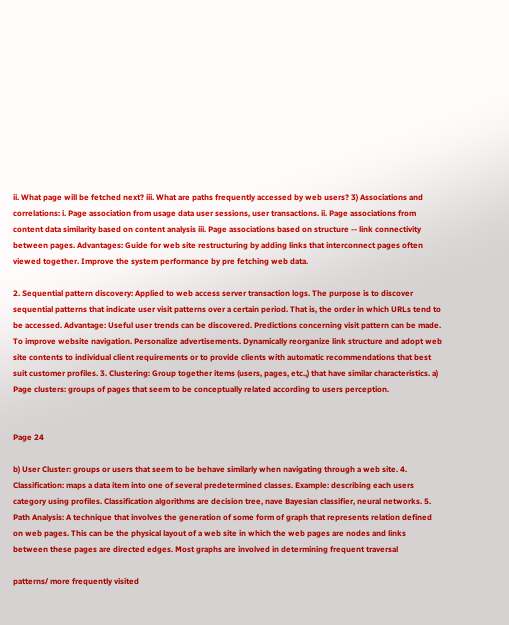ii. What page will be fetched next? iii. What are paths frequently accessed by web users? 3) Associations and correlations: i. Page association from usage data user sessions, user transactions. ii. Page associations from content data similarity based on content analysis iii. Page associations based on structure -- link connectivity between pages. Advantages: Guide for web site restructuring by adding links that interconnect pages often viewed together. Improve the system performance by pre fetching web data.

2. Sequential pattern discovery: Applied to web access server transaction logs. The purpose is to discover sequential patterns that indicate user visit patterns over a certain period. That is, the order in which URLs tend to be accessed. Advantage: Useful user trends can be discovered. Predictions concerning visit pattern can be made. To improve website navigation. Personalize advertisements. Dynamically reorganize link structure and adopt web site contents to individual client requirements or to provide clients with automatic recommendations that best suit customer profiles. 3. Clustering: Group together items (users, pages, etc.,) that have similar characteristics. a) Page clusters: groups of pages that seem to be conceptually related according to users perception.


Page 24

b) User Cluster: groups or users that seem to be behave similarly when navigating through a web site. 4. Classification: maps a data item into one of several predetermined classes. Example: describing each users category using profiles. Classification algorithms are decision tree, nave Bayesian classifier, neural networks. 5. Path Analysis: A technique that involves the generation of some form of graph that represents relation defined on web pages. This can be the physical layout of a web site in which the web pages are nodes and links between these pages are directed edges. Most graphs are involved in determining frequent traversal

patterns/ more frequently visited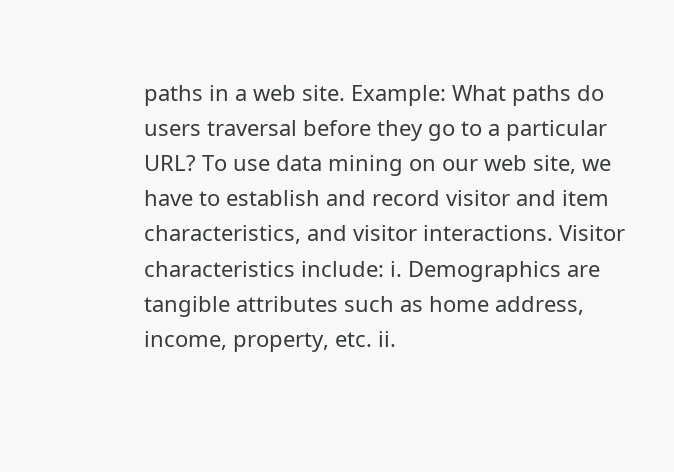paths in a web site. Example: What paths do users traversal before they go to a particular URL? To use data mining on our web site, we have to establish and record visitor and item characteristics, and visitor interactions. Visitor characteristics include: i. Demographics are tangible attributes such as home address, income, property, etc. ii.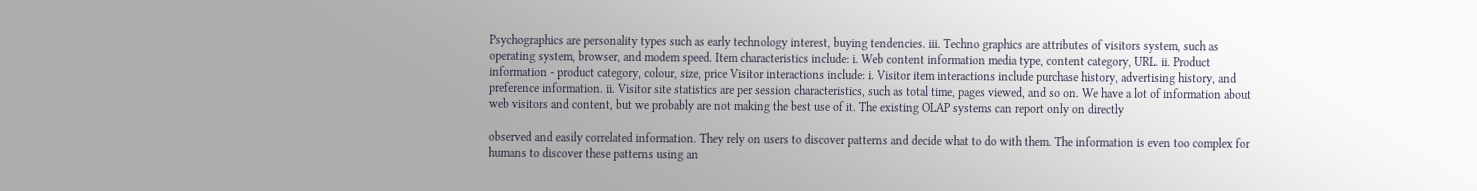Psychographics are personality types such as early technology interest, buying tendencies. iii. Techno graphics are attributes of visitors system, such as operating system, browser, and modem speed. Item characteristics include: i. Web content information media type, content category, URL. ii. Product information - product category, colour, size, price Visitor interactions include: i. Visitor item interactions include purchase history, advertising history, and preference information. ii. Visitor site statistics are per session characteristics, such as total time, pages viewed, and so on. We have a lot of information about web visitors and content, but we probably are not making the best use of it. The existing OLAP systems can report only on directly

observed and easily correlated information. They rely on users to discover patterns and decide what to do with them. The information is even too complex for humans to discover these patterns using an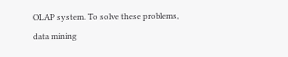OLAP system. To solve these problems, data mining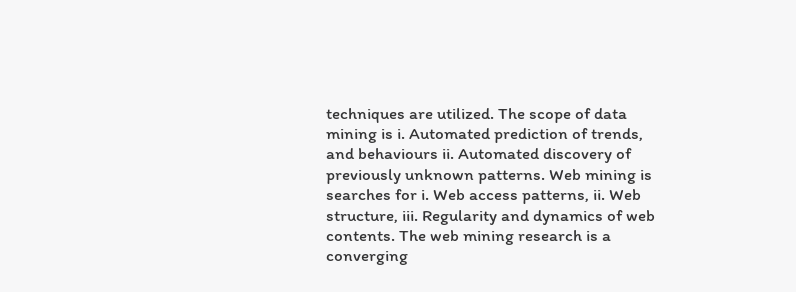techniques are utilized. The scope of data mining is i. Automated prediction of trends, and behaviours ii. Automated discovery of previously unknown patterns. Web mining is searches for i. Web access patterns, ii. Web structure, iii. Regularity and dynamics of web contents. The web mining research is a converging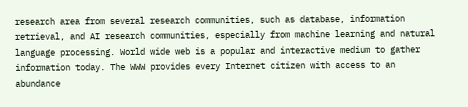research area from several research communities, such as database, information retrieval, and AI research communities, especially from machine learning and natural language processing. World wide web is a popular and interactive medium to gather information today. The WWW provides every Internet citizen with access to an abundance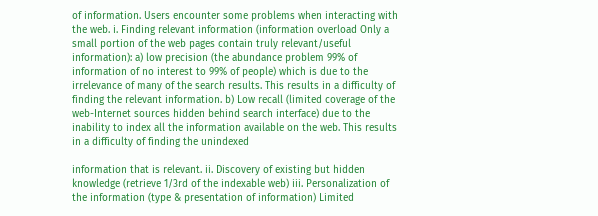of information. Users encounter some problems when interacting with the web. i. Finding relevant information (information overload Only a small portion of the web pages contain truly relevant/useful information): a) low precision (the abundance problem 99% of information of no interest to 99% of people) which is due to the irrelevance of many of the search results. This results in a difficulty of finding the relevant information. b) Low recall (limited coverage of the web-Internet sources hidden behind search interface) due to the inability to index all the information available on the web. This results in a difficulty of finding the unindexed

information that is relevant. ii. Discovery of existing but hidden knowledge (retrieve 1/3rd of the indexable web) iii. Personalization of the information (type & presentation of information) Limited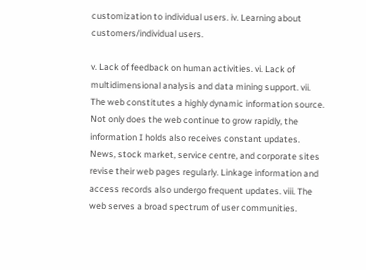customization to individual users. iv. Learning about customers/individual users.

v. Lack of feedback on human activities. vi. Lack of multidimensional analysis and data mining support. vii. The web constitutes a highly dynamic information source. Not only does the web continue to grow rapidly, the information I holds also receives constant updates. News, stock market, service centre, and corporate sites revise their web pages regularly. Linkage information and access records also undergo frequent updates. viii. The web serves a broad spectrum of user communities.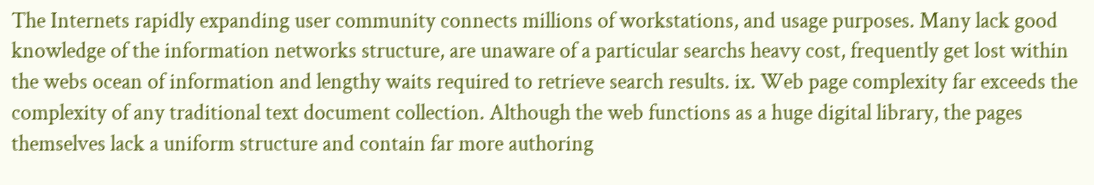The Internets rapidly expanding user community connects millions of workstations, and usage purposes. Many lack good knowledge of the information networks structure, are unaware of a particular searchs heavy cost, frequently get lost within the webs ocean of information and lengthy waits required to retrieve search results. ix. Web page complexity far exceeds the complexity of any traditional text document collection. Although the web functions as a huge digital library, the pages themselves lack a uniform structure and contain far more authoring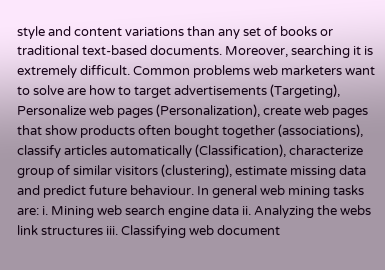style and content variations than any set of books or traditional text-based documents. Moreover, searching it is extremely difficult. Common problems web marketers want to solve are how to target advertisements (Targeting), Personalize web pages (Personalization), create web pages that show products often bought together (associations), classify articles automatically (Classification), characterize group of similar visitors (clustering), estimate missing data and predict future behaviour. In general web mining tasks are: i. Mining web search engine data ii. Analyzing the webs link structures iii. Classifying web document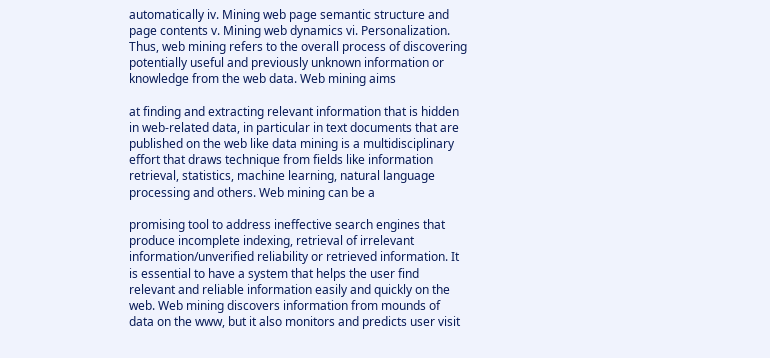automatically iv. Mining web page semantic structure and page contents v. Mining web dynamics vi. Personalization. Thus, web mining refers to the overall process of discovering potentially useful and previously unknown information or knowledge from the web data. Web mining aims

at finding and extracting relevant information that is hidden in web-related data, in particular in text documents that are published on the web like data mining is a multidisciplinary effort that draws technique from fields like information retrieval, statistics, machine learning, natural language processing and others. Web mining can be a

promising tool to address ineffective search engines that produce incomplete indexing, retrieval of irrelevant information/unverified reliability or retrieved information. It is essential to have a system that helps the user find relevant and reliable information easily and quickly on the web. Web mining discovers information from mounds of data on the www, but it also monitors and predicts user visit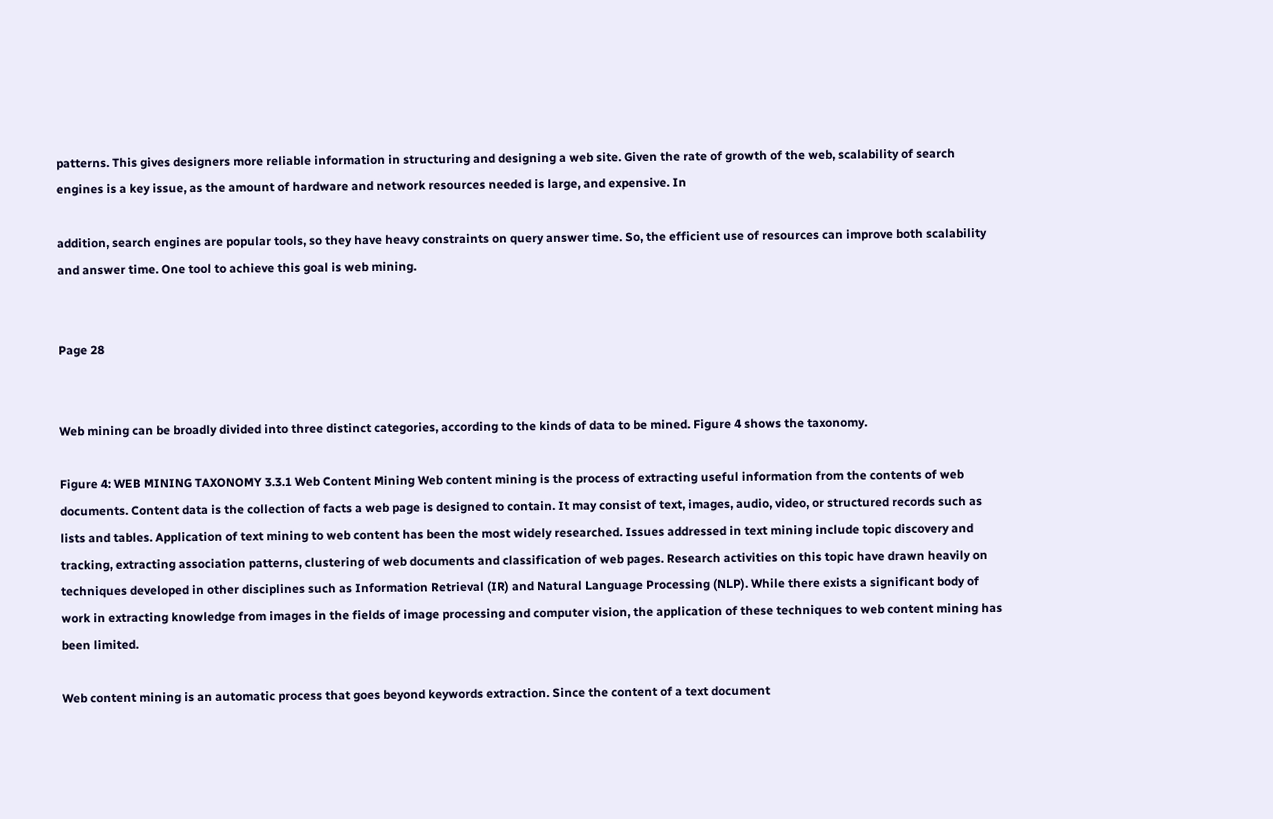patterns. This gives designers more reliable information in structuring and designing a web site. Given the rate of growth of the web, scalability of search engines is a key issue, as the amount of hardware and network resources needed is large, and expensive. In

addition, search engines are popular tools, so they have heavy constraints on query answer time. So, the efficient use of resources can improve both scalability and answer time. One tool to achieve this goal is web mining.


Page 28


Web mining can be broadly divided into three distinct categories, according to the kinds of data to be mined. Figure 4 shows the taxonomy.

Figure 4: WEB MINING TAXONOMY 3.3.1 Web Content Mining Web content mining is the process of extracting useful information from the contents of web documents. Content data is the collection of facts a web page is designed to contain. It may consist of text, images, audio, video, or structured records such as lists and tables. Application of text mining to web content has been the most widely researched. Issues addressed in text mining include topic discovery and tracking, extracting association patterns, clustering of web documents and classification of web pages. Research activities on this topic have drawn heavily on techniques developed in other disciplines such as Information Retrieval (IR) and Natural Language Processing (NLP). While there exists a significant body of work in extracting knowledge from images in the fields of image processing and computer vision, the application of these techniques to web content mining has been limited.

Web content mining is an automatic process that goes beyond keywords extraction. Since the content of a text document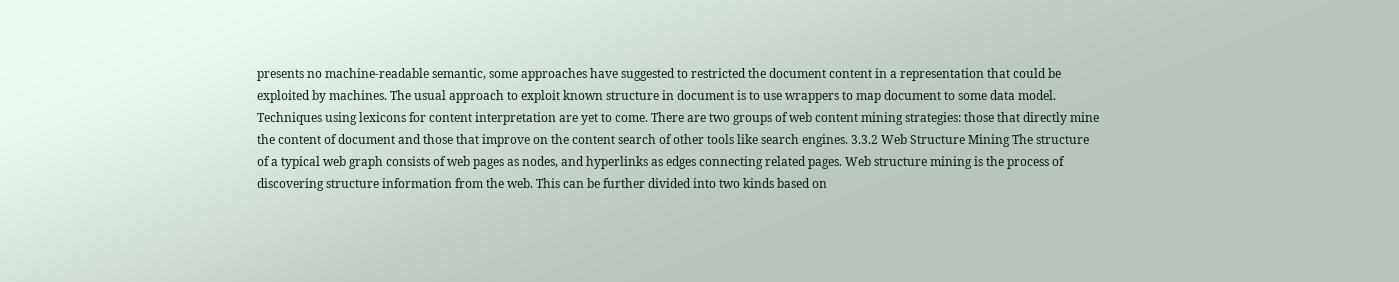presents no machine-readable semantic, some approaches have suggested to restricted the document content in a representation that could be exploited by machines. The usual approach to exploit known structure in document is to use wrappers to map document to some data model. Techniques using lexicons for content interpretation are yet to come. There are two groups of web content mining strategies: those that directly mine the content of document and those that improve on the content search of other tools like search engines. 3.3.2 Web Structure Mining The structure of a typical web graph consists of web pages as nodes, and hyperlinks as edges connecting related pages. Web structure mining is the process of discovering structure information from the web. This can be further divided into two kinds based on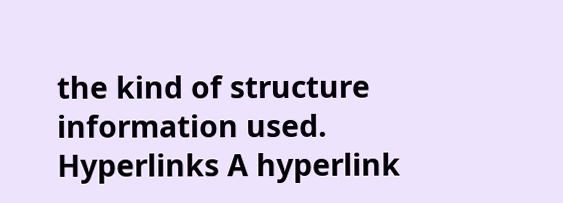the kind of structure information used. Hyperlinks A hyperlink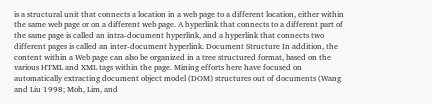is a structural unit that connects a location in a web page to a different location, either within the same web page or on a different web page. A hyperlink that connects to a different part of the same page is called an intra-document hyperlink, and a hyperlink that connects two different pages is called an inter-document hyperlink. Document Structure In addition, the content within a Web page can also be organized in a tree structured format, based on the various HTML and XML tags within the page. Mining efforts here have focused on automatically extracting document object model (DOM) structures out of documents (Wang and Liu 1998; Moh, Lim, and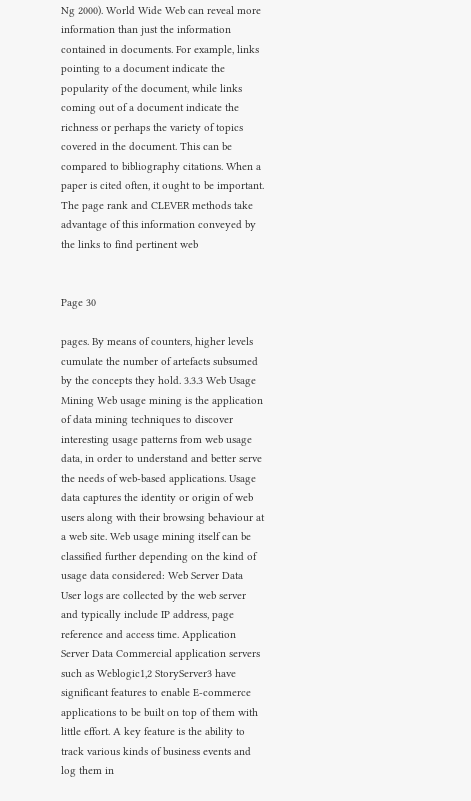Ng 2000). World Wide Web can reveal more information than just the information contained in documents. For example, links pointing to a document indicate the popularity of the document, while links coming out of a document indicate the richness or perhaps the variety of topics covered in the document. This can be compared to bibliography citations. When a paper is cited often, it ought to be important. The page rank and CLEVER methods take advantage of this information conveyed by the links to find pertinent web


Page 30

pages. By means of counters, higher levels cumulate the number of artefacts subsumed by the concepts they hold. 3.3.3 Web Usage Mining Web usage mining is the application of data mining techniques to discover interesting usage patterns from web usage data, in order to understand and better serve the needs of web-based applications. Usage data captures the identity or origin of web users along with their browsing behaviour at a web site. Web usage mining itself can be classified further depending on the kind of usage data considered: Web Server Data User logs are collected by the web server and typically include IP address, page reference and access time. Application Server Data Commercial application servers such as Weblogic1,2 StoryServer3 have significant features to enable E-commerce applications to be built on top of them with little effort. A key feature is the ability to track various kinds of business events and log them in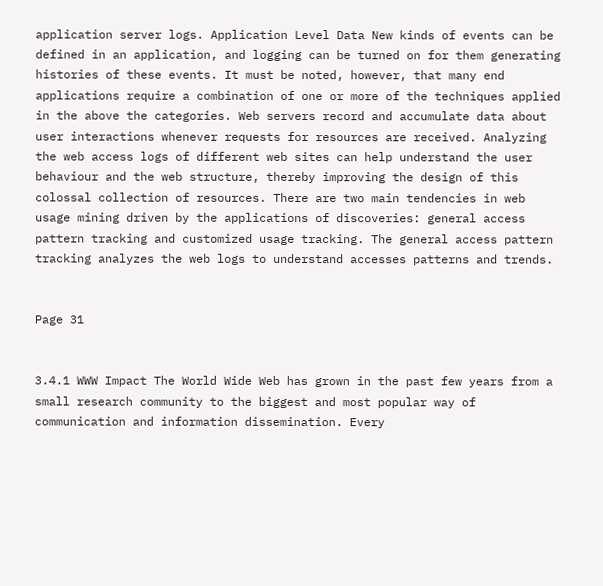application server logs. Application Level Data New kinds of events can be defined in an application, and logging can be turned on for them generating histories of these events. It must be noted, however, that many end applications require a combination of one or more of the techniques applied in the above the categories. Web servers record and accumulate data about user interactions whenever requests for resources are received. Analyzing the web access logs of different web sites can help understand the user behaviour and the web structure, thereby improving the design of this colossal collection of resources. There are two main tendencies in web usage mining driven by the applications of discoveries: general access pattern tracking and customized usage tracking. The general access pattern tracking analyzes the web logs to understand accesses patterns and trends.


Page 31


3.4.1 WWW Impact The World Wide Web has grown in the past few years from a small research community to the biggest and most popular way of communication and information dissemination. Every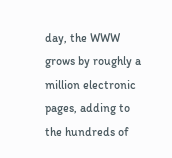day, the WWW grows by roughly a million electronic pages, adding to the hundreds of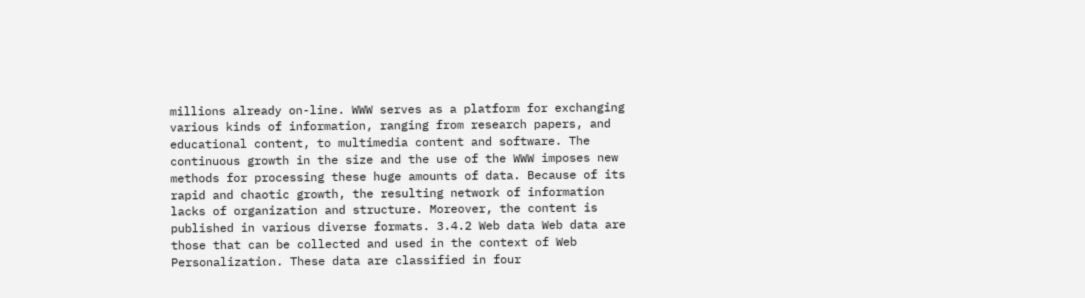millions already on-line. WWW serves as a platform for exchanging various kinds of information, ranging from research papers, and educational content, to multimedia content and software. The continuous growth in the size and the use of the WWW imposes new methods for processing these huge amounts of data. Because of its rapid and chaotic growth, the resulting network of information lacks of organization and structure. Moreover, the content is published in various diverse formats. 3.4.2 Web data Web data are those that can be collected and used in the context of Web Personalization. These data are classified in four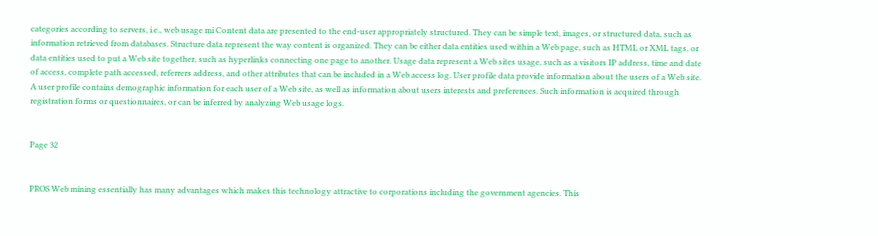categories according to servers, i.e., web usage mi Content data are presented to the end-user appropriately structured. They can be simple text, images, or structured data, such as information retrieved from databases. Structure data represent the way content is organized. They can be either data entities used within a Web page, such as HTML or XML tags, or data entities used to put a Web site together, such as hyperlinks connecting one page to another. Usage data represent a Web sites usage, such as a visitors IP address, time and date of access, complete path accessed, referrers address, and other attributes that can be included in a Web access log. User profile data provide information about the users of a Web site. A user profile contains demographic information for each user of a Web site, as well as information about users interests and preferences. Such information is acquired through registration forms or questionnaires, or can be inferred by analyzing Web usage logs.


Page 32


PROS Web mining essentially has many advantages which makes this technology attractive to corporations including the government agencies. This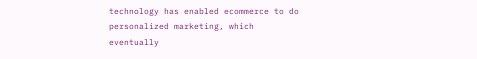technology has enabled ecommerce to do personalized marketing, which eventually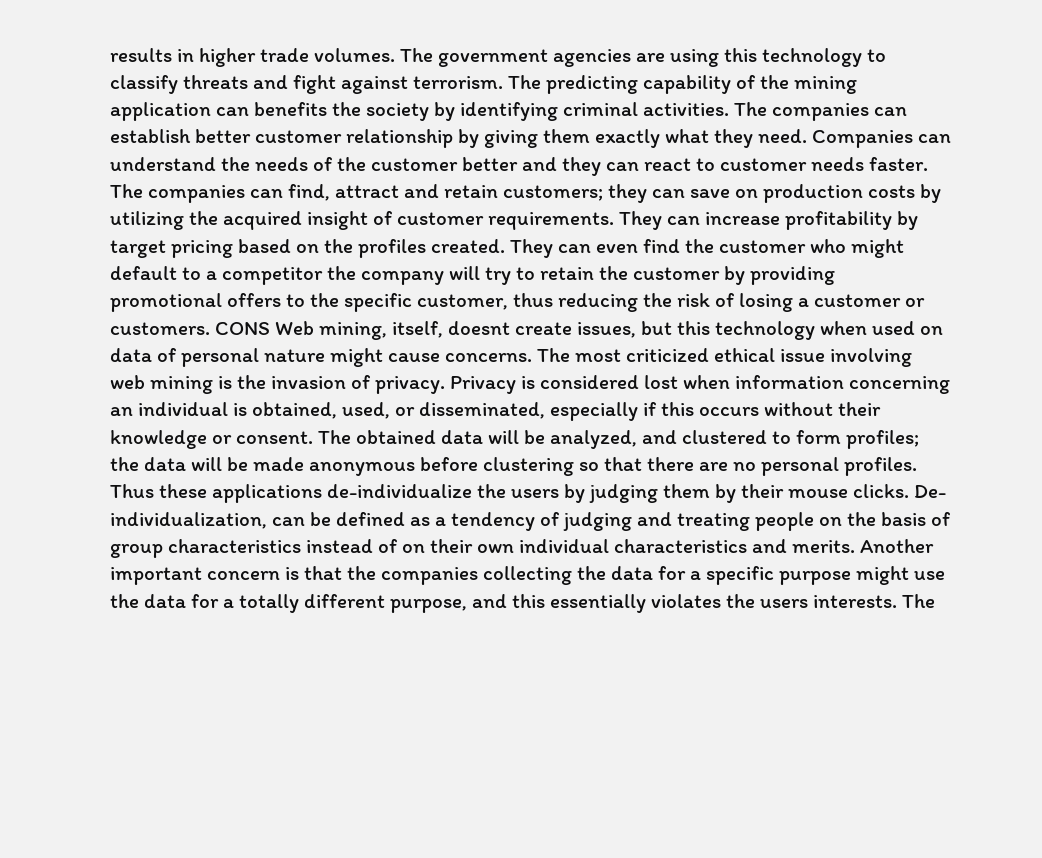results in higher trade volumes. The government agencies are using this technology to classify threats and fight against terrorism. The predicting capability of the mining application can benefits the society by identifying criminal activities. The companies can establish better customer relationship by giving them exactly what they need. Companies can understand the needs of the customer better and they can react to customer needs faster. The companies can find, attract and retain customers; they can save on production costs by utilizing the acquired insight of customer requirements. They can increase profitability by target pricing based on the profiles created. They can even find the customer who might default to a competitor the company will try to retain the customer by providing promotional offers to the specific customer, thus reducing the risk of losing a customer or customers. CONS Web mining, itself, doesnt create issues, but this technology when used on data of personal nature might cause concerns. The most criticized ethical issue involving web mining is the invasion of privacy. Privacy is considered lost when information concerning an individual is obtained, used, or disseminated, especially if this occurs without their knowledge or consent. The obtained data will be analyzed, and clustered to form profiles; the data will be made anonymous before clustering so that there are no personal profiles. Thus these applications de-individualize the users by judging them by their mouse clicks. De-individualization, can be defined as a tendency of judging and treating people on the basis of group characteristics instead of on their own individual characteristics and merits. Another important concern is that the companies collecting the data for a specific purpose might use the data for a totally different purpose, and this essentially violates the users interests. The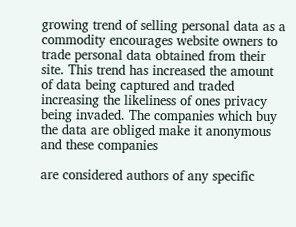growing trend of selling personal data as a commodity encourages website owners to trade personal data obtained from their site. This trend has increased the amount of data being captured and traded increasing the likeliness of ones privacy being invaded. The companies which buy the data are obliged make it anonymous and these companies

are considered authors of any specific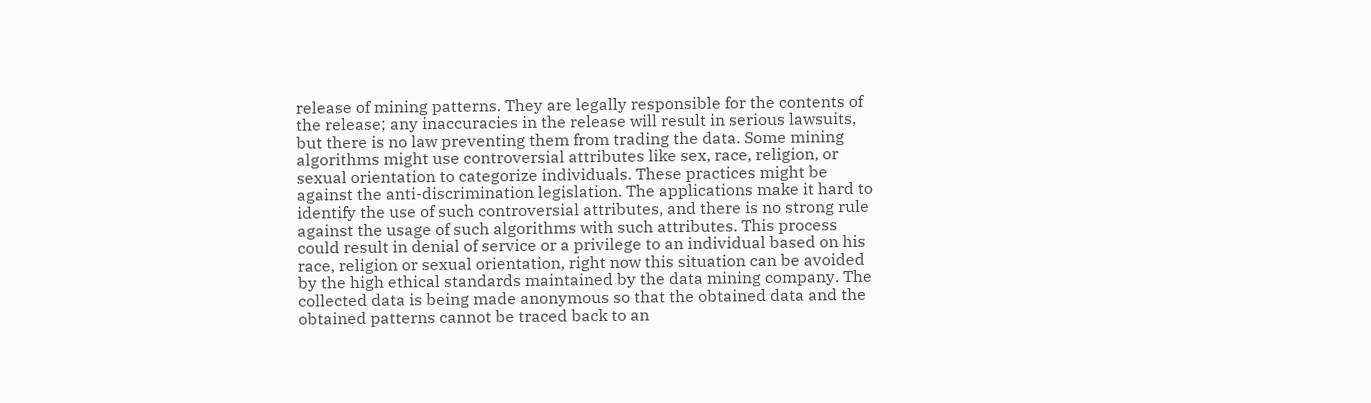release of mining patterns. They are legally responsible for the contents of the release; any inaccuracies in the release will result in serious lawsuits, but there is no law preventing them from trading the data. Some mining algorithms might use controversial attributes like sex, race, religion, or sexual orientation to categorize individuals. These practices might be against the anti-discrimination legislation. The applications make it hard to identify the use of such controversial attributes, and there is no strong rule against the usage of such algorithms with such attributes. This process could result in denial of service or a privilege to an individual based on his race, religion or sexual orientation, right now this situation can be avoided by the high ethical standards maintained by the data mining company. The collected data is being made anonymous so that the obtained data and the obtained patterns cannot be traced back to an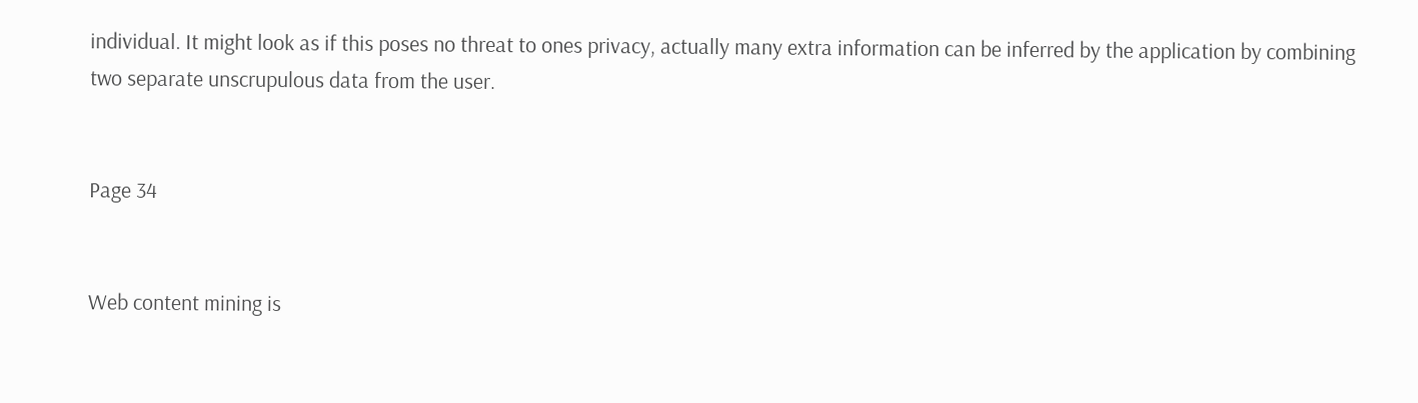individual. It might look as if this poses no threat to ones privacy, actually many extra information can be inferred by the application by combining two separate unscrupulous data from the user.


Page 34


Web content mining is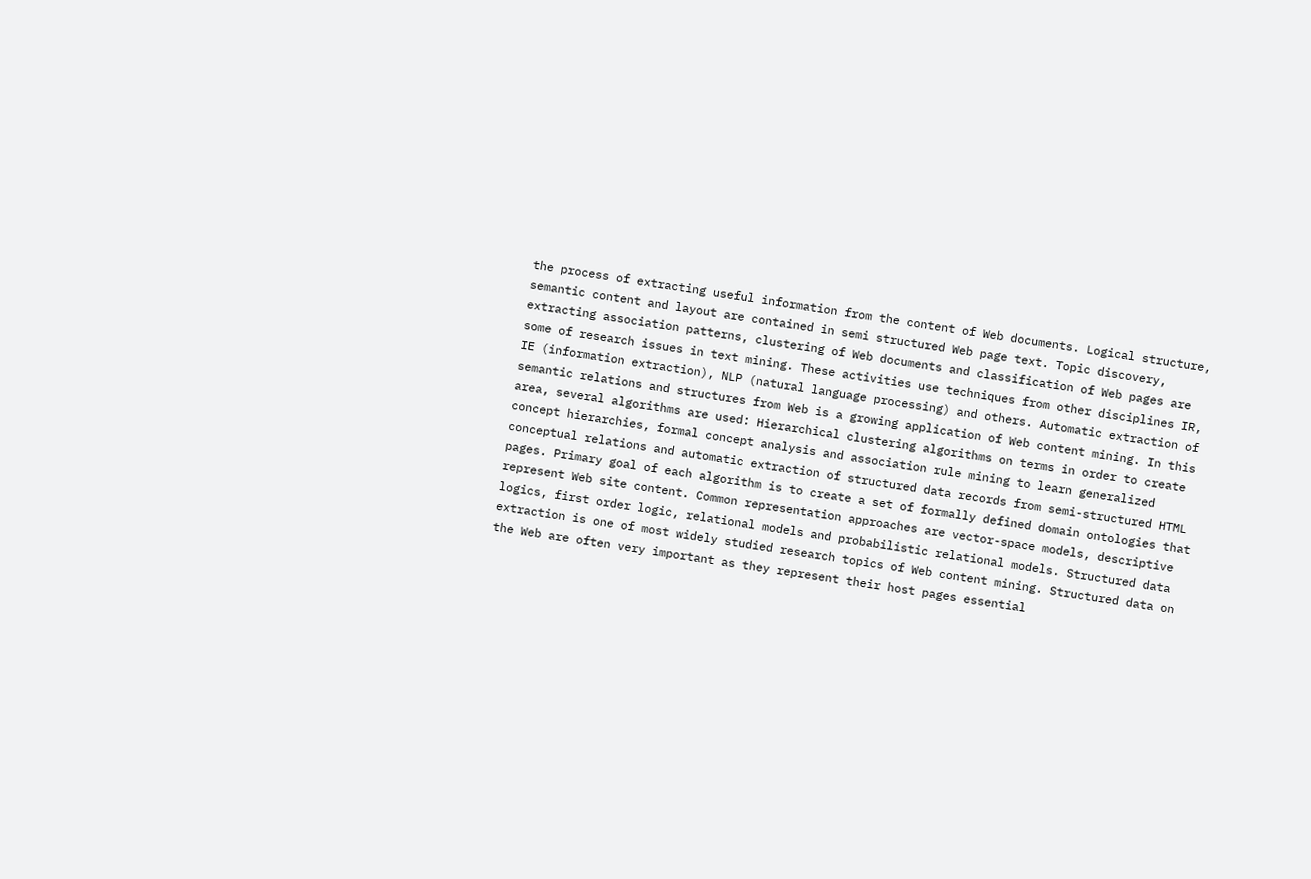the process of extracting useful information from the content of Web documents. Logical structure, semantic content and layout are contained in semi structured Web page text. Topic discovery, extracting association patterns, clustering of Web documents and classification of Web pages are some of research issues in text mining. These activities use techniques from other disciplines IR, IE (information extraction), NLP (natural language processing) and others. Automatic extraction of semantic relations and structures from Web is a growing application of Web content mining. In this area, several algorithms are used: Hierarchical clustering algorithms on terms in order to create concept hierarchies, formal concept analysis and association rule mining to learn generalized conceptual relations and automatic extraction of structured data records from semi-structured HTML pages. Primary goal of each algorithm is to create a set of formally defined domain ontologies that represent Web site content. Common representation approaches are vector-space models, descriptive logics, first order logic, relational models and probabilistic relational models. Structured data extraction is one of most widely studied research topics of Web content mining. Structured data on the Web are often very important as they represent their host pages essential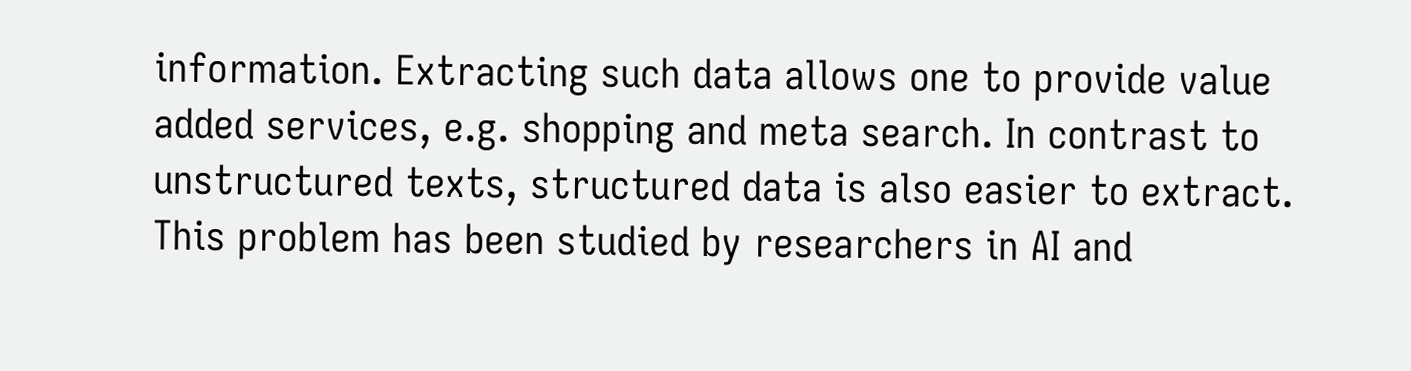information. Extracting such data allows one to provide value added services, e.g. shopping and meta search. In contrast to unstructured texts, structured data is also easier to extract. This problem has been studied by researchers in AI and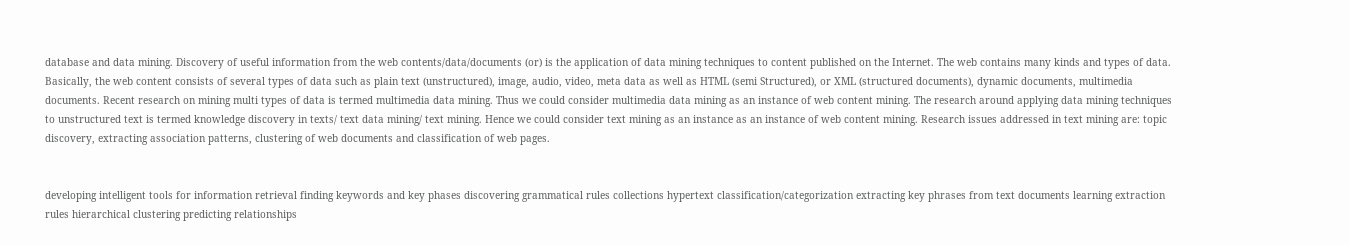database and data mining. Discovery of useful information from the web contents/data/documents (or) is the application of data mining techniques to content published on the Internet. The web contains many kinds and types of data. Basically, the web content consists of several types of data such as plain text (unstructured), image, audio, video, meta data as well as HTML (semi Structured), or XML (structured documents), dynamic documents, multimedia documents. Recent research on mining multi types of data is termed multimedia data mining. Thus we could consider multimedia data mining as an instance of web content mining. The research around applying data mining techniques to unstructured text is termed knowledge discovery in texts/ text data mining/ text mining. Hence we could consider text mining as an instance as an instance of web content mining. Research issues addressed in text mining are: topic discovery, extracting association patterns, clustering of web documents and classification of web pages.


developing intelligent tools for information retrieval finding keywords and key phases discovering grammatical rules collections hypertext classification/categorization extracting key phrases from text documents learning extraction rules hierarchical clustering predicting relationships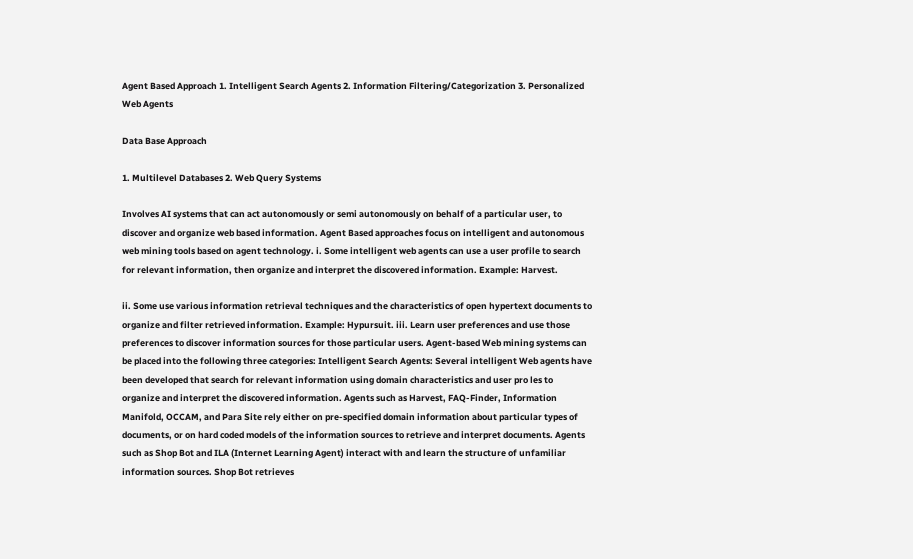Agent Based Approach 1. Intelligent Search Agents 2. Information Filtering/Categorization 3. Personalized Web Agents

Data Base Approach

1. Multilevel Databases 2. Web Query Systems

Involves AI systems that can act autonomously or semi autonomously on behalf of a particular user, to discover and organize web based information. Agent Based approaches focus on intelligent and autonomous web mining tools based on agent technology. i. Some intelligent web agents can use a user profile to search for relevant information, then organize and interpret the discovered information. Example: Harvest.

ii. Some use various information retrieval techniques and the characteristics of open hypertext documents to organize and filter retrieved information. Example: Hypursuit. iii. Learn user preferences and use those preferences to discover information sources for those particular users. Agent-based Web mining systems can be placed into the following three categories: Intelligent Search Agents: Several intelligent Web agents have been developed that search for relevant information using domain characteristics and user pro les to organize and interpret the discovered information. Agents such as Harvest, FAQ-Finder, Information Manifold, OCCAM, and Para Site rely either on pre-specified domain information about particular types of documents, or on hard coded models of the information sources to retrieve and interpret documents. Agents such as Shop Bot and ILA (Internet Learning Agent) interact with and learn the structure of unfamiliar information sources. Shop Bot retrieves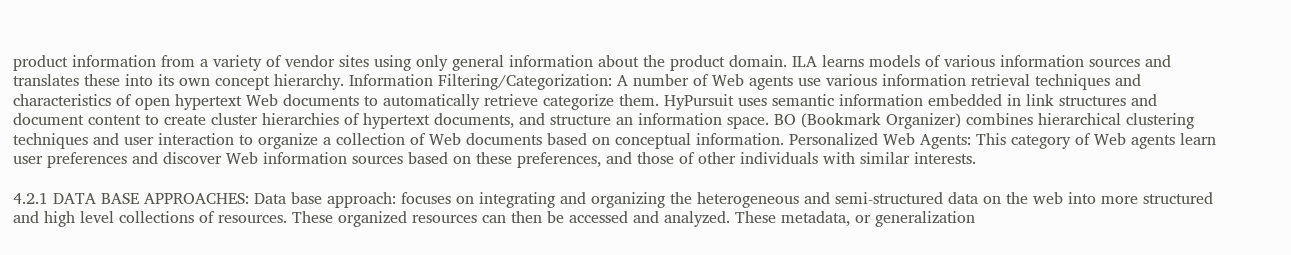product information from a variety of vendor sites using only general information about the product domain. ILA learns models of various information sources and translates these into its own concept hierarchy. Information Filtering/Categorization: A number of Web agents use various information retrieval techniques and characteristics of open hypertext Web documents to automatically retrieve categorize them. HyPursuit uses semantic information embedded in link structures and document content to create cluster hierarchies of hypertext documents, and structure an information space. BO (Bookmark Organizer) combines hierarchical clustering techniques and user interaction to organize a collection of Web documents based on conceptual information. Personalized Web Agents: This category of Web agents learn user preferences and discover Web information sources based on these preferences, and those of other individuals with similar interests.

4.2.1 DATA BASE APPROACHES: Data base approach: focuses on integrating and organizing the heterogeneous and semi-structured data on the web into more structured and high level collections of resources. These organized resources can then be accessed and analyzed. These metadata, or generalization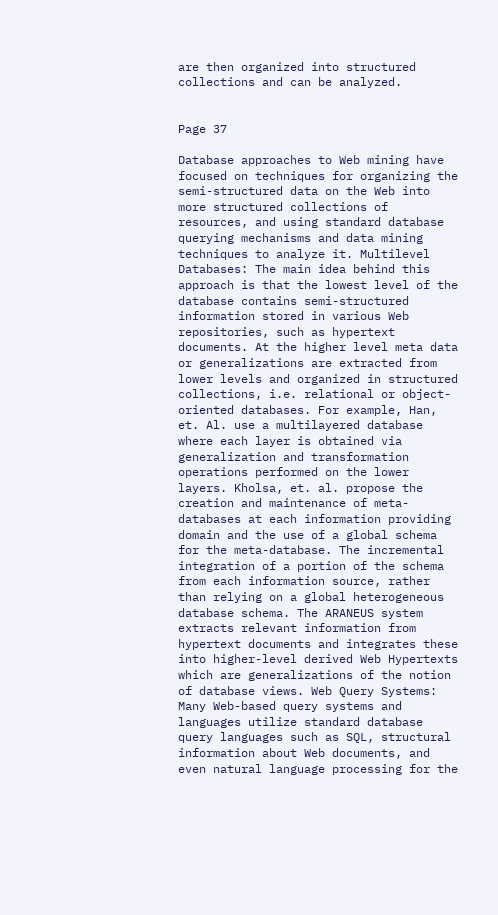are then organized into structured collections and can be analyzed.


Page 37

Database approaches to Web mining have focused on techniques for organizing the semi-structured data on the Web into more structured collections of resources, and using standard database querying mechanisms and data mining techniques to analyze it. Multilevel Databases: The main idea behind this approach is that the lowest level of the database contains semi-structured information stored in various Web repositories, such as hypertext documents. At the higher level meta data or generalizations are extracted from lower levels and organized in structured collections, i.e. relational or object-oriented databases. For example, Han, et. Al. use a multilayered database where each layer is obtained via generalization and transformation operations performed on the lower layers. Kholsa, et. al. propose the creation and maintenance of meta-databases at each information providing domain and the use of a global schema for the meta-database. The incremental integration of a portion of the schema from each information source, rather than relying on a global heterogeneous database schema. The ARANEUS system extracts relevant information from hypertext documents and integrates these into higher-level derived Web Hypertexts which are generalizations of the notion of database views. Web Query Systems: Many Web-based query systems and languages utilize standard database query languages such as SQL, structural information about Web documents, and even natural language processing for the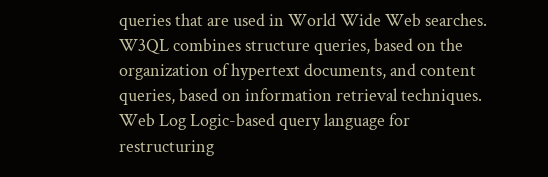queries that are used in World Wide Web searches. W3QL combines structure queries, based on the organization of hypertext documents, and content queries, based on information retrieval techniques. Web Log Logic-based query language for restructuring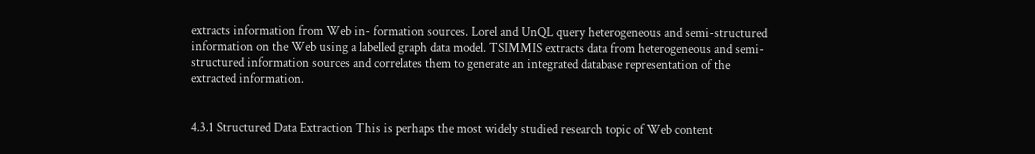extracts information from Web in- formation sources. Lorel and UnQL query heterogeneous and semi-structured information on the Web using a labelled graph data model. TSIMMIS extracts data from heterogeneous and semi-structured information sources and correlates them to generate an integrated database representation of the extracted information.


4.3.1 Structured Data Extraction This is perhaps the most widely studied research topic of Web content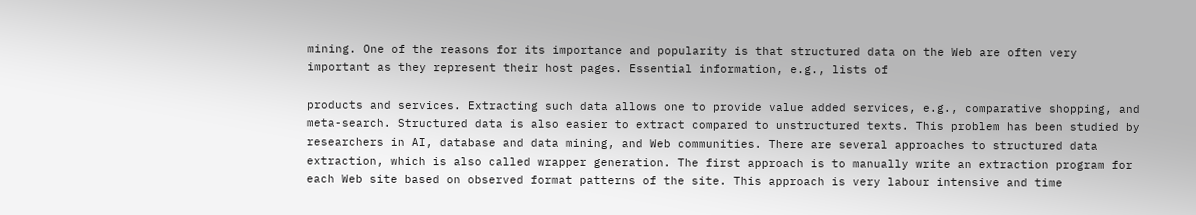mining. One of the reasons for its importance and popularity is that structured data on the Web are often very important as they represent their host pages. Essential information, e.g., lists of

products and services. Extracting such data allows one to provide value added services, e.g., comparative shopping, and meta-search. Structured data is also easier to extract compared to unstructured texts. This problem has been studied by researchers in AI, database and data mining, and Web communities. There are several approaches to structured data extraction, which is also called wrapper generation. The first approach is to manually write an extraction program for each Web site based on observed format patterns of the site. This approach is very labour intensive and time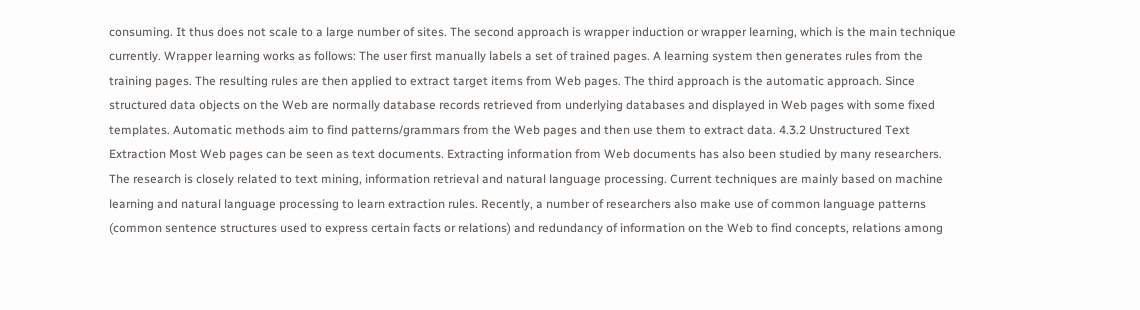consuming. It thus does not scale to a large number of sites. The second approach is wrapper induction or wrapper learning, which is the main technique currently. Wrapper learning works as follows: The user first manually labels a set of trained pages. A learning system then generates rules from the training pages. The resulting rules are then applied to extract target items from Web pages. The third approach is the automatic approach. Since structured data objects on the Web are normally database records retrieved from underlying databases and displayed in Web pages with some fixed templates. Automatic methods aim to find patterns/grammars from the Web pages and then use them to extract data. 4.3.2 Unstructured Text Extraction Most Web pages can be seen as text documents. Extracting information from Web documents has also been studied by many researchers. The research is closely related to text mining, information retrieval and natural language processing. Current techniques are mainly based on machine learning and natural language processing to learn extraction rules. Recently, a number of researchers also make use of common language patterns (common sentence structures used to express certain facts or relations) and redundancy of information on the Web to find concepts, relations among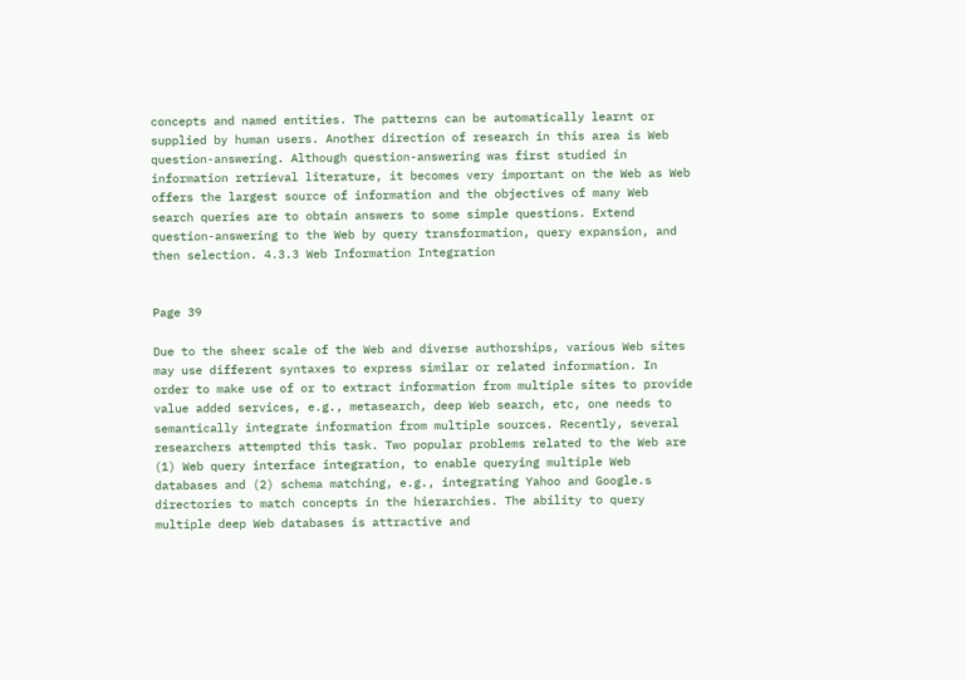concepts and named entities. The patterns can be automatically learnt or supplied by human users. Another direction of research in this area is Web question-answering. Although question-answering was first studied in information retrieval literature, it becomes very important on the Web as Web offers the largest source of information and the objectives of many Web search queries are to obtain answers to some simple questions. Extend question-answering to the Web by query transformation, query expansion, and then selection. 4.3.3 Web Information Integration


Page 39

Due to the sheer scale of the Web and diverse authorships, various Web sites may use different syntaxes to express similar or related information. In order to make use of or to extract information from multiple sites to provide value added services, e.g., metasearch, deep Web search, etc, one needs to semantically integrate information from multiple sources. Recently, several researchers attempted this task. Two popular problems related to the Web are (1) Web query interface integration, to enable querying multiple Web databases and (2) schema matching, e.g., integrating Yahoo and Google.s directories to match concepts in the hierarchies. The ability to query multiple deep Web databases is attractive and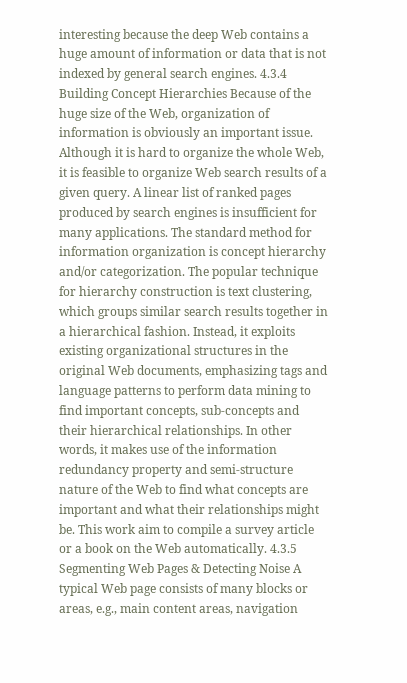interesting because the deep Web contains a huge amount of information or data that is not indexed by general search engines. 4.3.4 Building Concept Hierarchies Because of the huge size of the Web, organization of information is obviously an important issue. Although it is hard to organize the whole Web, it is feasible to organize Web search results of a given query. A linear list of ranked pages produced by search engines is insufficient for many applications. The standard method for information organization is concept hierarchy and/or categorization. The popular technique for hierarchy construction is text clustering, which groups similar search results together in a hierarchical fashion. Instead, it exploits existing organizational structures in the original Web documents, emphasizing tags and language patterns to perform data mining to find important concepts, sub-concepts and their hierarchical relationships. In other words, it makes use of the information redundancy property and semi-structure nature of the Web to find what concepts are important and what their relationships might be. This work aim to compile a survey article or a book on the Web automatically. 4.3.5 Segmenting Web Pages & Detecting Noise A typical Web page consists of many blocks or areas, e.g., main content areas, navigation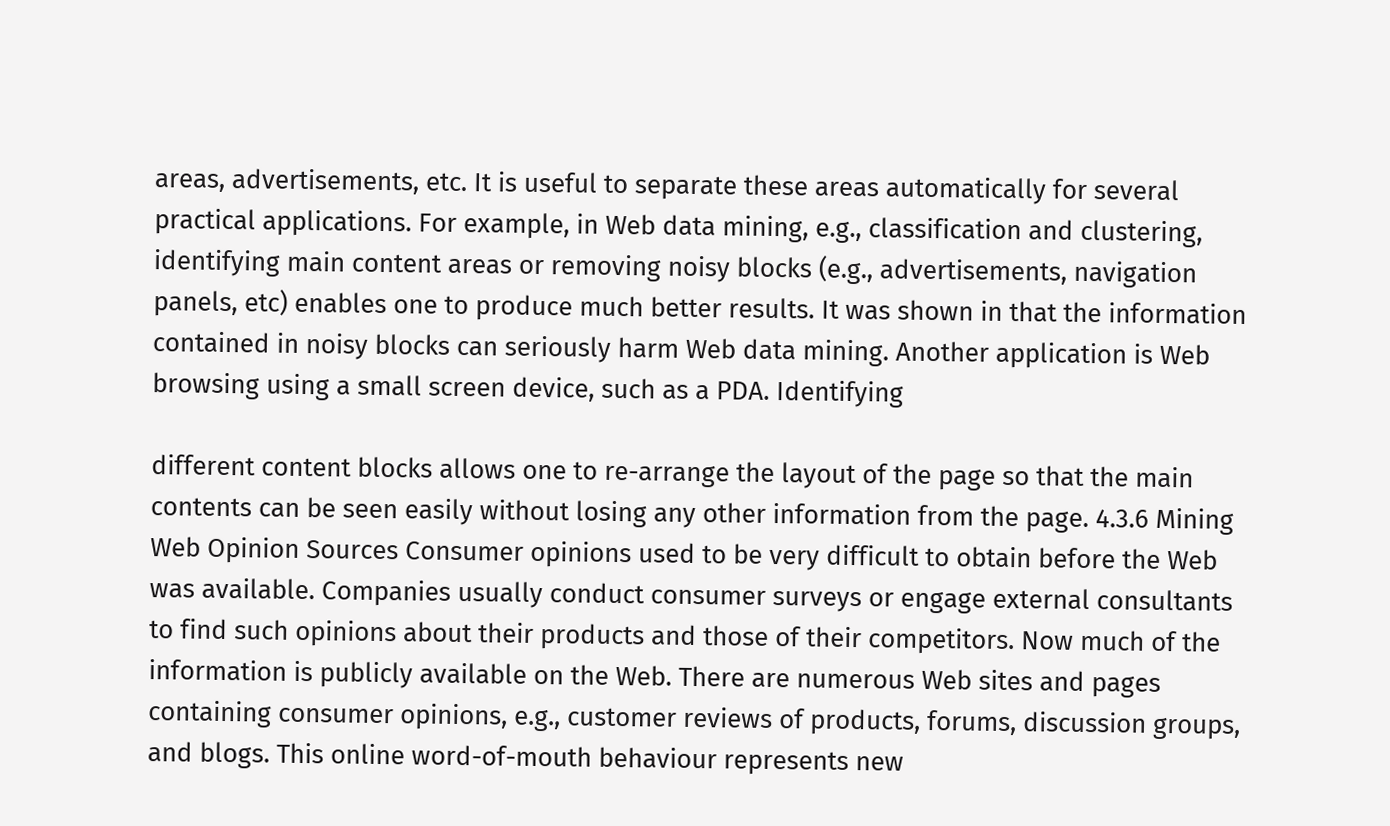areas, advertisements, etc. It is useful to separate these areas automatically for several practical applications. For example, in Web data mining, e.g., classification and clustering, identifying main content areas or removing noisy blocks (e.g., advertisements, navigation panels, etc) enables one to produce much better results. It was shown in that the information contained in noisy blocks can seriously harm Web data mining. Another application is Web browsing using a small screen device, such as a PDA. Identifying

different content blocks allows one to re-arrange the layout of the page so that the main contents can be seen easily without losing any other information from the page. 4.3.6 Mining Web Opinion Sources Consumer opinions used to be very difficult to obtain before the Web was available. Companies usually conduct consumer surveys or engage external consultants to find such opinions about their products and those of their competitors. Now much of the information is publicly available on the Web. There are numerous Web sites and pages containing consumer opinions, e.g., customer reviews of products, forums, discussion groups, and blogs. This online word-of-mouth behaviour represents new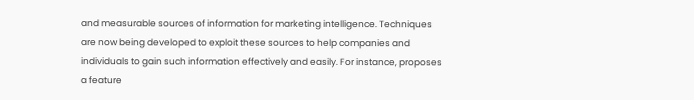and measurable sources of information for marketing intelligence. Techniques are now being developed to exploit these sources to help companies and individuals to gain such information effectively and easily. For instance, proposes a feature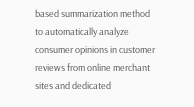based summarization method to automatically analyze consumer opinions in customer reviews from online merchant sites and dedicated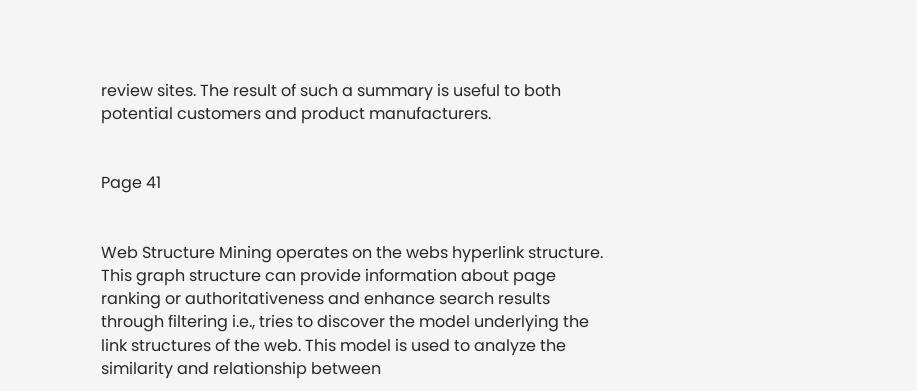review sites. The result of such a summary is useful to both potential customers and product manufacturers.


Page 41


Web Structure Mining operates on the webs hyperlink structure. This graph structure can provide information about page ranking or authoritativeness and enhance search results through filtering i.e., tries to discover the model underlying the link structures of the web. This model is used to analyze the similarity and relationship between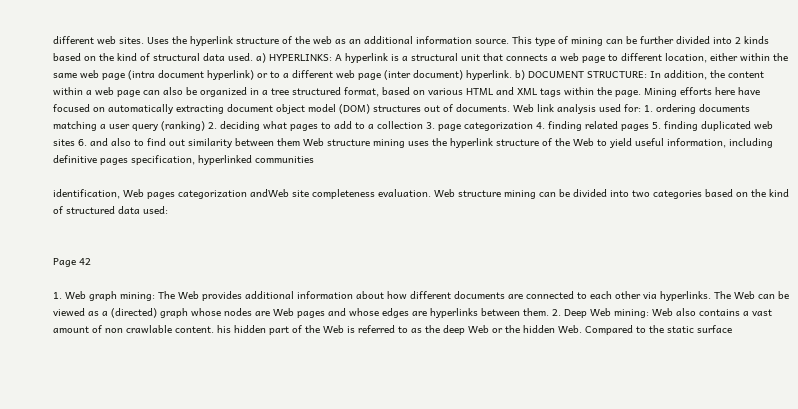different web sites. Uses the hyperlink structure of the web as an additional information source. This type of mining can be further divided into 2 kinds based on the kind of structural data used. a) HYPERLINKS: A hyperlink is a structural unit that connects a web page to different location, either within the same web page (intra document hyperlink) or to a different web page (inter document) hyperlink. b) DOCUMENT STRUCTURE: In addition, the content within a web page can also be organized in a tree structured format, based on various HTML and XML tags within the page. Mining efforts here have focused on automatically extracting document object model (DOM) structures out of documents. Web link analysis used for: 1. ordering documents matching a user query (ranking) 2. deciding what pages to add to a collection 3. page categorization 4. finding related pages 5. finding duplicated web sites 6. and also to find out similarity between them Web structure mining uses the hyperlink structure of the Web to yield useful information, including definitive pages specification, hyperlinked communities

identification, Web pages categorization andWeb site completeness evaluation. Web structure mining can be divided into two categories based on the kind of structured data used:


Page 42

1. Web graph mining: The Web provides additional information about how different documents are connected to each other via hyperlinks. The Web can be viewed as a (directed) graph whose nodes are Web pages and whose edges are hyperlinks between them. 2. Deep Web mining: Web also contains a vast amount of non crawlable content. his hidden part of the Web is referred to as the deep Web or the hidden Web. Compared to the static surface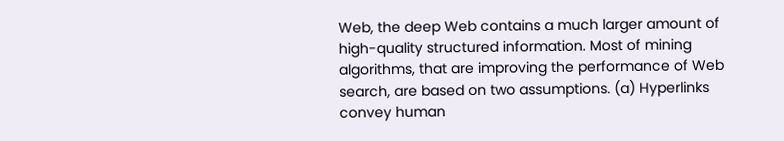Web, the deep Web contains a much larger amount of high-quality structured information. Most of mining algorithms, that are improving the performance of Web search, are based on two assumptions. (a) Hyperlinks convey human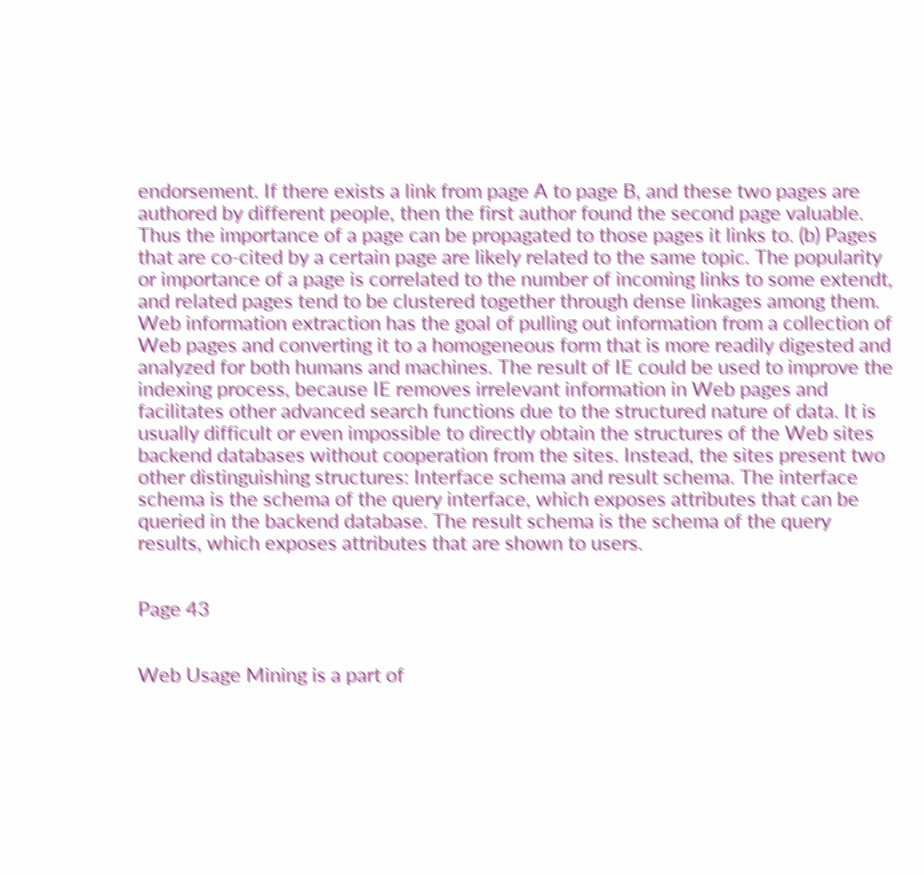endorsement. If there exists a link from page A to page B, and these two pages are authored by different people, then the first author found the second page valuable. Thus the importance of a page can be propagated to those pages it links to. (b) Pages that are co-cited by a certain page are likely related to the same topic. The popularity or importance of a page is correlated to the number of incoming links to some extendt, and related pages tend to be clustered together through dense linkages among them. Web information extraction has the goal of pulling out information from a collection of Web pages and converting it to a homogeneous form that is more readily digested and analyzed for both humans and machines. The result of IE could be used to improve the indexing process, because IE removes irrelevant information in Web pages and facilitates other advanced search functions due to the structured nature of data. It is usually difficult or even impossible to directly obtain the structures of the Web sites backend databases without cooperation from the sites. Instead, the sites present two other distinguishing structures: Interface schema and result schema. The interface schema is the schema of the query interface, which exposes attributes that can be queried in the backend database. The result schema is the schema of the query results, which exposes attributes that are shown to users.


Page 43


Web Usage Mining is a part of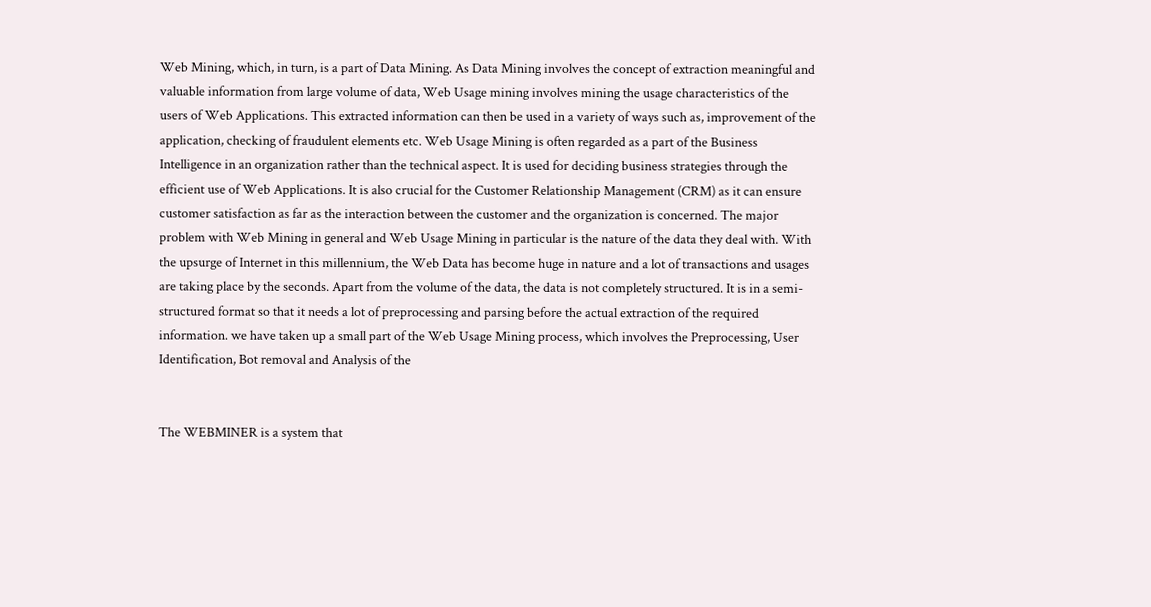Web Mining, which, in turn, is a part of Data Mining. As Data Mining involves the concept of extraction meaningful and valuable information from large volume of data, Web Usage mining involves mining the usage characteristics of the users of Web Applications. This extracted information can then be used in a variety of ways such as, improvement of the application, checking of fraudulent elements etc. Web Usage Mining is often regarded as a part of the Business Intelligence in an organization rather than the technical aspect. It is used for deciding business strategies through the efficient use of Web Applications. It is also crucial for the Customer Relationship Management (CRM) as it can ensure customer satisfaction as far as the interaction between the customer and the organization is concerned. The major problem with Web Mining in general and Web Usage Mining in particular is the nature of the data they deal with. With the upsurge of Internet in this millennium, the Web Data has become huge in nature and a lot of transactions and usages are taking place by the seconds. Apart from the volume of the data, the data is not completely structured. It is in a semi-structured format so that it needs a lot of preprocessing and parsing before the actual extraction of the required information. we have taken up a small part of the Web Usage Mining process, which involves the Preprocessing, User Identification, Bot removal and Analysis of the


The WEBMINER is a system that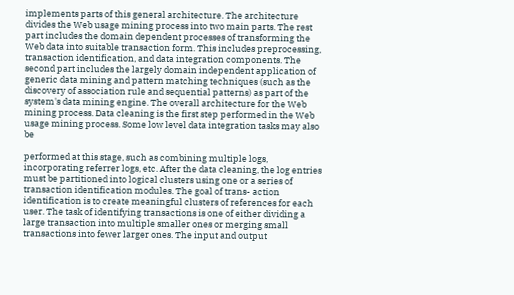implements parts of this general architecture. The architecture divides the Web usage mining process into two main parts. The rest part includes the domain dependent processes of transforming the Web data into suitable transaction form. This includes preprocessing, transaction identification, and data integration components. The second part includes the largely domain independent application of generic data mining and pattern matching techniques (such as the discovery of association rule and sequential patterns) as part of the system's data mining engine. The overall architecture for the Web mining process. Data cleaning is the first step performed in the Web usage mining process. Some low level data integration tasks may also be

performed at this stage, such as combining multiple logs, incorporating referrer logs, etc. After the data cleaning, the log entries must be partitioned into logical clusters using one or a series of transaction identification modules. The goal of trans- action identification is to create meaningful clusters of references for each user. The task of identifying transactions is one of either dividing a large transaction into multiple smaller ones or merging small transactions into fewer larger ones. The input and output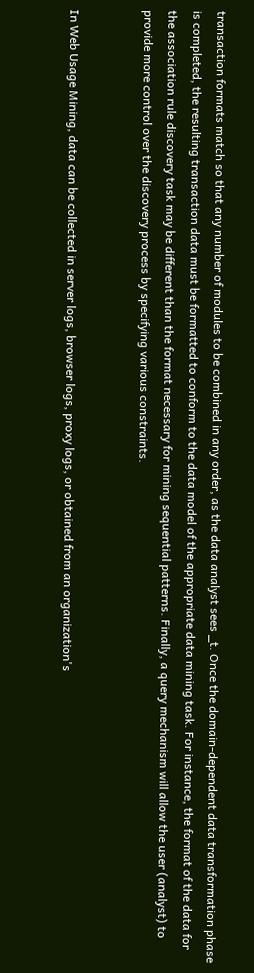transaction formats match so that any number of modules to be combined in any order, as the data analyst sees _t. Once the domain-dependent data transformation phase is completed, the resulting transaction data must be formatted to conform to the data model of the appropriate data mining task. For instance, the format of the data for the association rule discovery task may be different than the format necessary for mining sequential patterns. Finally, a query mechanism will allow the user (analyst) to provide more control over the discovery process by specifying various constraints.


In Web Usage Mining, data can be collected in server logs, browser logs, proxy logs, or obtained from an organization's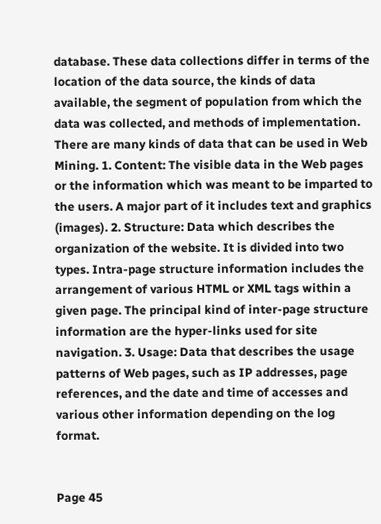database. These data collections differ in terms of the location of the data source, the kinds of data available, the segment of population from which the data was collected, and methods of implementation. There are many kinds of data that can be used in Web Mining. 1. Content: The visible data in the Web pages or the information which was meant to be imparted to the users. A major part of it includes text and graphics (images). 2. Structure: Data which describes the organization of the website. It is divided into two types. Intra-page structure information includes the arrangement of various HTML or XML tags within a given page. The principal kind of inter-page structure information are the hyper-links used for site navigation. 3. Usage: Data that describes the usage patterns of Web pages, such as IP addresses, page references, and the date and time of accesses and various other information depending on the log format.


Page 45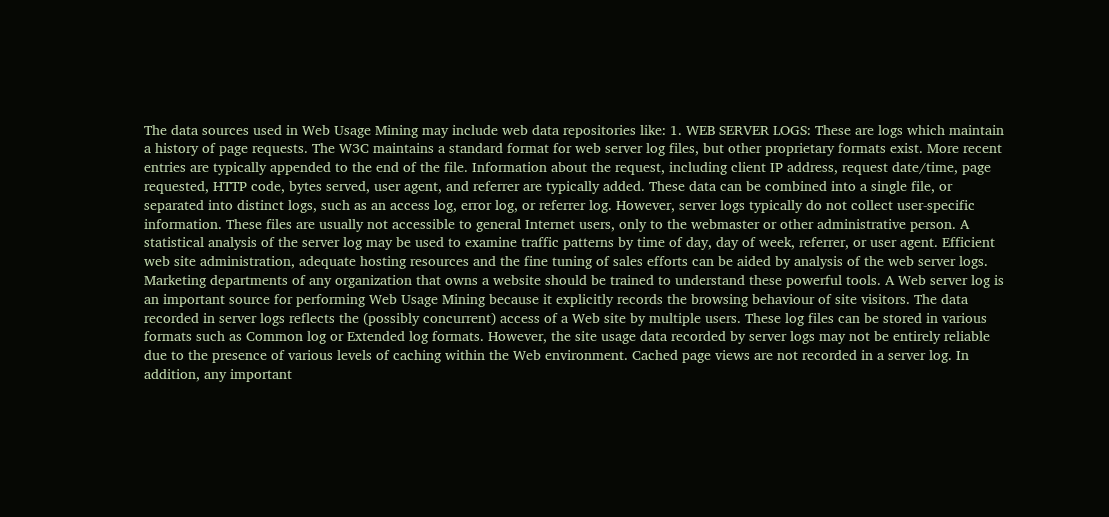The data sources used in Web Usage Mining may include web data repositories like: 1. WEB SERVER LOGS: These are logs which maintain a history of page requests. The W3C maintains a standard format for web server log files, but other proprietary formats exist. More recent entries are typically appended to the end of the file. Information about the request, including client IP address, request date/time, page requested, HTTP code, bytes served, user agent, and referrer are typically added. These data can be combined into a single file, or separated into distinct logs, such as an access log, error log, or referrer log. However, server logs typically do not collect user-specific information. These files are usually not accessible to general Internet users, only to the webmaster or other administrative person. A statistical analysis of the server log may be used to examine traffic patterns by time of day, day of week, referrer, or user agent. Efficient web site administration, adequate hosting resources and the fine tuning of sales efforts can be aided by analysis of the web server logs. Marketing departments of any organization that owns a website should be trained to understand these powerful tools. A Web server log is an important source for performing Web Usage Mining because it explicitly records the browsing behaviour of site visitors. The data recorded in server logs reflects the (possibly concurrent) access of a Web site by multiple users. These log files can be stored in various formats such as Common log or Extended log formats. However, the site usage data recorded by server logs may not be entirely reliable due to the presence of various levels of caching within the Web environment. Cached page views are not recorded in a server log. In addition, any important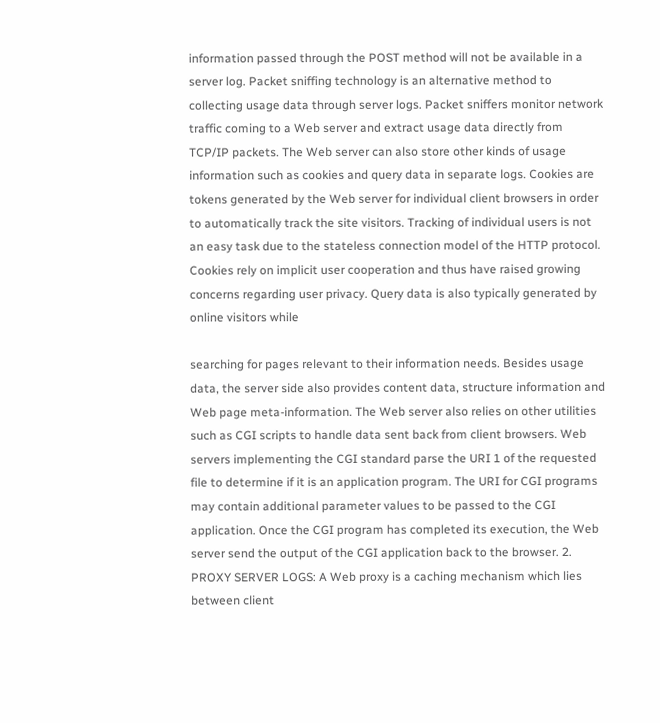information passed through the POST method will not be available in a server log. Packet sniffing technology is an alternative method to collecting usage data through server logs. Packet sniffers monitor network traffic coming to a Web server and extract usage data directly from TCP/IP packets. The Web server can also store other kinds of usage information such as cookies and query data in separate logs. Cookies are tokens generated by the Web server for individual client browsers in order to automatically track the site visitors. Tracking of individual users is not an easy task due to the stateless connection model of the HTTP protocol. Cookies rely on implicit user cooperation and thus have raised growing concerns regarding user privacy. Query data is also typically generated by online visitors while

searching for pages relevant to their information needs. Besides usage data, the server side also provides content data, structure information and Web page meta-information. The Web server also relies on other utilities such as CGI scripts to handle data sent back from client browsers. Web servers implementing the CGI standard parse the URI 1 of the requested file to determine if it is an application program. The URI for CGI programs may contain additional parameter values to be passed to the CGI application. Once the CGI program has completed its execution, the Web server send the output of the CGI application back to the browser. 2. PROXY SERVER LOGS: A Web proxy is a caching mechanism which lies between client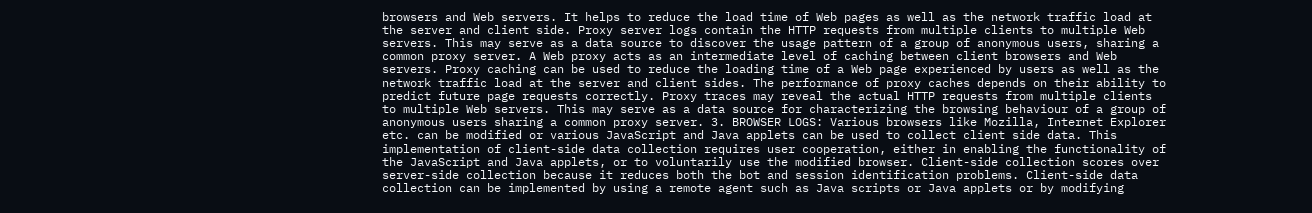browsers and Web servers. It helps to reduce the load time of Web pages as well as the network traffic load at the server and client side. Proxy server logs contain the HTTP requests from multiple clients to multiple Web servers. This may serve as a data source to discover the usage pattern of a group of anonymous users, sharing a common proxy server. A Web proxy acts as an intermediate level of caching between client browsers and Web servers. Proxy caching can be used to reduce the loading time of a Web page experienced by users as well as the network traffic load at the server and client sides. The performance of proxy caches depends on their ability to predict future page requests correctly. Proxy traces may reveal the actual HTTP requests from multiple clients to multiple Web servers. This may serve as a data source for characterizing the browsing behaviour of a group of anonymous users sharing a common proxy server. 3. BROWSER LOGS: Various browsers like Mozilla, Internet Explorer etc. can be modified or various JavaScript and Java applets can be used to collect client side data. This implementation of client-side data collection requires user cooperation, either in enabling the functionality of the JavaScript and Java applets, or to voluntarily use the modified browser. Client-side collection scores over server-side collection because it reduces both the bot and session identification problems. Client-side data collection can be implemented by using a remote agent such as Java scripts or Java applets or by modifying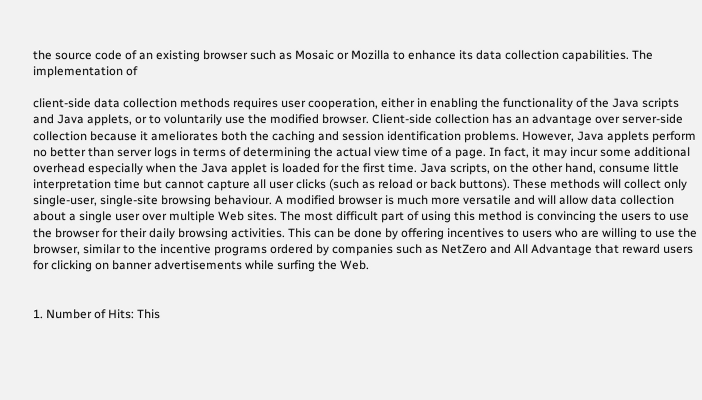the source code of an existing browser such as Mosaic or Mozilla to enhance its data collection capabilities. The implementation of

client-side data collection methods requires user cooperation, either in enabling the functionality of the Java scripts and Java applets, or to voluntarily use the modified browser. Client-side collection has an advantage over server-side collection because it ameliorates both the caching and session identification problems. However, Java applets perform no better than server logs in terms of determining the actual view time of a page. In fact, it may incur some additional overhead especially when the Java applet is loaded for the first time. Java scripts, on the other hand, consume little interpretation time but cannot capture all user clicks (such as reload or back buttons). These methods will collect only single-user, single-site browsing behaviour. A modified browser is much more versatile and will allow data collection about a single user over multiple Web sites. The most difficult part of using this method is convincing the users to use the browser for their daily browsing activities. This can be done by offering incentives to users who are willing to use the browser, similar to the incentive programs ordered by companies such as NetZero and All Advantage that reward users for clicking on banner advertisements while surfing the Web.


1. Number of Hits: This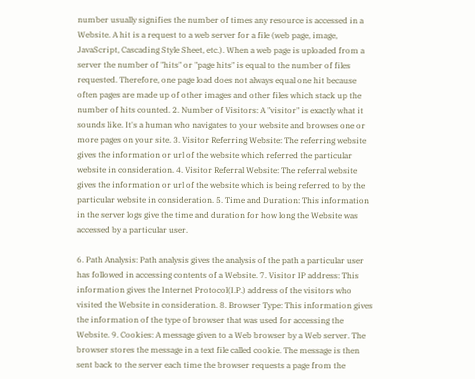number usually signifies the number of times any resource is accessed in a Website. A hit is a request to a web server for a file (web page, image, JavaScript, Cascading Style Sheet, etc.). When a web page is uploaded from a server the number of "hits" or "page hits" is equal to the number of files requested. Therefore, one page load does not always equal one hit because often pages are made up of other images and other files which stack up the number of hits counted. 2. Number of Visitors: A "visitor" is exactly what it sounds like. It's a human who navigates to your website and browses one or more pages on your site. 3. Visitor Referring Website: The referring website gives the information or url of the website which referred the particular website in consideration. 4. Visitor Referral Website: The referral website gives the information or url of the website which is being referred to by the particular website in consideration. 5. Time and Duration: This information in the server logs give the time and duration for how long the Website was accessed by a particular user.

6. Path Analysis: Path analysis gives the analysis of the path a particular user has followed in accessing contents of a Website. 7. Visitor IP address: This information gives the Internet Protocol(I.P.) address of the visitors who visited the Website in consideration. 8. Browser Type: This information gives the information of the type of browser that was used for accessing the Website. 9. Cookies: A message given to a Web browser by a Web server. The browser stores the message in a text file called cookie. The message is then sent back to the server each time the browser requests a page from the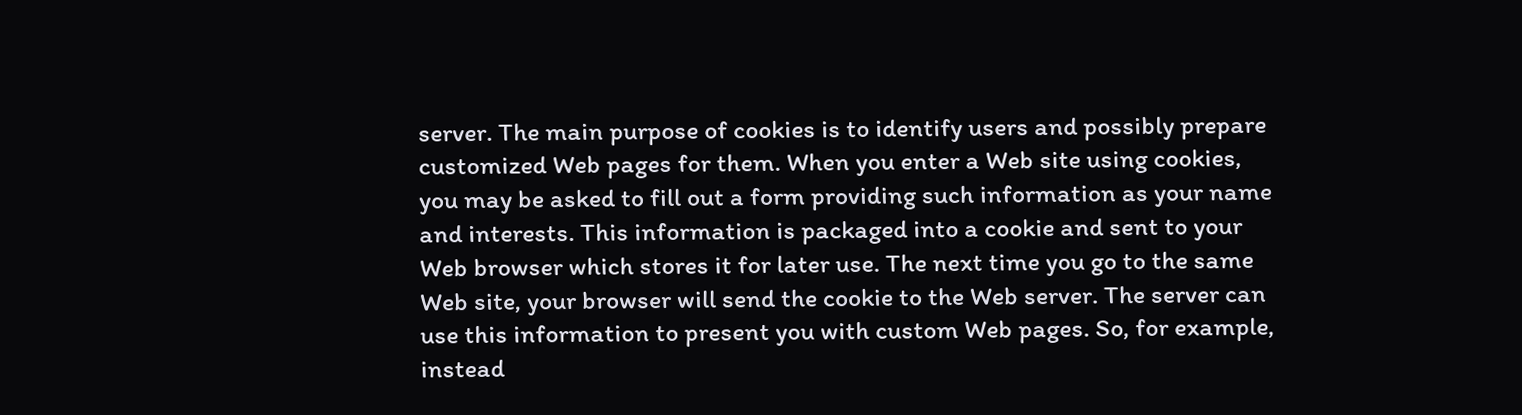server. The main purpose of cookies is to identify users and possibly prepare customized Web pages for them. When you enter a Web site using cookies, you may be asked to fill out a form providing such information as your name and interests. This information is packaged into a cookie and sent to your Web browser which stores it for later use. The next time you go to the same Web site, your browser will send the cookie to the Web server. The server can use this information to present you with custom Web pages. So, for example, instead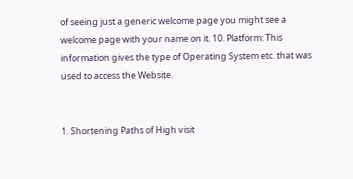of seeing just a generic welcome page you might see a welcome page with your name on it. 10. Platform: This information gives the type of Operating System etc. that was used to access the Website.


1. Shortening Paths of High visit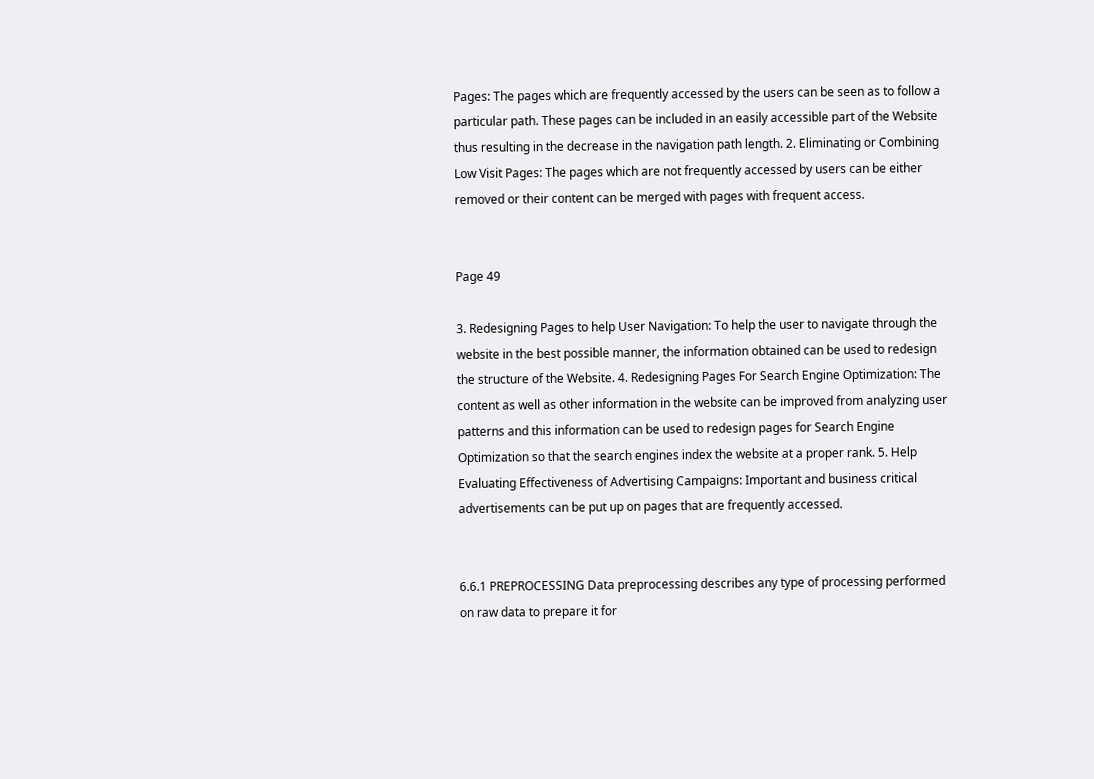Pages: The pages which are frequently accessed by the users can be seen as to follow a particular path. These pages can be included in an easily accessible part of the Website thus resulting in the decrease in the navigation path length. 2. Eliminating or Combining Low Visit Pages: The pages which are not frequently accessed by users can be either removed or their content can be merged with pages with frequent access.


Page 49

3. Redesigning Pages to help User Navigation: To help the user to navigate through the website in the best possible manner, the information obtained can be used to redesign the structure of the Website. 4. Redesigning Pages For Search Engine Optimization: The content as well as other information in the website can be improved from analyzing user patterns and this information can be used to redesign pages for Search Engine Optimization so that the search engines index the website at a proper rank. 5. Help Evaluating Effectiveness of Advertising Campaigns: Important and business critical advertisements can be put up on pages that are frequently accessed.


6.6.1 PREPROCESSING Data preprocessing describes any type of processing performed on raw data to prepare it for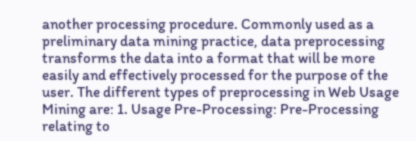another processing procedure. Commonly used as a preliminary data mining practice, data preprocessing transforms the data into a format that will be more easily and effectively processed for the purpose of the user. The different types of preprocessing in Web Usage Mining are: 1. Usage Pre-Processing: Pre-Processing relating to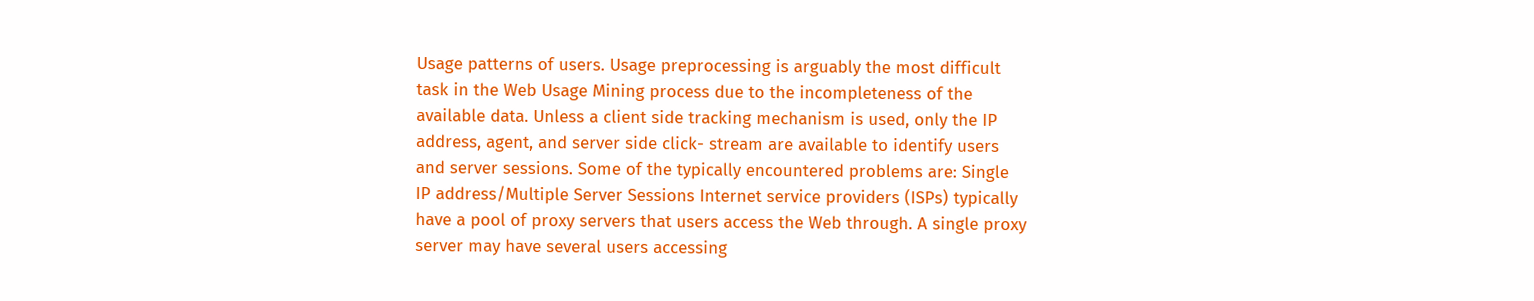Usage patterns of users. Usage preprocessing is arguably the most difficult task in the Web Usage Mining process due to the incompleteness of the available data. Unless a client side tracking mechanism is used, only the IP address, agent, and server side click- stream are available to identify users and server sessions. Some of the typically encountered problems are: Single IP address/Multiple Server Sessions Internet service providers (ISPs) typically have a pool of proxy servers that users access the Web through. A single proxy server may have several users accessing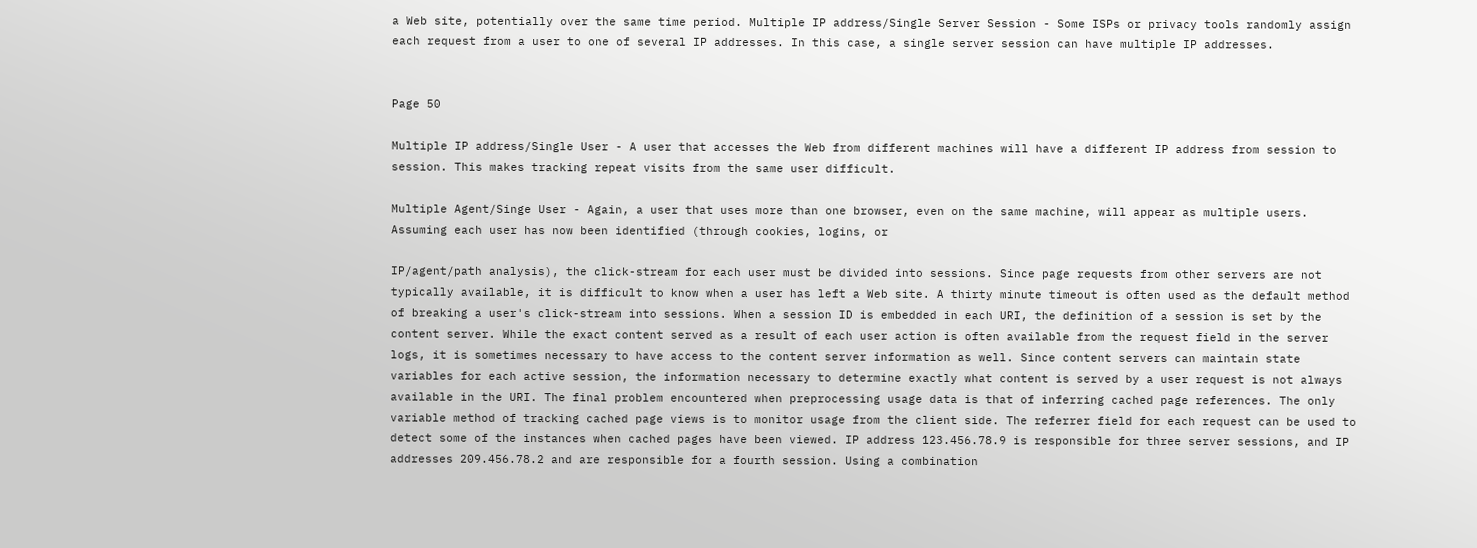a Web site, potentially over the same time period. Multiple IP address/Single Server Session - Some ISPs or privacy tools randomly assign each request from a user to one of several IP addresses. In this case, a single server session can have multiple IP addresses.


Page 50

Multiple IP address/Single User - A user that accesses the Web from different machines will have a different IP address from session to session. This makes tracking repeat visits from the same user difficult.

Multiple Agent/Singe User - Again, a user that uses more than one browser, even on the same machine, will appear as multiple users. Assuming each user has now been identified (through cookies, logins, or

IP/agent/path analysis), the click-stream for each user must be divided into sessions. Since page requests from other servers are not typically available, it is difficult to know when a user has left a Web site. A thirty minute timeout is often used as the default method of breaking a user's click-stream into sessions. When a session ID is embedded in each URI, the definition of a session is set by the content server. While the exact content served as a result of each user action is often available from the request field in the server logs, it is sometimes necessary to have access to the content server information as well. Since content servers can maintain state variables for each active session, the information necessary to determine exactly what content is served by a user request is not always available in the URI. The final problem encountered when preprocessing usage data is that of inferring cached page references. The only variable method of tracking cached page views is to monitor usage from the client side. The referrer field for each request can be used to detect some of the instances when cached pages have been viewed. IP address 123.456.78.9 is responsible for three server sessions, and IP addresses 209.456.78.2 and are responsible for a fourth session. Using a combination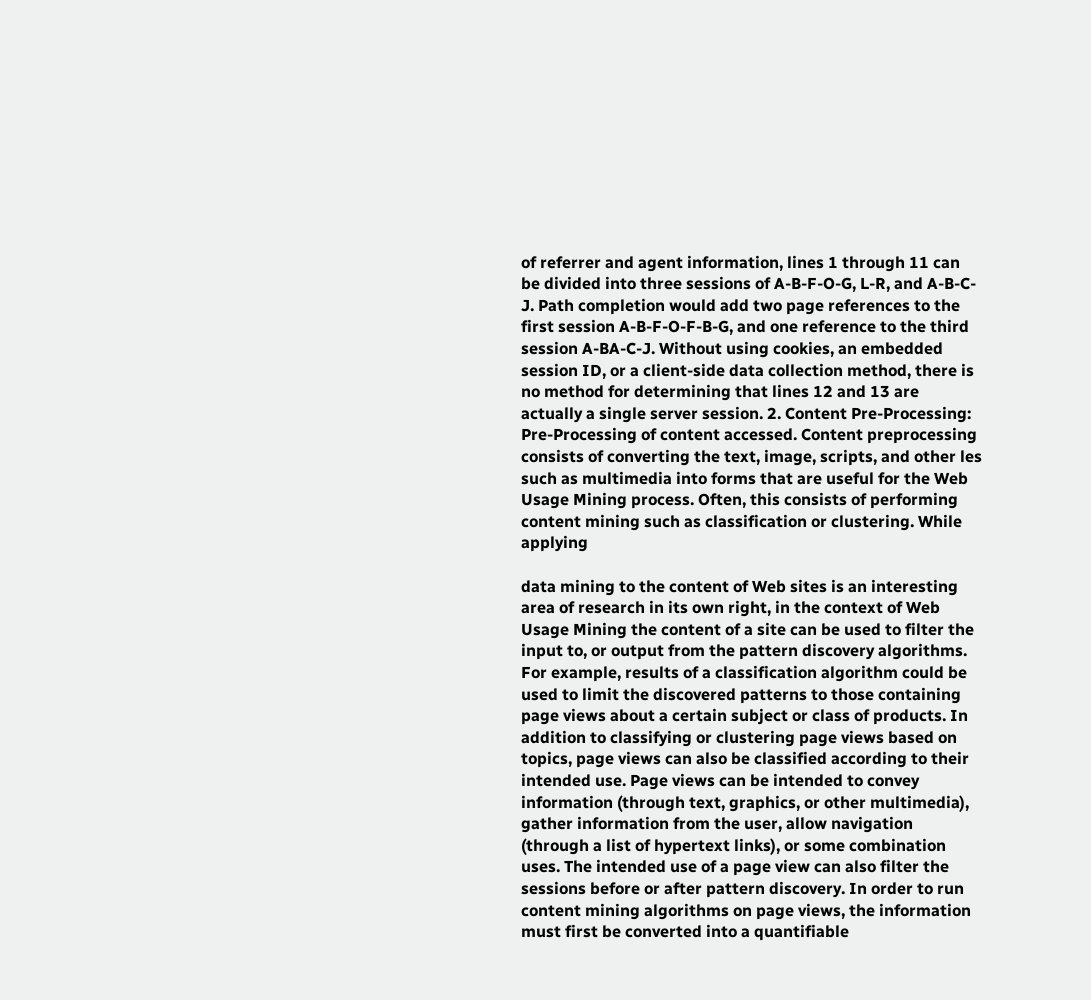of referrer and agent information, lines 1 through 11 can be divided into three sessions of A-B-F-O-G, L-R, and A-B-C-J. Path completion would add two page references to the first session A-B-F-O-F-B-G, and one reference to the third session A-BA-C-J. Without using cookies, an embedded session ID, or a client-side data collection method, there is no method for determining that lines 12 and 13 are actually a single server session. 2. Content Pre-Processing: Pre-Processing of content accessed. Content preprocessing consists of converting the text, image, scripts, and other les such as multimedia into forms that are useful for the Web Usage Mining process. Often, this consists of performing content mining such as classification or clustering. While applying

data mining to the content of Web sites is an interesting area of research in its own right, in the context of Web Usage Mining the content of a site can be used to filter the input to, or output from the pattern discovery algorithms. For example, results of a classification algorithm could be used to limit the discovered patterns to those containing page views about a certain subject or class of products. In addition to classifying or clustering page views based on topics, page views can also be classified according to their intended use. Page views can be intended to convey information (through text, graphics, or other multimedia), gather information from the user, allow navigation (through a list of hypertext links), or some combination uses. The intended use of a page view can also filter the sessions before or after pattern discovery. In order to run content mining algorithms on page views, the information must first be converted into a quantifiable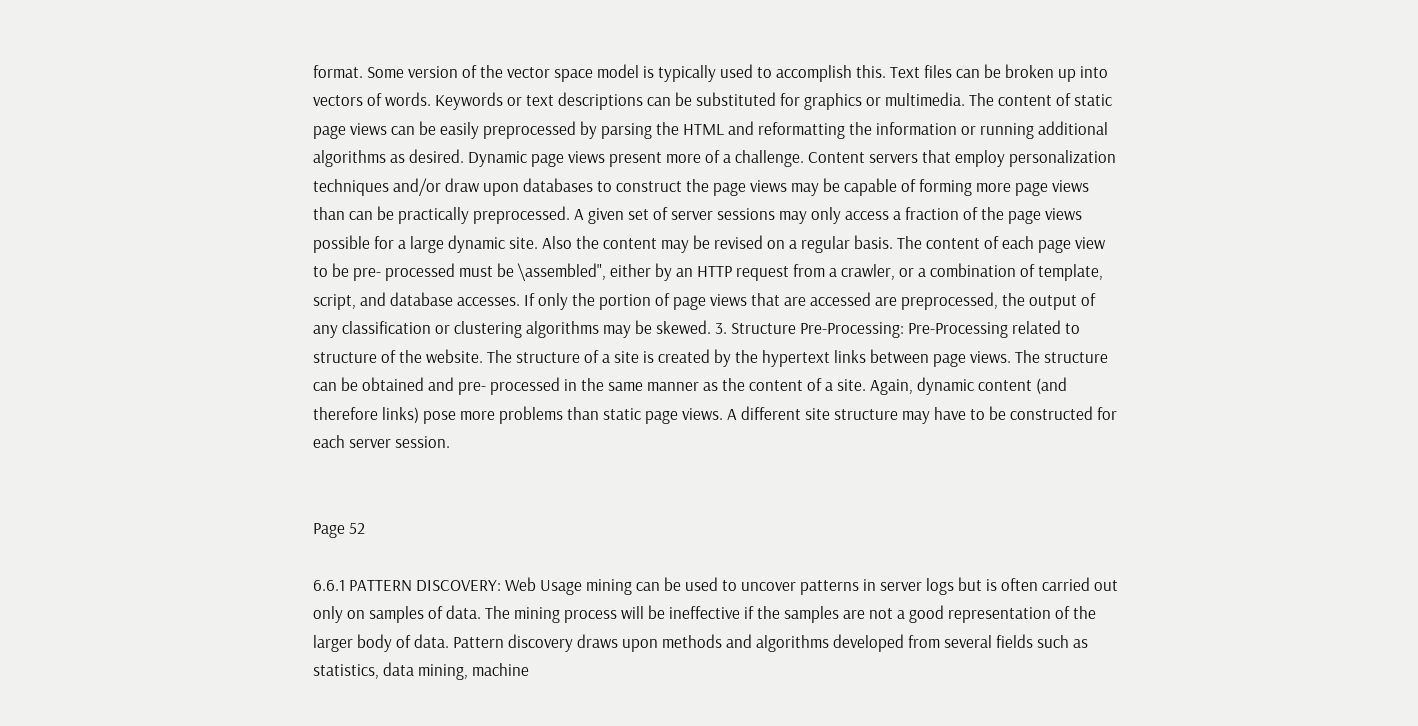format. Some version of the vector space model is typically used to accomplish this. Text files can be broken up into vectors of words. Keywords or text descriptions can be substituted for graphics or multimedia. The content of static page views can be easily preprocessed by parsing the HTML and reformatting the information or running additional algorithms as desired. Dynamic page views present more of a challenge. Content servers that employ personalization techniques and/or draw upon databases to construct the page views may be capable of forming more page views than can be practically preprocessed. A given set of server sessions may only access a fraction of the page views possible for a large dynamic site. Also the content may be revised on a regular basis. The content of each page view to be pre- processed must be \assembled", either by an HTTP request from a crawler, or a combination of template, script, and database accesses. If only the portion of page views that are accessed are preprocessed, the output of any classification or clustering algorithms may be skewed. 3. Structure Pre-Processing: Pre-Processing related to structure of the website. The structure of a site is created by the hypertext links between page views. The structure can be obtained and pre- processed in the same manner as the content of a site. Again, dynamic content (and therefore links) pose more problems than static page views. A different site structure may have to be constructed for each server session.


Page 52

6.6.1 PATTERN DISCOVERY: Web Usage mining can be used to uncover patterns in server logs but is often carried out only on samples of data. The mining process will be ineffective if the samples are not a good representation of the larger body of data. Pattern discovery draws upon methods and algorithms developed from several fields such as statistics, data mining, machine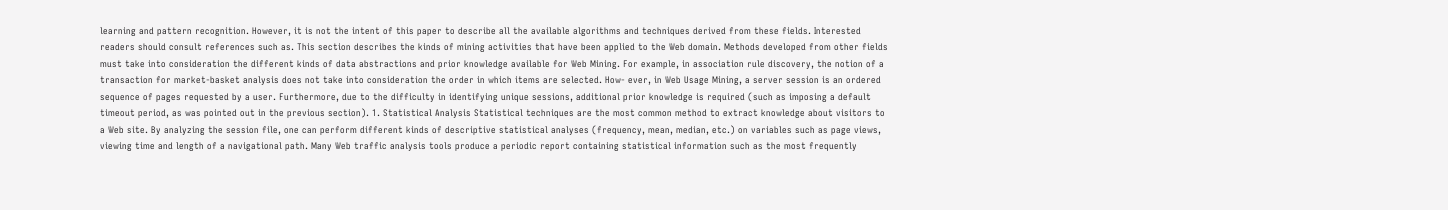learning and pattern recognition. However, it is not the intent of this paper to describe all the available algorithms and techniques derived from these fields. Interested readers should consult references such as. This section describes the kinds of mining activities that have been applied to the Web domain. Methods developed from other fields must take into consideration the different kinds of data abstractions and prior knowledge available for Web Mining. For example, in association rule discovery, the notion of a transaction for market-basket analysis does not take into consideration the order in which items are selected. How- ever, in Web Usage Mining, a server session is an ordered sequence of pages requested by a user. Furthermore, due to the difficulty in identifying unique sessions, additional prior knowledge is required (such as imposing a default timeout period, as was pointed out in the previous section). 1. Statistical Analysis Statistical techniques are the most common method to extract knowledge about visitors to a Web site. By analyzing the session file, one can perform different kinds of descriptive statistical analyses (frequency, mean, median, etc.) on variables such as page views, viewing time and length of a navigational path. Many Web traffic analysis tools produce a periodic report containing statistical information such as the most frequently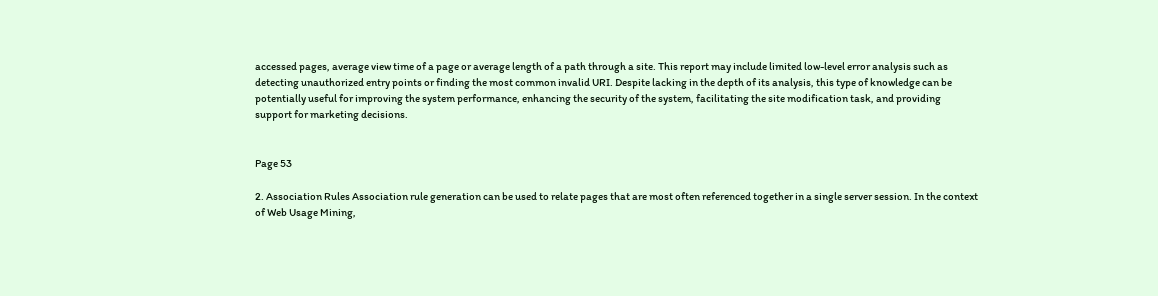accessed pages, average view time of a page or average length of a path through a site. This report may include limited low-level error analysis such as detecting unauthorized entry points or finding the most common invalid URI. Despite lacking in the depth of its analysis, this type of knowledge can be potentially useful for improving the system performance, enhancing the security of the system, facilitating the site modification task, and providing support for marketing decisions.


Page 53

2. Association Rules Association rule generation can be used to relate pages that are most often referenced together in a single server session. In the context of Web Usage Mining,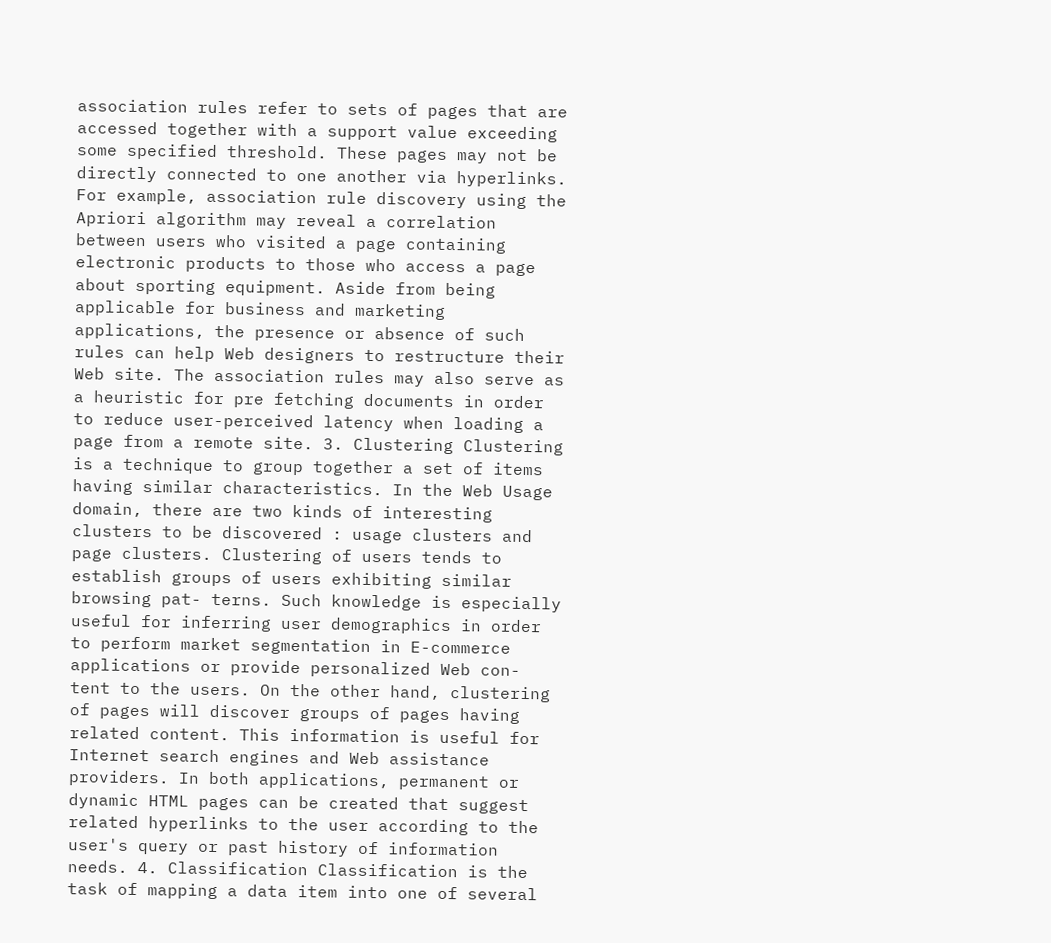association rules refer to sets of pages that are accessed together with a support value exceeding some specified threshold. These pages may not be directly connected to one another via hyperlinks. For example, association rule discovery using the Apriori algorithm may reveal a correlation between users who visited a page containing electronic products to those who access a page about sporting equipment. Aside from being applicable for business and marketing applications, the presence or absence of such rules can help Web designers to restructure their Web site. The association rules may also serve as a heuristic for pre fetching documents in order to reduce user-perceived latency when loading a page from a remote site. 3. Clustering Clustering is a technique to group together a set of items having similar characteristics. In the Web Usage domain, there are two kinds of interesting clusters to be discovered : usage clusters and page clusters. Clustering of users tends to establish groups of users exhibiting similar browsing pat- terns. Such knowledge is especially useful for inferring user demographics in order to perform market segmentation in E-commerce applications or provide personalized Web con- tent to the users. On the other hand, clustering of pages will discover groups of pages having related content. This information is useful for Internet search engines and Web assistance providers. In both applications, permanent or dynamic HTML pages can be created that suggest related hyperlinks to the user according to the user's query or past history of information needs. 4. Classification Classification is the task of mapping a data item into one of several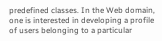predefined classes. In the Web domain, one is interested in developing a profile of users belonging to a particular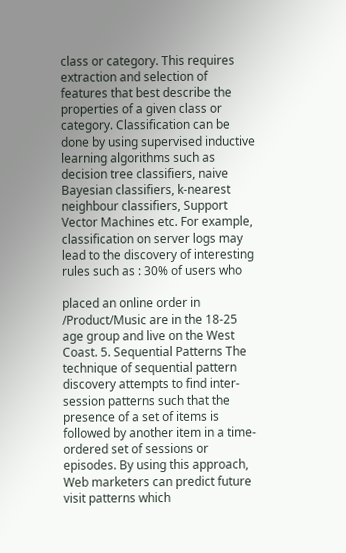class or category. This requires extraction and selection of features that best describe the properties of a given class or category. Classification can be done by using supervised inductive learning algorithms such as decision tree classifiers, naive Bayesian classifiers, k-nearest neighbour classifiers, Support Vector Machines etc. For example, classification on server logs may lead to the discovery of interesting rules such as : 30% of users who

placed an online order in /Product/Music are in the 18-25 age group and live on the West Coast. 5. Sequential Patterns The technique of sequential pattern discovery attempts to find inter-session patterns such that the presence of a set of items is followed by another item in a time-ordered set of sessions or episodes. By using this approach, Web marketers can predict future visit patterns which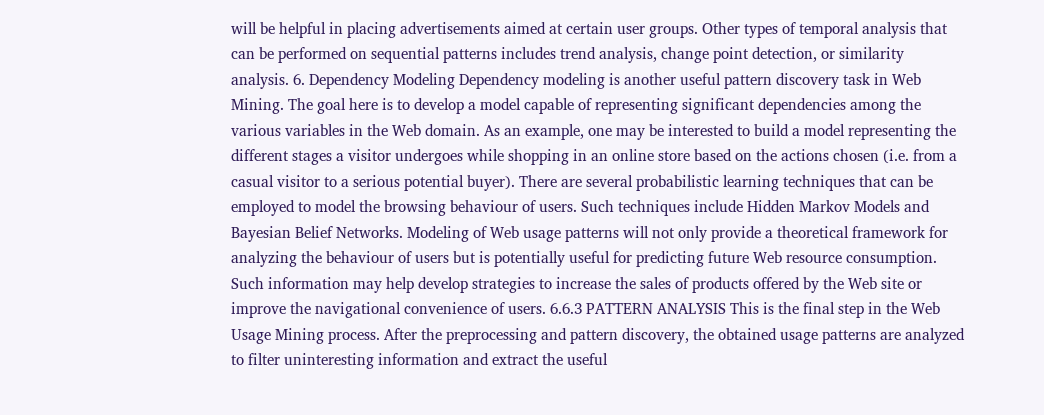will be helpful in placing advertisements aimed at certain user groups. Other types of temporal analysis that can be performed on sequential patterns includes trend analysis, change point detection, or similarity analysis. 6. Dependency Modeling Dependency modeling is another useful pattern discovery task in Web Mining. The goal here is to develop a model capable of representing significant dependencies among the various variables in the Web domain. As an example, one may be interested to build a model representing the different stages a visitor undergoes while shopping in an online store based on the actions chosen (i.e. from a casual visitor to a serious potential buyer). There are several probabilistic learning techniques that can be employed to model the browsing behaviour of users. Such techniques include Hidden Markov Models and Bayesian Belief Networks. Modeling of Web usage patterns will not only provide a theoretical framework for analyzing the behaviour of users but is potentially useful for predicting future Web resource consumption. Such information may help develop strategies to increase the sales of products offered by the Web site or improve the navigational convenience of users. 6.6.3 PATTERN ANALYSIS This is the final step in the Web Usage Mining process. After the preprocessing and pattern discovery, the obtained usage patterns are analyzed to filter uninteresting information and extract the useful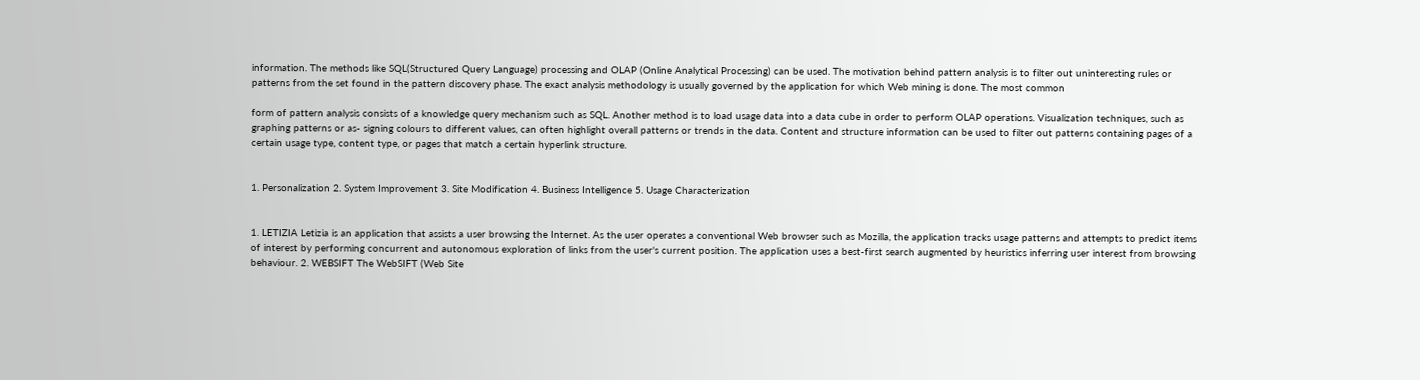information. The methods like SQL(Structured Query Language) processing and OLAP (Online Analytical Processing) can be used. The motivation behind pattern analysis is to filter out uninteresting rules or patterns from the set found in the pattern discovery phase. The exact analysis methodology is usually governed by the application for which Web mining is done. The most common

form of pattern analysis consists of a knowledge query mechanism such as SQL. Another method is to load usage data into a data cube in order to perform OLAP operations. Visualization techniques, such as graphing patterns or as- signing colours to different values, can often highlight overall patterns or trends in the data. Content and structure information can be used to filter out patterns containing pages of a certain usage type, content type, or pages that match a certain hyperlink structure.


1. Personalization 2. System Improvement 3. Site Modification 4. Business Intelligence 5. Usage Characterization


1. LETIZIA Letizia is an application that assists a user browsing the Internet. As the user operates a conventional Web browser such as Mozilla, the application tracks usage patterns and attempts to predict items of interest by performing concurrent and autonomous exploration of links from the user's current position. The application uses a best-first search augmented by heuristics inferring user interest from browsing behaviour. 2. WEBSIFT The WebSIFT (Web Site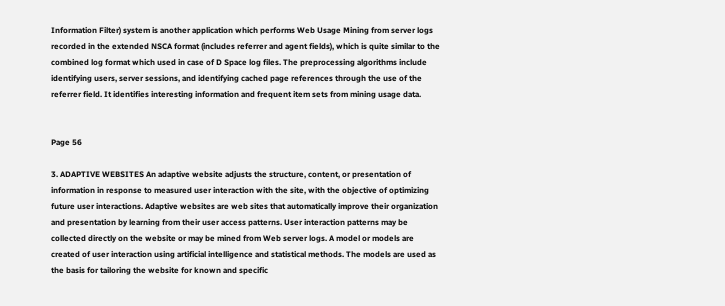Information Filter) system is another application which performs Web Usage Mining from server logs recorded in the extended NSCA format (includes referrer and agent fields), which is quite similar to the combined log format which used in case of D Space log files. The preprocessing algorithms include identifying users, server sessions, and identifying cached page references through the use of the referrer field. It identifies interesting information and frequent item sets from mining usage data.


Page 56

3. ADAPTIVE WEBSITES An adaptive website adjusts the structure, content, or presentation of information in response to measured user interaction with the site, with the objective of optimizing future user interactions. Adaptive websites are web sites that automatically improve their organization and presentation by learning from their user access patterns. User interaction patterns may be collected directly on the website or may be mined from Web server logs. A model or models are created of user interaction using artificial intelligence and statistical methods. The models are used as the basis for tailoring the website for known and specific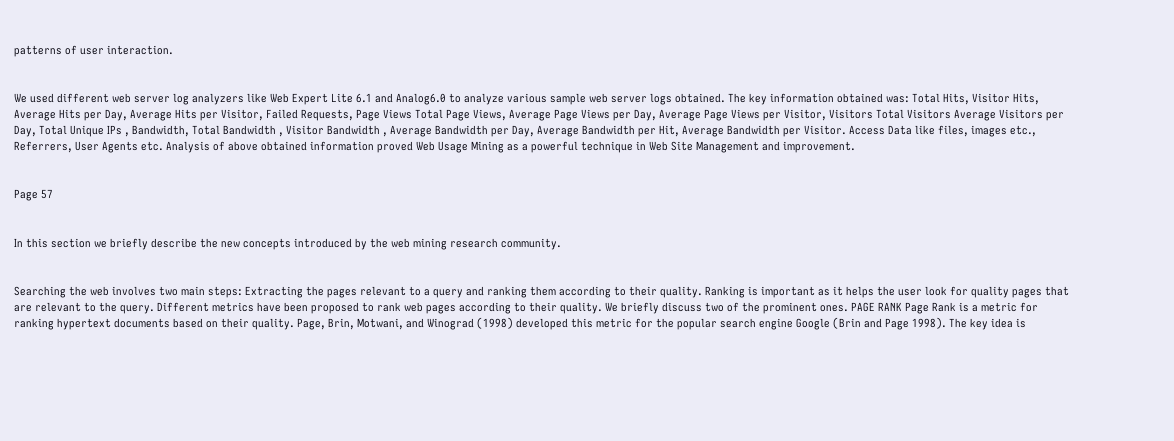patterns of user interaction.


We used different web server log analyzers like Web Expert Lite 6.1 and Analog6.0 to analyze various sample web server logs obtained. The key information obtained was: Total Hits, Visitor Hits, Average Hits per Day, Average Hits per Visitor, Failed Requests, Page Views Total Page Views, Average Page Views per Day, Average Page Views per Visitor, Visitors Total Visitors Average Visitors per Day, Total Unique IPs , Bandwidth, Total Bandwidth , Visitor Bandwidth , Average Bandwidth per Day, Average Bandwidth per Hit, Average Bandwidth per Visitor. Access Data like files, images etc., Referrers, User Agents etc. Analysis of above obtained information proved Web Usage Mining as a powerful technique in Web Site Management and improvement.


Page 57


In this section we briefly describe the new concepts introduced by the web mining research community.


Searching the web involves two main steps: Extracting the pages relevant to a query and ranking them according to their quality. Ranking is important as it helps the user look for quality pages that are relevant to the query. Different metrics have been proposed to rank web pages according to their quality. We briefly discuss two of the prominent ones. PAGE RANK Page Rank is a metric for ranking hypertext documents based on their quality. Page, Brin, Motwani, and Winograd (1998) developed this metric for the popular search engine Google (Brin and Page 1998). The key idea is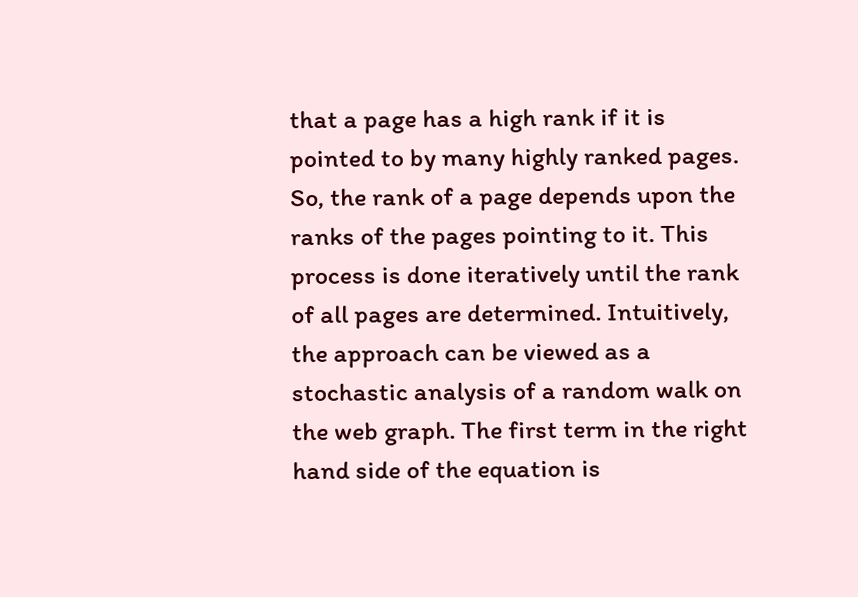that a page has a high rank if it is pointed to by many highly ranked pages. So, the rank of a page depends upon the ranks of the pages pointing to it. This process is done iteratively until the rank of all pages are determined. Intuitively, the approach can be viewed as a stochastic analysis of a random walk on the web graph. The first term in the right hand side of the equation is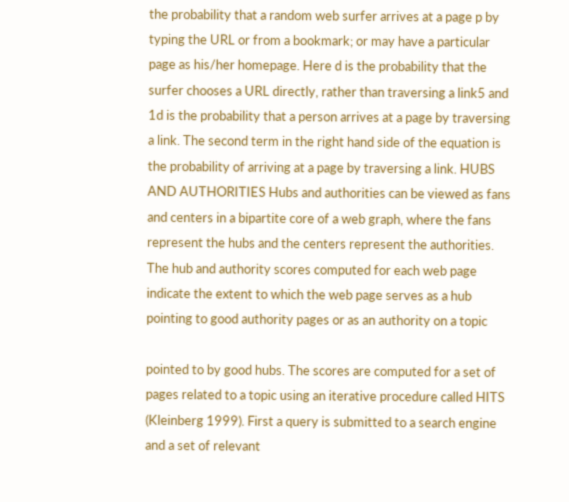the probability that a random web surfer arrives at a page p by typing the URL or from a bookmark; or may have a particular page as his/her homepage. Here d is the probability that the surfer chooses a URL directly, rather than traversing a link5 and 1d is the probability that a person arrives at a page by traversing a link. The second term in the right hand side of the equation is the probability of arriving at a page by traversing a link. HUBS AND AUTHORITIES Hubs and authorities can be viewed as fans and centers in a bipartite core of a web graph, where the fans represent the hubs and the centers represent the authorities. The hub and authority scores computed for each web page indicate the extent to which the web page serves as a hub pointing to good authority pages or as an authority on a topic

pointed to by good hubs. The scores are computed for a set of pages related to a topic using an iterative procedure called HITS (Kleinberg 1999). First a query is submitted to a search engine and a set of relevant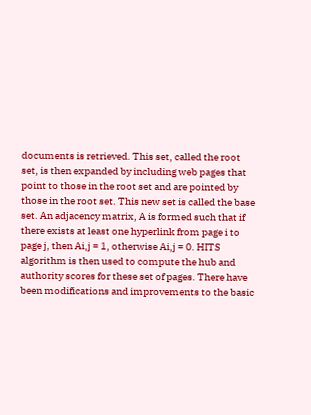documents is retrieved. This set, called the root set, is then expanded by including web pages that point to those in the root set and are pointed by those in the root set. This new set is called the base set. An adjacency matrix, A is formed such that if there exists at least one hyperlink from page i to page j, then Ai,j = 1, otherwise Ai,j = 0. HITS algorithm is then used to compute the hub and authority scores for these set of pages. There have been modifications and improvements to the basic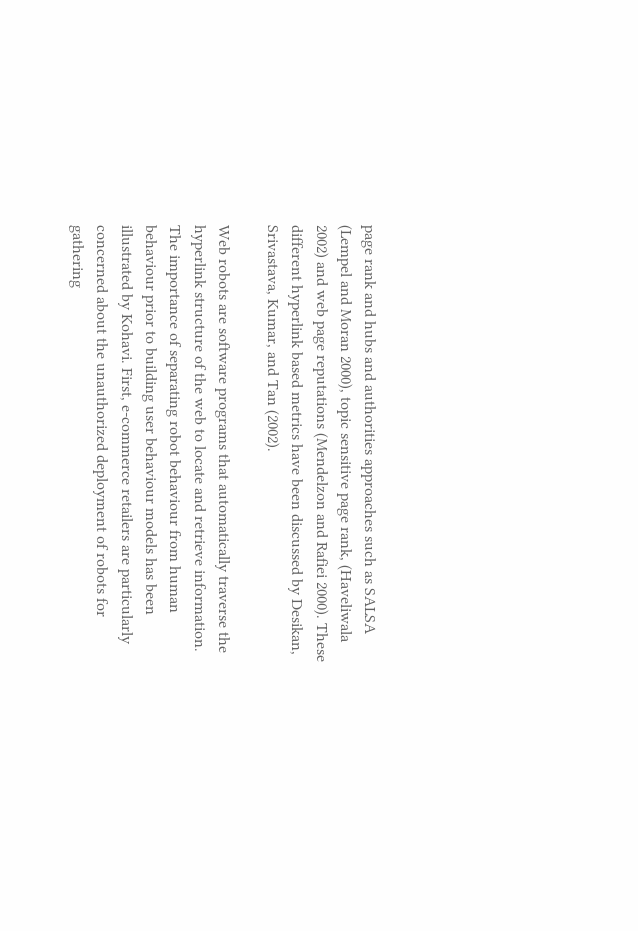page rank and hubs and authorities approaches such as SALSA (Lempel and Moran 2000), topic sensitive page rank, (Haveliwala 2002) and web page reputations (Mendelzon and Rafiei 2000). These different hyperlink based metrics have been discussed by Desikan, Srivastava, Kumar, and Tan (2002).

Web robots are software programs that automatically traverse the hyperlink structure of the web to locate and retrieve information. The importance of separating robot behaviour from human behaviour prior to building user behaviour models has been illustrated by Kohavi. First, e-commerce retailers are particularly concerned about the unauthorized deployment of robots for gathering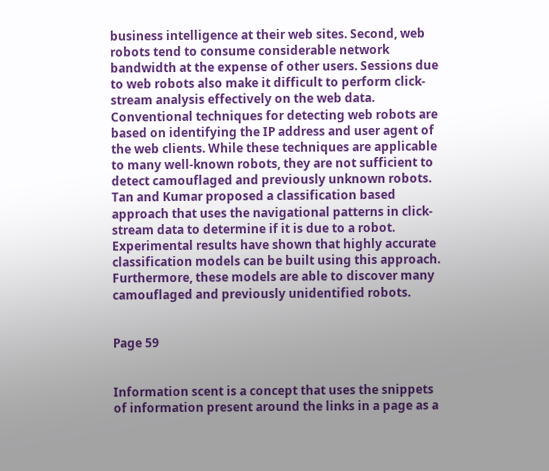business intelligence at their web sites. Second, web robots tend to consume considerable network bandwidth at the expense of other users. Sessions due to web robots also make it difficult to perform click-stream analysis effectively on the web data. Conventional techniques for detecting web robots are based on identifying the IP address and user agent of the web clients. While these techniques are applicable to many well-known robots, they are not sufficient to detect camouflaged and previously unknown robots. Tan and Kumar proposed a classification based approach that uses the navigational patterns in click-stream data to determine if it is due to a robot. Experimental results have shown that highly accurate classification models can be built using this approach. Furthermore, these models are able to discover many camouflaged and previously unidentified robots.


Page 59


Information scent is a concept that uses the snippets of information present around the links in a page as a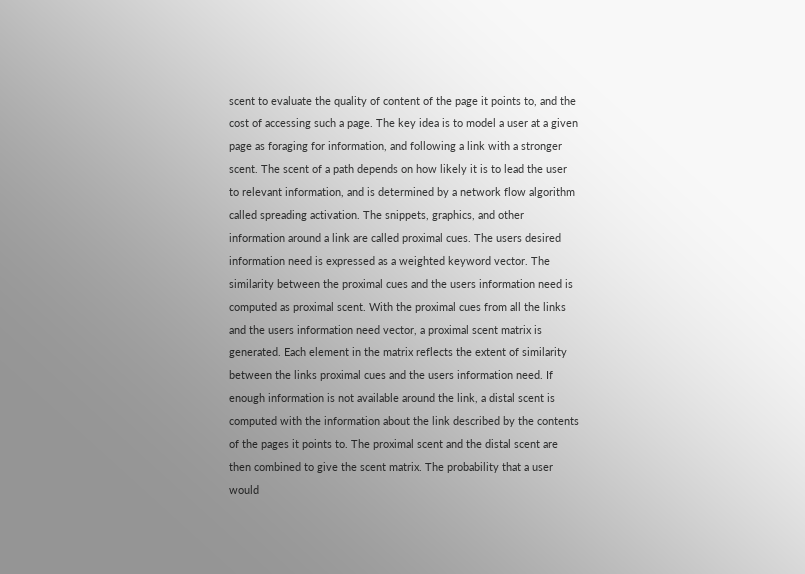scent to evaluate the quality of content of the page it points to, and the cost of accessing such a page. The key idea is to model a user at a given page as foraging for information, and following a link with a stronger scent. The scent of a path depends on how likely it is to lead the user to relevant information, and is determined by a network flow algorithm called spreading activation. The snippets, graphics, and other information around a link are called proximal cues. The users desired information need is expressed as a weighted keyword vector. The similarity between the proximal cues and the users information need is computed as proximal scent. With the proximal cues from all the links and the users information need vector, a proximal scent matrix is generated. Each element in the matrix reflects the extent of similarity between the links proximal cues and the users information need. If enough information is not available around the link, a distal scent is computed with the information about the link described by the contents of the pages it points to. The proximal scent and the distal scent are then combined to give the scent matrix. The probability that a user would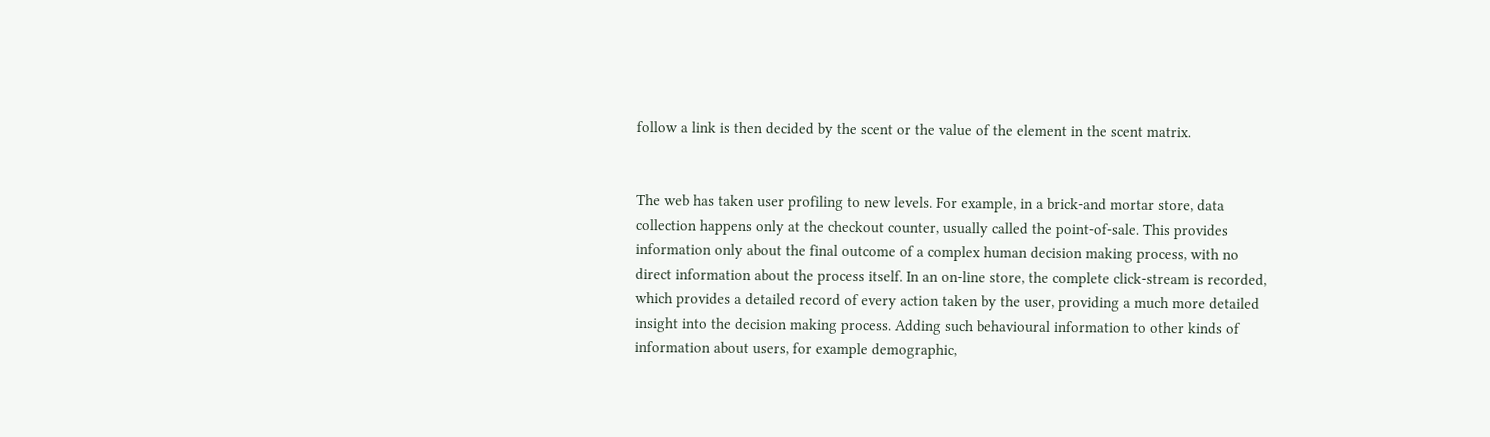follow a link is then decided by the scent or the value of the element in the scent matrix.


The web has taken user profiling to new levels. For example, in a brick-and mortar store, data collection happens only at the checkout counter, usually called the point-of-sale. This provides information only about the final outcome of a complex human decision making process, with no direct information about the process itself. In an on-line store, the complete click-stream is recorded, which provides a detailed record of every action taken by the user, providing a much more detailed insight into the decision making process. Adding such behavioural information to other kinds of information about users, for example demographic,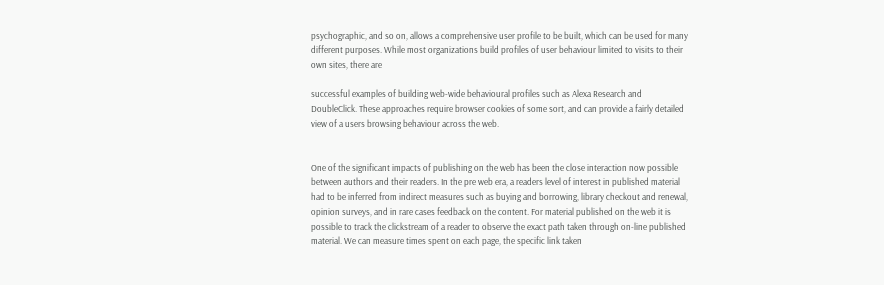psychographic, and so on, allows a comprehensive user profile to be built, which can be used for many different purposes. While most organizations build profiles of user behaviour limited to visits to their own sites, there are

successful examples of building web-wide behavioural profiles such as Alexa Research and DoubleClick. These approaches require browser cookies of some sort, and can provide a fairly detailed view of a users browsing behaviour across the web.


One of the significant impacts of publishing on the web has been the close interaction now possible between authors and their readers. In the pre web era, a readers level of interest in published material had to be inferred from indirect measures such as buying and borrowing, library checkout and renewal, opinion surveys, and in rare cases feedback on the content. For material published on the web it is possible to track the clickstream of a reader to observe the exact path taken through on-line published material. We can measure times spent on each page, the specific link taken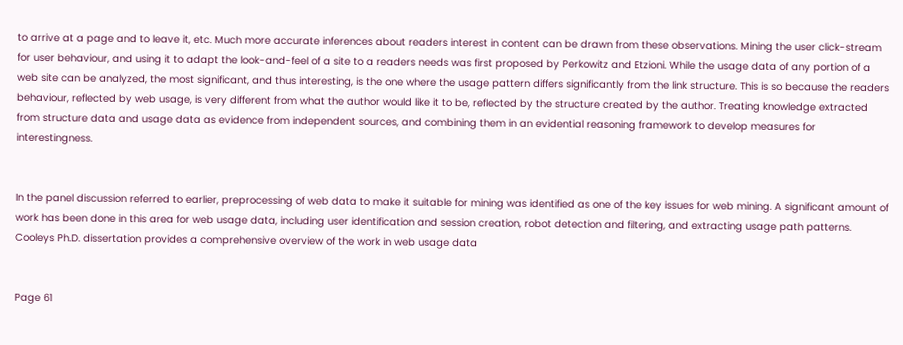to arrive at a page and to leave it, etc. Much more accurate inferences about readers interest in content can be drawn from these observations. Mining the user click-stream for user behaviour, and using it to adapt the look-and-feel of a site to a readers needs was first proposed by Perkowitz and Etzioni. While the usage data of any portion of a web site can be analyzed, the most significant, and thus interesting, is the one where the usage pattern differs significantly from the link structure. This is so because the readers behaviour, reflected by web usage, is very different from what the author would like it to be, reflected by the structure created by the author. Treating knowledge extracted from structure data and usage data as evidence from independent sources, and combining them in an evidential reasoning framework to develop measures for interestingness.


In the panel discussion referred to earlier, preprocessing of web data to make it suitable for mining was identified as one of the key issues for web mining. A significant amount of work has been done in this area for web usage data, including user identification and session creation, robot detection and filtering, and extracting usage path patterns. Cooleys Ph.D. dissertation provides a comprehensive overview of the work in web usage data


Page 61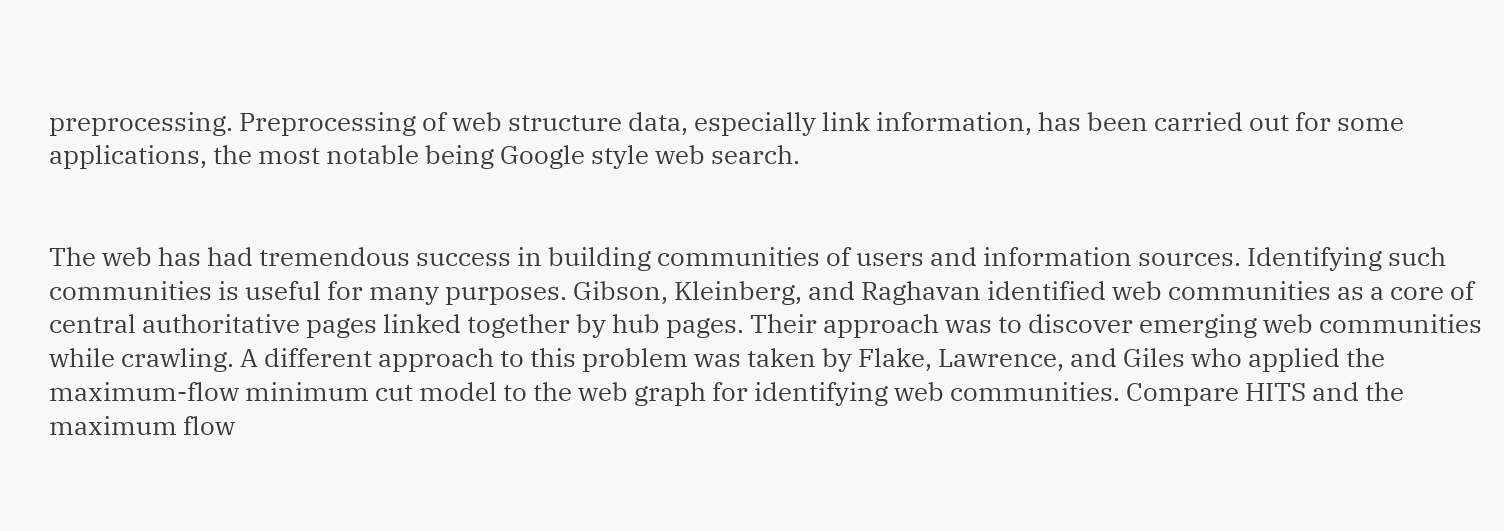preprocessing. Preprocessing of web structure data, especially link information, has been carried out for some applications, the most notable being Google style web search.


The web has had tremendous success in building communities of users and information sources. Identifying such communities is useful for many purposes. Gibson, Kleinberg, and Raghavan identified web communities as a core of central authoritative pages linked together by hub pages. Their approach was to discover emerging web communities while crawling. A different approach to this problem was taken by Flake, Lawrence, and Giles who applied the maximum-flow minimum cut model to the web graph for identifying web communities. Compare HITS and the maximum flow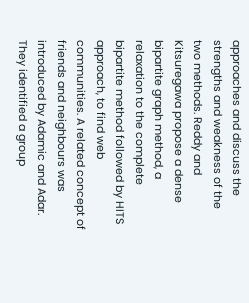approaches and discuss the strengths and weakness of the two methods. Reddy and Kitsuregawa propose a dense bipartite graph method, a relaxation to the complete bipartite method followed by HITS approach, to find web communities. A related concept of friends and neighbours was introduced by Adamic and Adar. They identified a group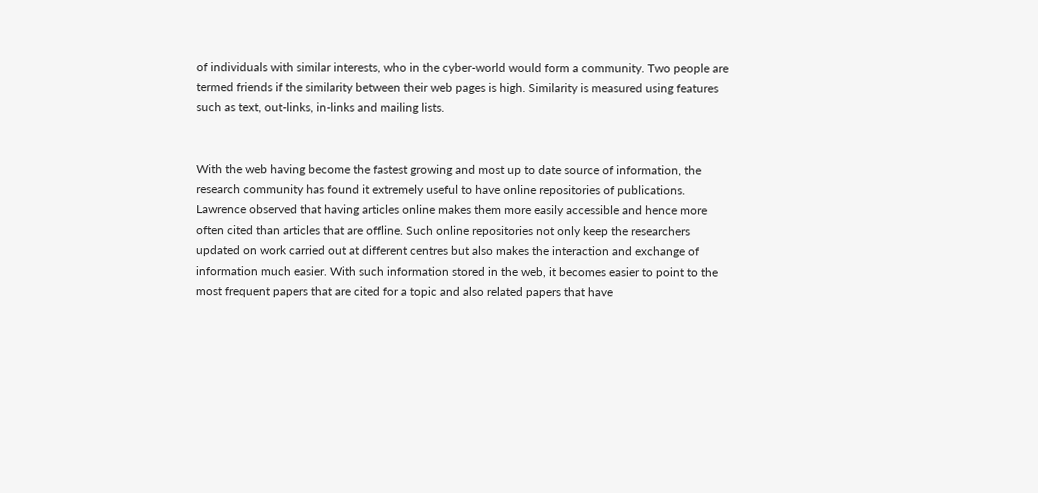of individuals with similar interests, who in the cyber-world would form a community. Two people are termed friends if the similarity between their web pages is high. Similarity is measured using features such as text, out-links, in-links and mailing lists.


With the web having become the fastest growing and most up to date source of information, the research community has found it extremely useful to have online repositories of publications. Lawrence observed that having articles online makes them more easily accessible and hence more often cited than articles that are offline. Such online repositories not only keep the researchers updated on work carried out at different centres but also makes the interaction and exchange of information much easier. With such information stored in the web, it becomes easier to point to the most frequent papers that are cited for a topic and also related papers that have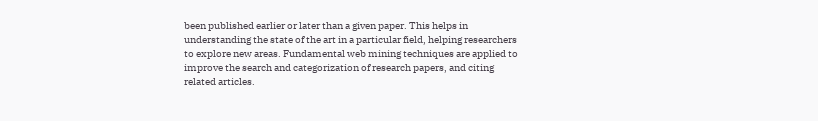been published earlier or later than a given paper. This helps in understanding the state of the art in a particular field, helping researchers to explore new areas. Fundamental web mining techniques are applied to improve the search and categorization of research papers, and citing related articles.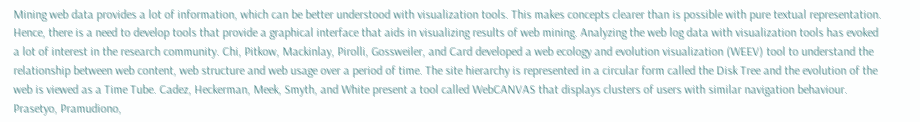Mining web data provides a lot of information, which can be better understood with visualization tools. This makes concepts clearer than is possible with pure textual representation. Hence, there is a need to develop tools that provide a graphical interface that aids in visualizing results of web mining. Analyzing the web log data with visualization tools has evoked a lot of interest in the research community. Chi, Pitkow, Mackinlay, Pirolli, Gossweiler, and Card developed a web ecology and evolution visualization (WEEV) tool to understand the relationship between web content, web structure and web usage over a period of time. The site hierarchy is represented in a circular form called the Disk Tree and the evolution of the web is viewed as a Time Tube. Cadez, Heckerman, Meek, Smyth, and White present a tool called WebCANVAS that displays clusters of users with similar navigation behaviour. Prasetyo, Pramudiono,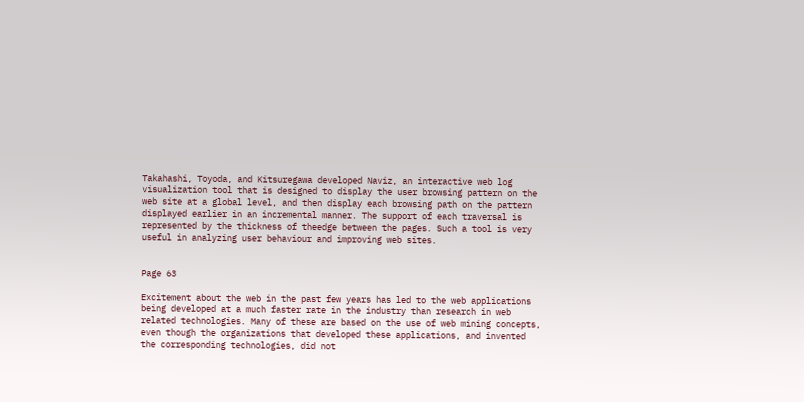Takahashi, Toyoda, and Kitsuregawa developed Naviz, an interactive web log visualization tool that is designed to display the user browsing pattern on the web site at a global level, and then display each browsing path on the pattern displayed earlier in an incremental manner. The support of each traversal is represented by the thickness of theedge between the pages. Such a tool is very useful in analyzing user behaviour and improving web sites.


Page 63

Excitement about the web in the past few years has led to the web applications being developed at a much faster rate in the industry than research in web related technologies. Many of these are based on the use of web mining concepts, even though the organizations that developed these applications, and invented the corresponding technologies, did not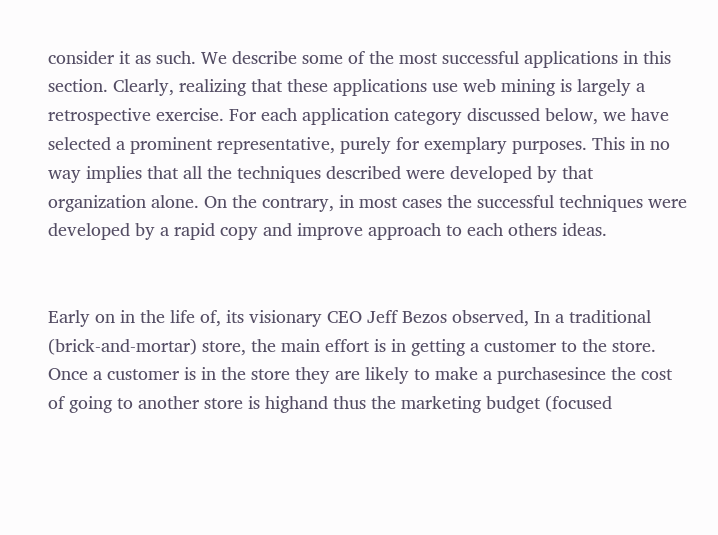consider it as such. We describe some of the most successful applications in this section. Clearly, realizing that these applications use web mining is largely a retrospective exercise. For each application category discussed below, we have selected a prominent representative, purely for exemplary purposes. This in no way implies that all the techniques described were developed by that organization alone. On the contrary, in most cases the successful techniques were developed by a rapid copy and improve approach to each others ideas.


Early on in the life of, its visionary CEO Jeff Bezos observed, In a traditional (brick-and-mortar) store, the main effort is in getting a customer to the store. Once a customer is in the store they are likely to make a purchasesince the cost of going to another store is highand thus the marketing budget (focused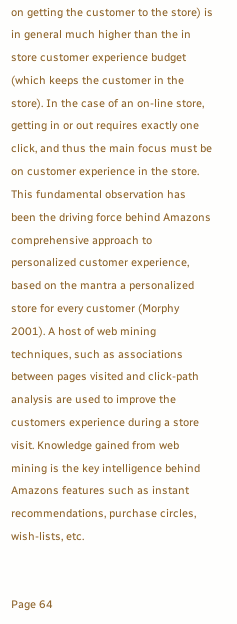on getting the customer to the store) is in general much higher than the in store customer experience budget (which keeps the customer in the store). In the case of an on-line store, getting in or out requires exactly one click, and thus the main focus must be on customer experience in the store. This fundamental observation has been the driving force behind Amazons comprehensive approach to personalized customer experience, based on the mantra a personalized store for every customer (Morphy 2001). A host of web mining techniques, such as associations between pages visited and click-path analysis are used to improve the customers experience during a store visit. Knowledge gained from web mining is the key intelligence behind Amazons features such as instant recommendations, purchase circles, wish-lists, etc.


Page 64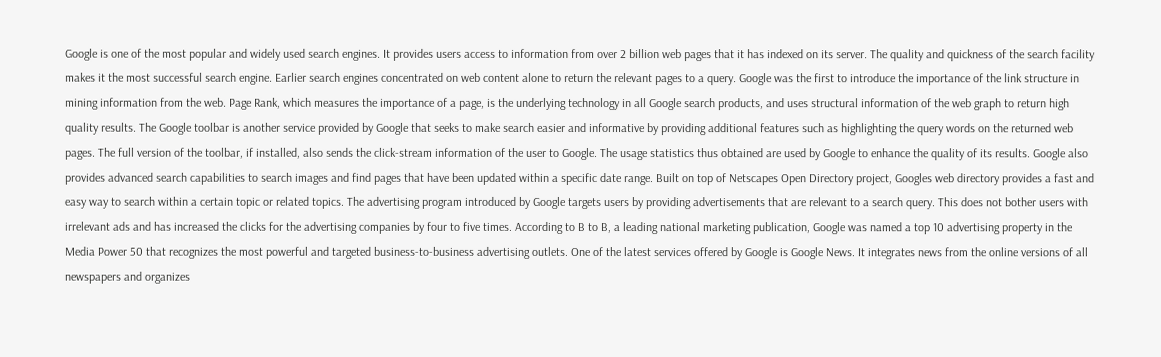Google is one of the most popular and widely used search engines. It provides users access to information from over 2 billion web pages that it has indexed on its server. The quality and quickness of the search facility makes it the most successful search engine. Earlier search engines concentrated on web content alone to return the relevant pages to a query. Google was the first to introduce the importance of the link structure in mining information from the web. Page Rank, which measures the importance of a page, is the underlying technology in all Google search products, and uses structural information of the web graph to return high quality results. The Google toolbar is another service provided by Google that seeks to make search easier and informative by providing additional features such as highlighting the query words on the returned web pages. The full version of the toolbar, if installed, also sends the click-stream information of the user to Google. The usage statistics thus obtained are used by Google to enhance the quality of its results. Google also provides advanced search capabilities to search images and find pages that have been updated within a specific date range. Built on top of Netscapes Open Directory project, Googles web directory provides a fast and easy way to search within a certain topic or related topics. The advertising program introduced by Google targets users by providing advertisements that are relevant to a search query. This does not bother users with irrelevant ads and has increased the clicks for the advertising companies by four to five times. According to B to B, a leading national marketing publication, Google was named a top 10 advertising property in the Media Power 50 that recognizes the most powerful and targeted business-to-business advertising outlets. One of the latest services offered by Google is Google News. It integrates news from the online versions of all newspapers and organizes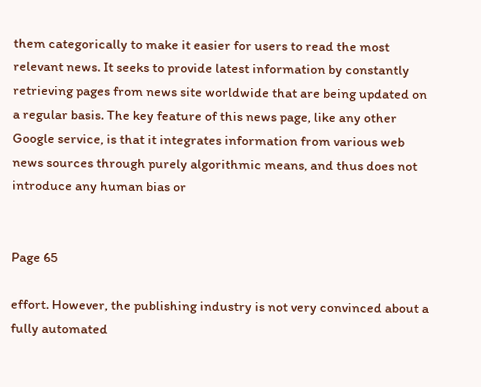them categorically to make it easier for users to read the most relevant news. It seeks to provide latest information by constantly retrieving pages from news site worldwide that are being updated on a regular basis. The key feature of this news page, like any other Google service, is that it integrates information from various web news sources through purely algorithmic means, and thus does not introduce any human bias or


Page 65

effort. However, the publishing industry is not very convinced about a fully automated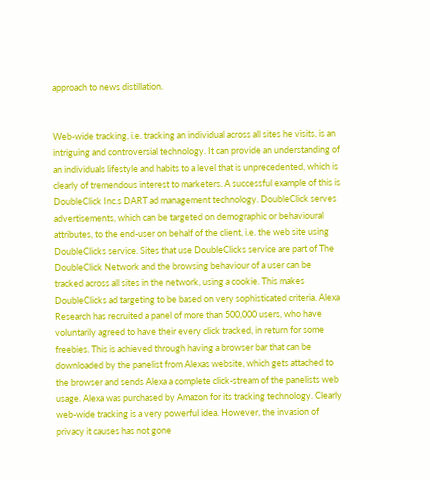approach to news distillation.


Web-wide tracking, i.e. tracking an individual across all sites he visits, is an intriguing and controversial technology. It can provide an understanding of an individuals lifestyle and habits to a level that is unprecedented, which is clearly of tremendous interest to marketers. A successful example of this is DoubleClick Inc.s DART ad management technology. DoubleClick serves advertisements, which can be targeted on demographic or behavioural attributes, to the end-user on behalf of the client, i.e. the web site using DoubleClicks service. Sites that use DoubleClicks service are part of The DoubleClick Network and the browsing behaviour of a user can be tracked across all sites in the network, using a cookie. This makes DoubleClicks ad targeting to be based on very sophisticated criteria. Alexa Research has recruited a panel of more than 500,000 users, who have voluntarily agreed to have their every click tracked, in return for some freebies. This is achieved through having a browser bar that can be downloaded by the panelist from Alexas website, which gets attached to the browser and sends Alexa a complete click-stream of the panelists web usage. Alexa was purchased by Amazon for its tracking technology. Clearly web-wide tracking is a very powerful idea. However, the invasion of privacy it causes has not gone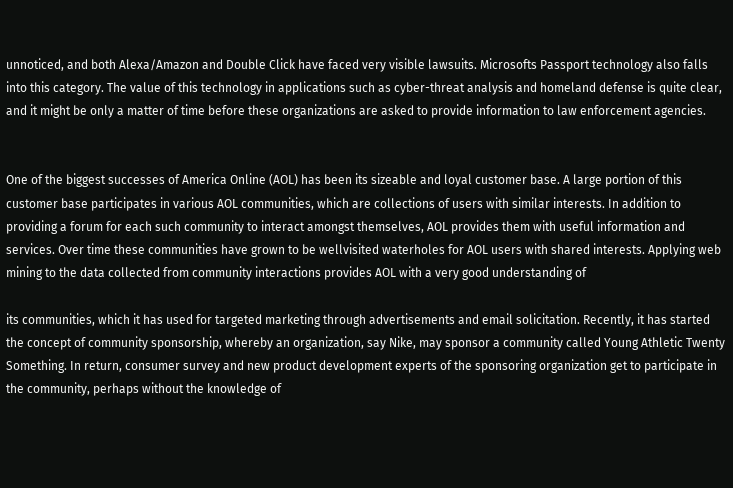unnoticed, and both Alexa/Amazon and Double Click have faced very visible lawsuits. Microsofts Passport technology also falls into this category. The value of this technology in applications such as cyber-threat analysis and homeland defense is quite clear, and it might be only a matter of time before these organizations are asked to provide information to law enforcement agencies.


One of the biggest successes of America Online (AOL) has been its sizeable and loyal customer base. A large portion of this customer base participates in various AOL communities, which are collections of users with similar interests. In addition to providing a forum for each such community to interact amongst themselves, AOL provides them with useful information and services. Over time these communities have grown to be wellvisited waterholes for AOL users with shared interests. Applying web mining to the data collected from community interactions provides AOL with a very good understanding of

its communities, which it has used for targeted marketing through advertisements and email solicitation. Recently, it has started the concept of community sponsorship, whereby an organization, say Nike, may sponsor a community called Young Athletic Twenty Something. In return, consumer survey and new product development experts of the sponsoring organization get to participate in the community, perhaps without the knowledge of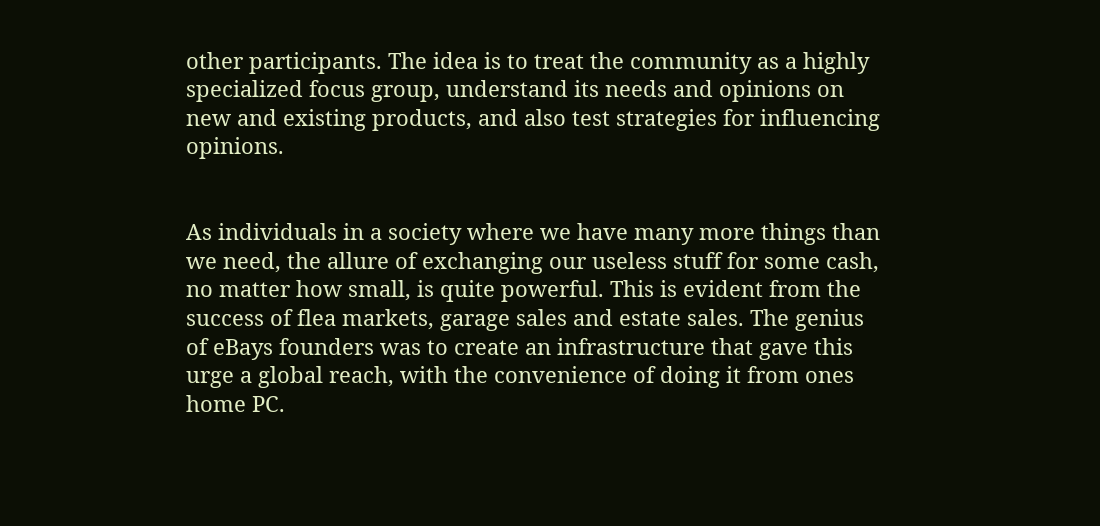other participants. The idea is to treat the community as a highly specialized focus group, understand its needs and opinions on new and existing products, and also test strategies for influencing opinions.


As individuals in a society where we have many more things than we need, the allure of exchanging our useless stuff for some cash, no matter how small, is quite powerful. This is evident from the success of flea markets, garage sales and estate sales. The genius of eBays founders was to create an infrastructure that gave this urge a global reach, with the convenience of doing it from ones home PC.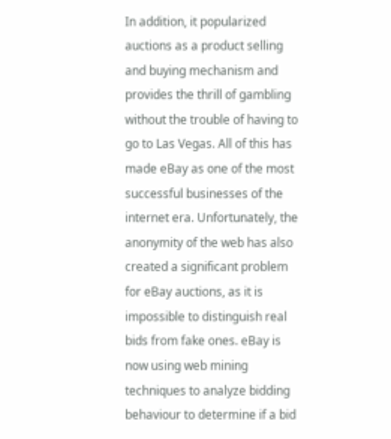In addition, it popularized auctions as a product selling and buying mechanism and provides the thrill of gambling without the trouble of having to go to Las Vegas. All of this has made eBay as one of the most successful businesses of the internet era. Unfortunately, the anonymity of the web has also created a significant problem for eBay auctions, as it is impossible to distinguish real bids from fake ones. eBay is now using web mining techniques to analyze bidding behaviour to determine if a bid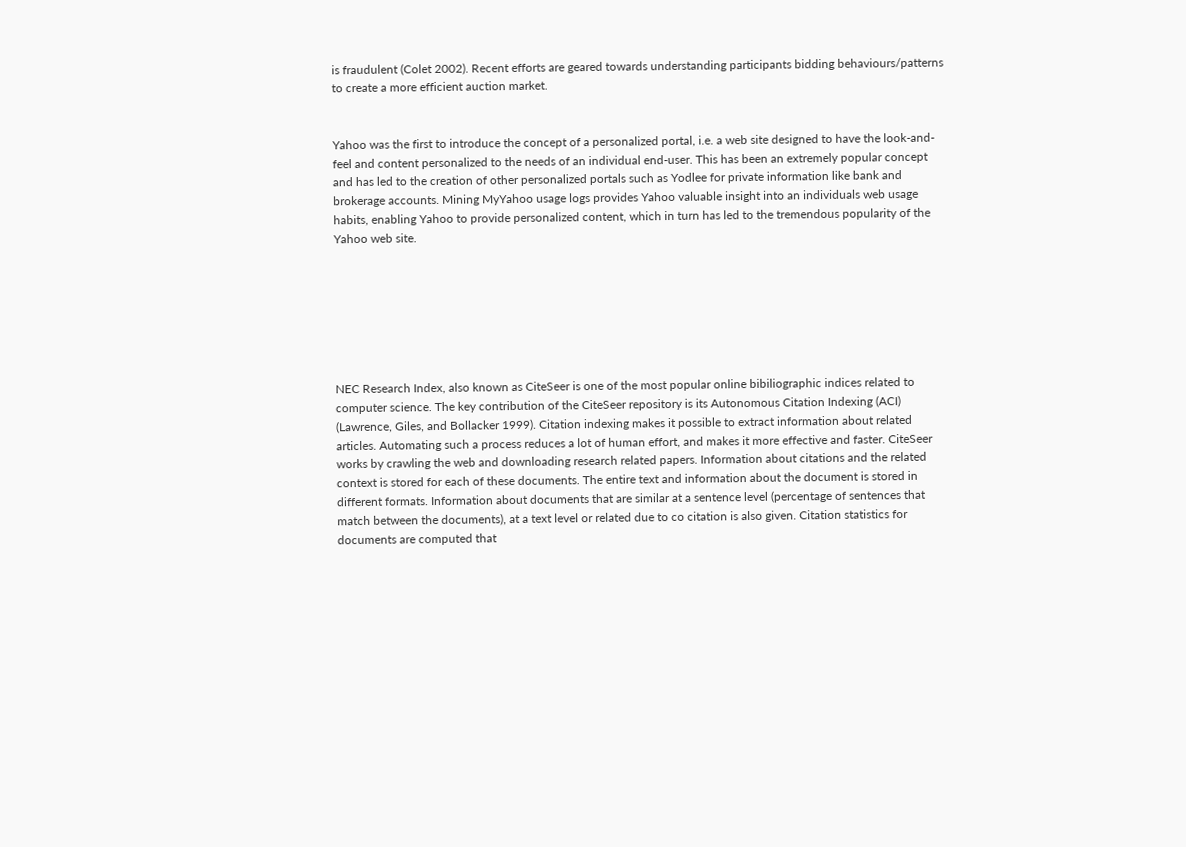is fraudulent (Colet 2002). Recent efforts are geared towards understanding participants bidding behaviours/patterns to create a more efficient auction market.


Yahoo was the first to introduce the concept of a personalized portal, i.e. a web site designed to have the look-and-feel and content personalized to the needs of an individual end-user. This has been an extremely popular concept and has led to the creation of other personalized portals such as Yodlee for private information like bank and brokerage accounts. Mining MyYahoo usage logs provides Yahoo valuable insight into an individuals web usage habits, enabling Yahoo to provide personalized content, which in turn has led to the tremendous popularity of the Yahoo web site.







NEC Research Index, also known as CiteSeer is one of the most popular online bibiliographic indices related to computer science. The key contribution of the CiteSeer repository is its Autonomous Citation Indexing (ACI) (Lawrence, Giles, and Bollacker 1999). Citation indexing makes it possible to extract information about related articles. Automating such a process reduces a lot of human effort, and makes it more effective and faster. CiteSeer works by crawling the web and downloading research related papers. Information about citations and the related context is stored for each of these documents. The entire text and information about the document is stored in different formats. Information about documents that are similar at a sentence level (percentage of sentences that match between the documents), at a text level or related due to co citation is also given. Citation statistics for documents are computed that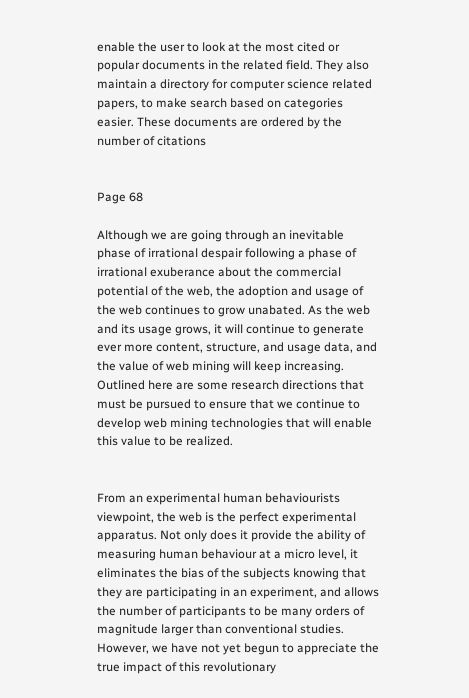enable the user to look at the most cited or popular documents in the related field. They also maintain a directory for computer science related papers, to make search based on categories easier. These documents are ordered by the number of citations


Page 68

Although we are going through an inevitable phase of irrational despair following a phase of irrational exuberance about the commercial potential of the web, the adoption and usage of the web continues to grow unabated. As the web and its usage grows, it will continue to generate ever more content, structure, and usage data, and the value of web mining will keep increasing. Outlined here are some research directions that must be pursued to ensure that we continue to develop web mining technologies that will enable this value to be realized.


From an experimental human behaviourists viewpoint, the web is the perfect experimental apparatus. Not only does it provide the ability of measuring human behaviour at a micro level, it eliminates the bias of the subjects knowing that they are participating in an experiment, and allows the number of participants to be many orders of magnitude larger than conventional studies. However, we have not yet begun to appreciate the true impact of this revolutionary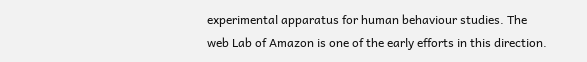experimental apparatus for human behaviour studies. The web Lab of Amazon is one of the early efforts in this direction.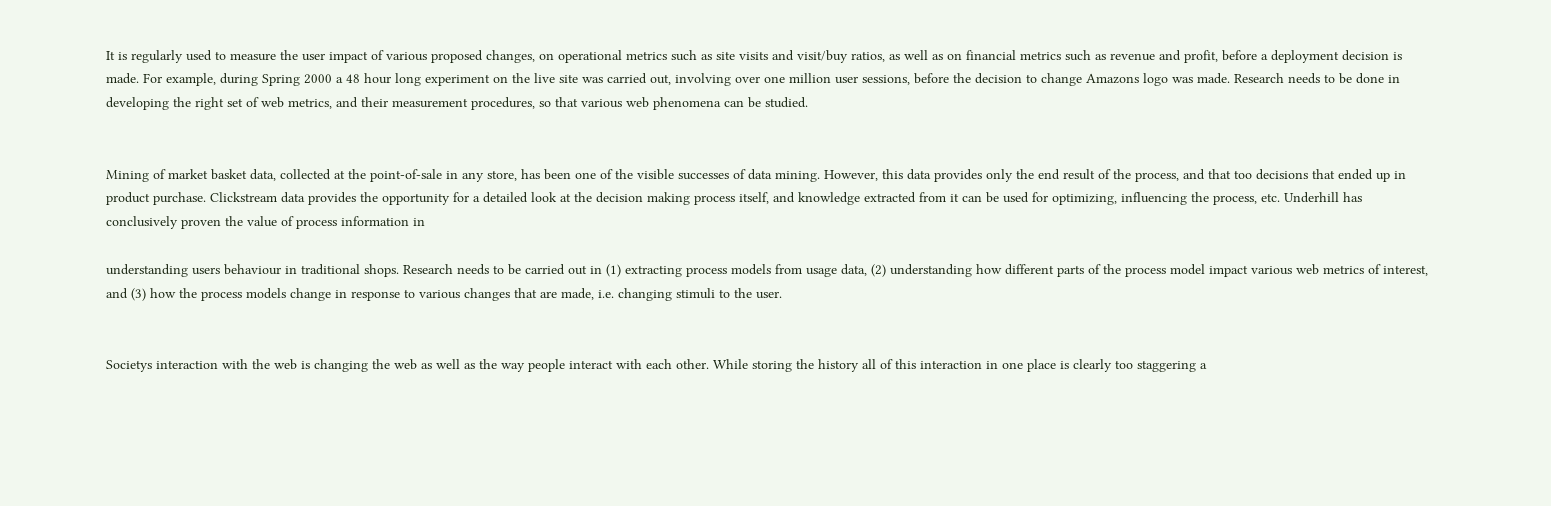It is regularly used to measure the user impact of various proposed changes, on operational metrics such as site visits and visit/buy ratios, as well as on financial metrics such as revenue and profit, before a deployment decision is made. For example, during Spring 2000 a 48 hour long experiment on the live site was carried out, involving over one million user sessions, before the decision to change Amazons logo was made. Research needs to be done in developing the right set of web metrics, and their measurement procedures, so that various web phenomena can be studied.


Mining of market basket data, collected at the point-of-sale in any store, has been one of the visible successes of data mining. However, this data provides only the end result of the process, and that too decisions that ended up in product purchase. Clickstream data provides the opportunity for a detailed look at the decision making process itself, and knowledge extracted from it can be used for optimizing, influencing the process, etc. Underhill has conclusively proven the value of process information in

understanding users behaviour in traditional shops. Research needs to be carried out in (1) extracting process models from usage data, (2) understanding how different parts of the process model impact various web metrics of interest, and (3) how the process models change in response to various changes that are made, i.e. changing stimuli to the user.


Societys interaction with the web is changing the web as well as the way people interact with each other. While storing the history all of this interaction in one place is clearly too staggering a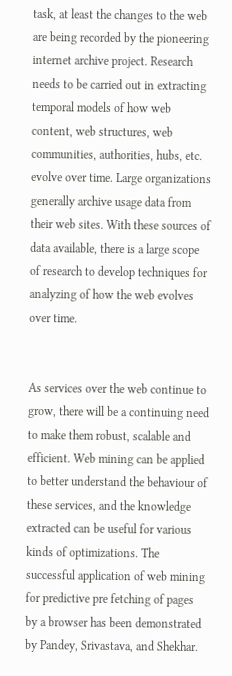task, at least the changes to the web are being recorded by the pioneering internet archive project. Research needs to be carried out in extracting temporal models of how web content, web structures, web communities, authorities, hubs, etc. evolve over time. Large organizations generally archive usage data from their web sites. With these sources of data available, there is a large scope of research to develop techniques for analyzing of how the web evolves over time.


As services over the web continue to grow, there will be a continuing need to make them robust, scalable and efficient. Web mining can be applied to better understand the behaviour of these services, and the knowledge extracted can be useful for various kinds of optimizations. The successful application of web mining for predictive pre fetching of pages by a browser has been demonstrated by Pandey, Srivastava, and Shekhar.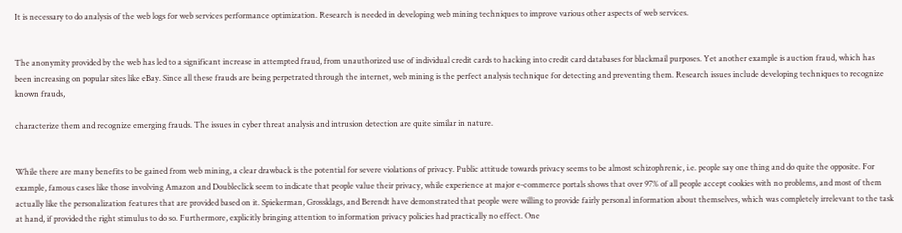It is necessary to do analysis of the web logs for web services performance optimization. Research is needed in developing web mining techniques to improve various other aspects of web services.


The anonymity provided by the web has led to a significant increase in attempted fraud, from unauthorized use of individual credit cards to hacking into credit card databases for blackmail purposes. Yet another example is auction fraud, which has been increasing on popular sites like eBay. Since all these frauds are being perpetrated through the internet, web mining is the perfect analysis technique for detecting and preventing them. Research issues include developing techniques to recognize known frauds,

characterize them and recognize emerging frauds. The issues in cyber threat analysis and intrusion detection are quite similar in nature.


While there are many benefits to be gained from web mining, a clear drawback is the potential for severe violations of privacy. Public attitude towards privacy seems to be almost schizophrenic, i.e. people say one thing and do quite the opposite. For example, famous cases like those involving Amazon and Doubleclick seem to indicate that people value their privacy, while experience at major e-commerce portals shows that over 97% of all people accept cookies with no problems, and most of them actually like the personalization features that are provided based on it. Spiekerman, Grossklags, and Berendt have demonstrated that people were willing to provide fairly personal information about themselves, which was completely irrelevant to the task at hand, if provided the right stimulus to do so. Furthermore, explicitly bringing attention to information privacy policies had practically no effect. One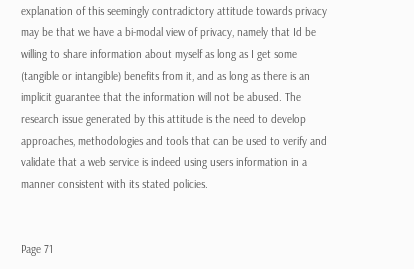explanation of this seemingly contradictory attitude towards privacy may be that we have a bi-modal view of privacy, namely that Id be willing to share information about myself as long as I get some (tangible or intangible) benefits from it, and as long as there is an implicit guarantee that the information will not be abused. The research issue generated by this attitude is the need to develop approaches, methodologies and tools that can be used to verify and validate that a web service is indeed using users information in a manner consistent with its stated policies.


Page 71